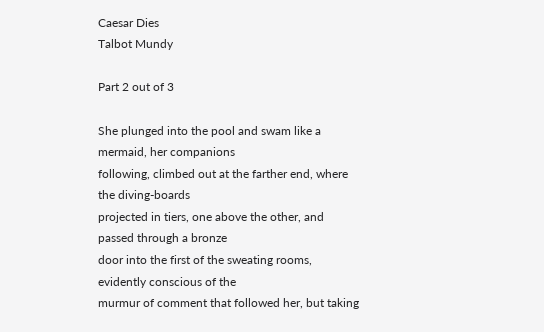Caesar Dies
Talbot Mundy

Part 2 out of 3

She plunged into the pool and swam like a mermaid, her companions
following, climbed out at the farther end, where the diving-boards
projected in tiers, one above the other, and passed through a bronze
door into the first of the sweating rooms, evidently conscious of the
murmur of comment that followed her, but taking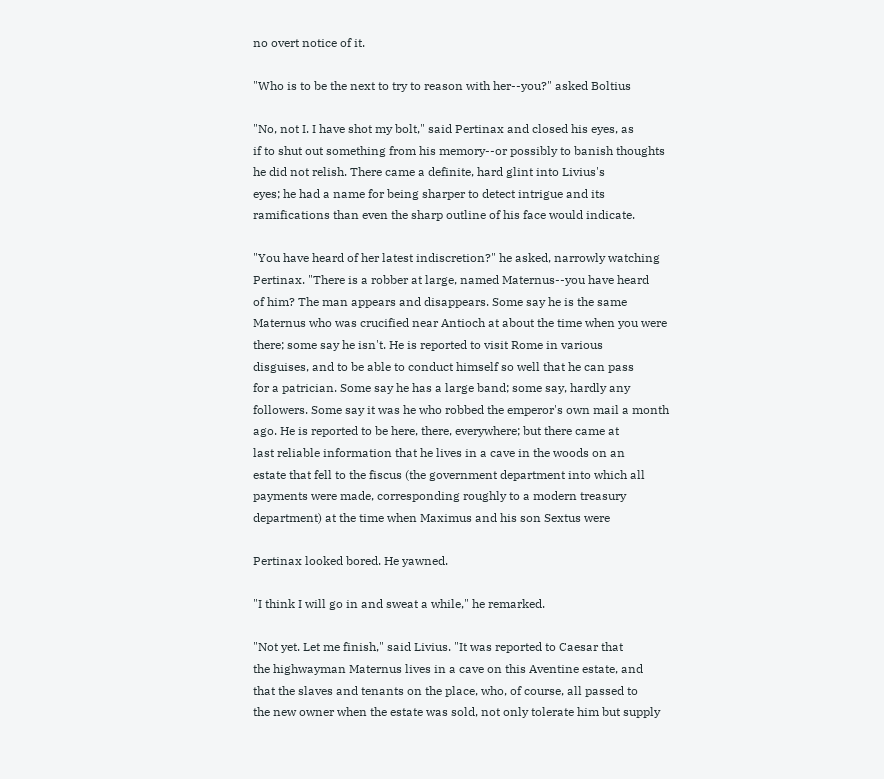no overt notice of it.

"Who is to be the next to try to reason with her--you?" asked Boltius

"No, not I. I have shot my bolt," said Pertinax and closed his eyes, as
if to shut out something from his memory--or possibly to banish thoughts
he did not relish. There came a definite, hard glint into Livius's
eyes; he had a name for being sharper to detect intrigue and its
ramifications than even the sharp outline of his face would indicate.

"You have heard of her latest indiscretion?" he asked, narrowly watching
Pertinax. "There is a robber at large, named Maternus--you have heard
of him? The man appears and disappears. Some say he is the same
Maternus who was crucified near Antioch at about the time when you were
there; some say he isn't. He is reported to visit Rome in various
disguises, and to be able to conduct himself so well that he can pass
for a patrician. Some say he has a large band; some say, hardly any
followers. Some say it was he who robbed the emperor's own mail a month
ago. He is reported to be here, there, everywhere; but there came at
last reliable information that he lives in a cave in the woods on an
estate that fell to the fiscus (the government department into which all
payments were made, corresponding roughly to a modern treasury
department) at the time when Maximus and his son Sextus were

Pertinax looked bored. He yawned.

"I think I will go in and sweat a while," he remarked.

"Not yet. Let me finish," said Livius. "It was reported to Caesar that
the highwayman Maternus lives in a cave on this Aventine estate, and
that the slaves and tenants on the place, who, of course, all passed to
the new owner when the estate was sold, not only tolerate him but supply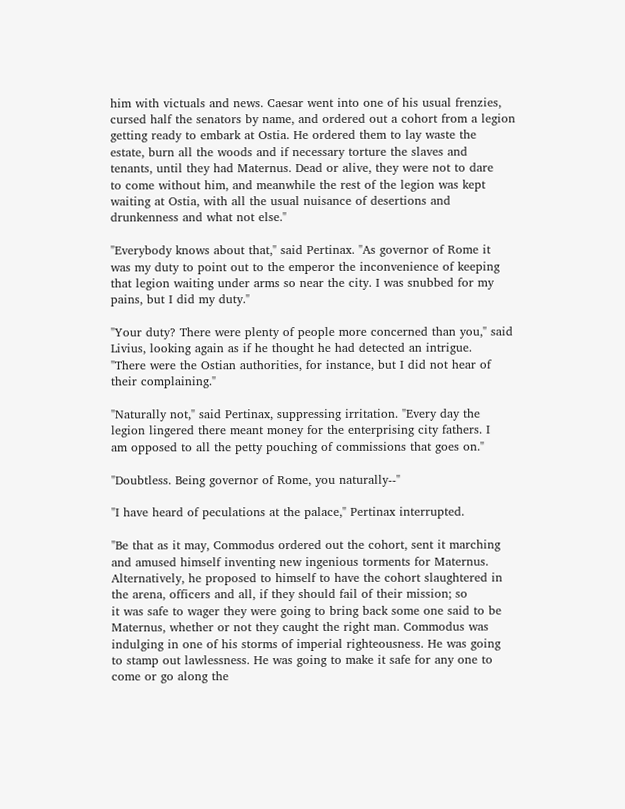him with victuals and news. Caesar went into one of his usual frenzies,
cursed half the senators by name, and ordered out a cohort from a legion
getting ready to embark at Ostia. He ordered them to lay waste the
estate, burn all the woods and if necessary torture the slaves and
tenants, until they had Maternus. Dead or alive, they were not to dare
to come without him, and meanwhile the rest of the legion was kept
waiting at Ostia, with all the usual nuisance of desertions and
drunkenness and what not else."

"Everybody knows about that," said Pertinax. "As governor of Rome it
was my duty to point out to the emperor the inconvenience of keeping
that legion waiting under arms so near the city. I was snubbed for my
pains, but I did my duty."

"Your duty? There were plenty of people more concerned than you," said
Livius, looking again as if he thought he had detected an intrigue.
"There were the Ostian authorities, for instance, but I did not hear of
their complaining."

"Naturally not," said Pertinax, suppressing irritation. "Every day the
legion lingered there meant money for the enterprising city fathers. I
am opposed to all the petty pouching of commissions that goes on."

"Doubtless. Being governor of Rome, you naturally--"

"I have heard of peculations at the palace," Pertinax interrupted.

"Be that as it may, Commodus ordered out the cohort, sent it marching
and amused himself inventing new ingenious torments for Maternus.
Alternatively, he proposed to himself to have the cohort slaughtered in
the arena, officers and all, if they should fail of their mission; so
it was safe to wager they were going to bring back some one said to be
Maternus, whether or not they caught the right man. Commodus was
indulging in one of his storms of imperial righteousness. He was going
to stamp out lawlessness. He was going to make it safe for any one to
come or go along the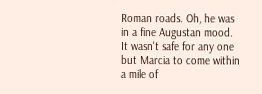Roman roads. Oh, he was in a fine Augustan mood.
It wasn't safe for any one but Marcia to come within a mile of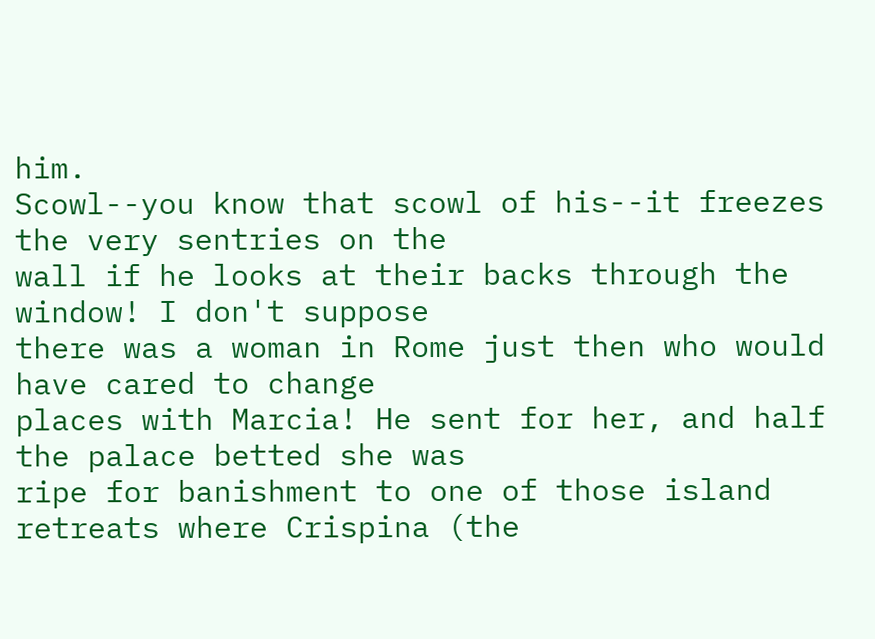him.
Scowl--you know that scowl of his--it freezes the very sentries on the
wall if he looks at their backs through the window! I don't suppose
there was a woman in Rome just then who would have cared to change
places with Marcia! He sent for her, and half the palace betted she was
ripe for banishment to one of those island retreats where Crispina (the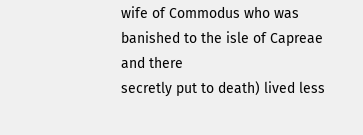wife of Commodus who was banished to the isle of Capreae and there
secretly put to death) lived less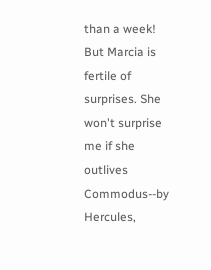than a week! But Marcia is fertile of
surprises. She won't surprise me if she outlives Commodus--by Hercules,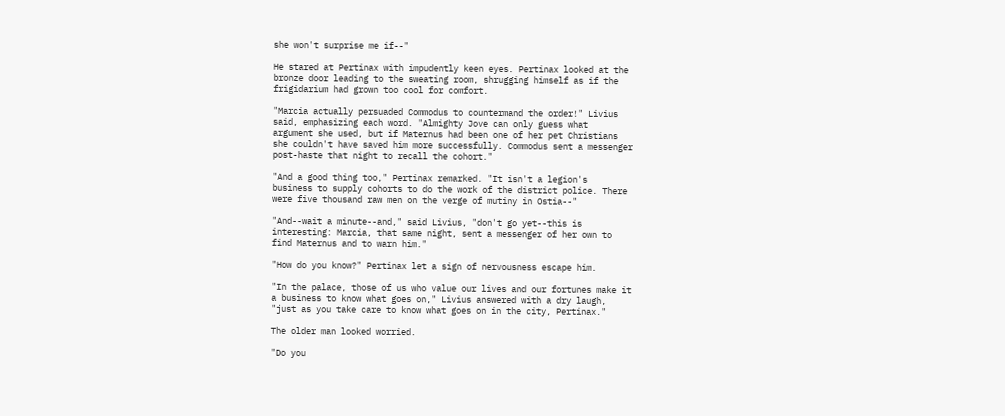she won't surprise me if--"

He stared at Pertinax with impudently keen eyes. Pertinax looked at the
bronze door leading to the sweating room, shrugging himself as if the
frigidarium had grown too cool for comfort.

"Marcia actually persuaded Commodus to countermand the order!" Livius
said, emphasizing each word. "Almighty Jove can only guess what
argument she used, but if Maternus had been one of her pet Christians
she couldn't have saved him more successfully. Commodus sent a messenger
post-haste that night to recall the cohort."

"And a good thing too," Pertinax remarked. "It isn't a legion's
business to supply cohorts to do the work of the district police. There
were five thousand raw men on the verge of mutiny in Ostia--"

"And--wait a minute--and," said Livius, "don't go yet--this is
interesting: Marcia, that same night, sent a messenger of her own to
find Maternus and to warn him."

"How do you know?" Pertinax let a sign of nervousness escape him.

"In the palace, those of us who value our lives and our fortunes make it
a business to know what goes on," Livius answered with a dry laugh,
"just as you take care to know what goes on in the city, Pertinax."

The older man looked worried.

"Do you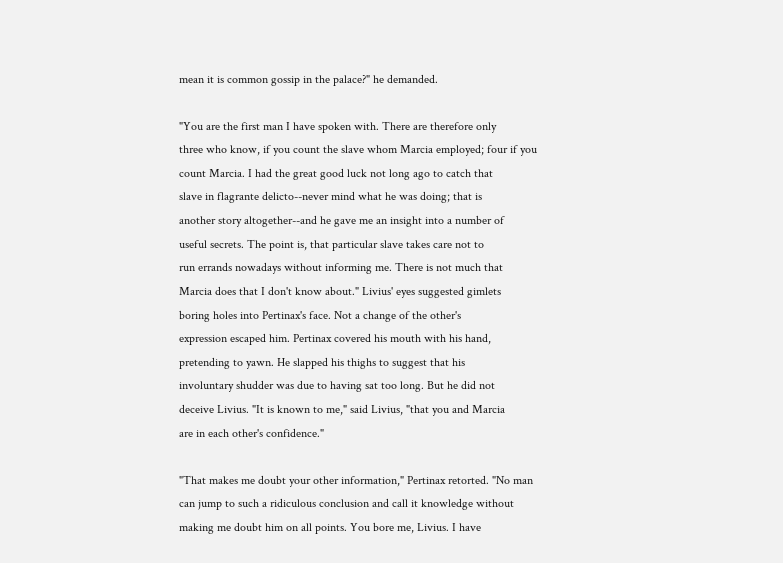mean it is common gossip in the palace?" he demanded.

"You are the first man I have spoken with. There are therefore only
three who know, if you count the slave whom Marcia employed; four if you
count Marcia. I had the great good luck not long ago to catch that
slave in flagrante delicto--never mind what he was doing; that is
another story altogether--and he gave me an insight into a number of
useful secrets. The point is, that particular slave takes care not to
run errands nowadays without informing me. There is not much that
Marcia does that I don't know about." Livius' eyes suggested gimlets
boring holes into Pertinax's face. Not a change of the other's
expression escaped him. Pertinax covered his mouth with his hand,
pretending to yawn. He slapped his thighs to suggest that his
involuntary shudder was due to having sat too long. But he did not
deceive Livius. "It is known to me," said Livius, "that you and Marcia
are in each other's confidence."

"That makes me doubt your other information," Pertinax retorted. "No man
can jump to such a ridiculous conclusion and call it knowledge without
making me doubt him on all points. You bore me, Livius. I have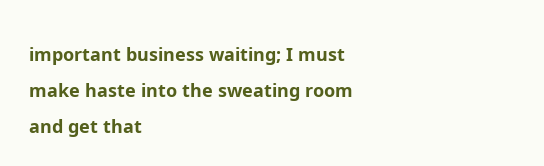important business waiting; I must make haste into the sweating room
and get that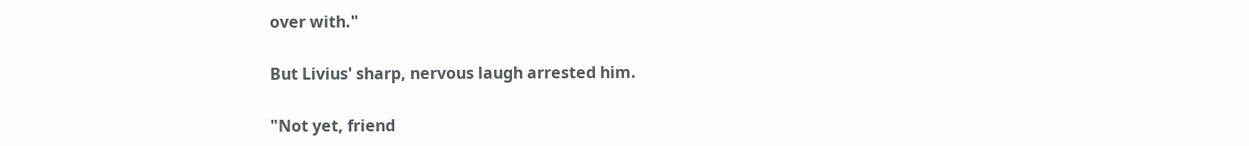over with."

But Livius' sharp, nervous laugh arrested him.

"Not yet, friend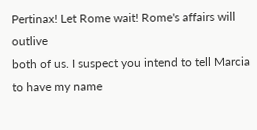Pertinax! Let Rome wait! Rome's affairs will outlive
both of us. I suspect you intend to tell Marcia to have my name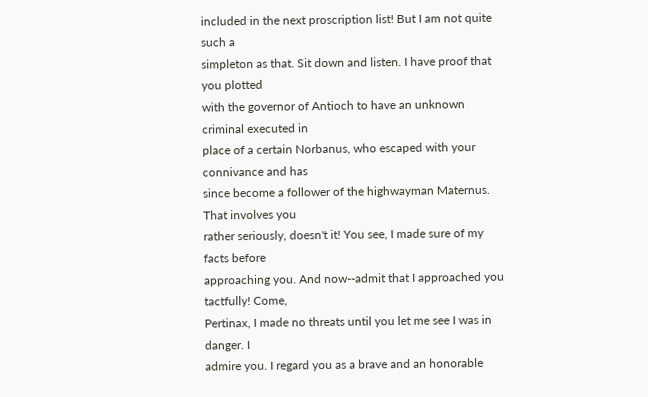included in the next proscription list! But I am not quite such a
simpleton as that. Sit down and listen. I have proof that you plotted
with the governor of Antioch to have an unknown criminal executed in
place of a certain Norbanus, who escaped with your connivance and has
since become a follower of the highwayman Maternus. That involves you
rather seriously, doesn't it! You see, I made sure of my facts before
approaching you. And now--admit that I approached you tactfully! Come,
Pertinax, I made no threats until you let me see I was in danger. I
admire you. I regard you as a brave and an honorable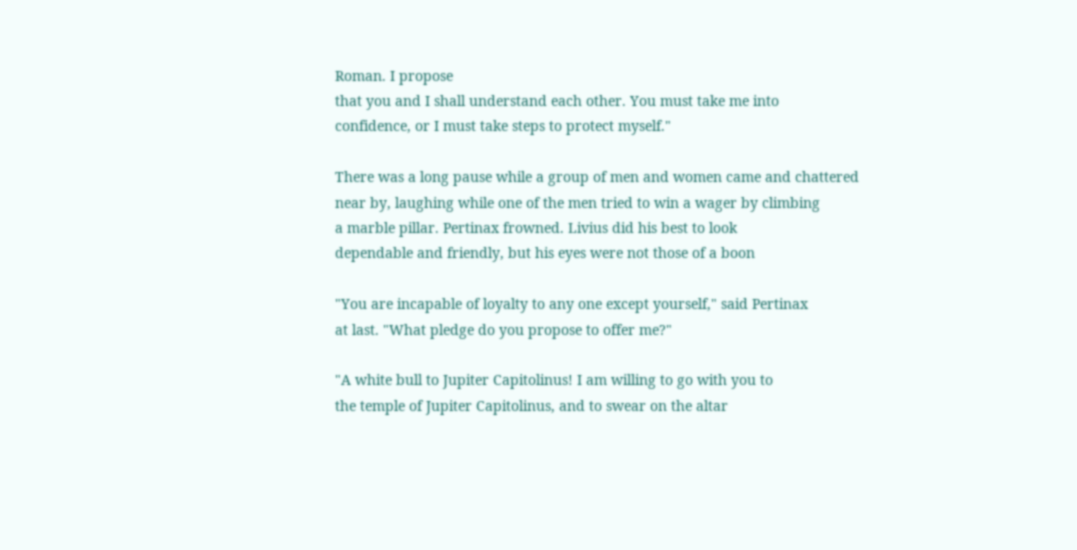Roman. I propose
that you and I shall understand each other. You must take me into
confidence, or I must take steps to protect myself."

There was a long pause while a group of men and women came and chattered
near by, laughing while one of the men tried to win a wager by climbing
a marble pillar. Pertinax frowned. Livius did his best to look
dependable and friendly, but his eyes were not those of a boon

"You are incapable of loyalty to any one except yourself," said Pertinax
at last. "What pledge do you propose to offer me?"

"A white bull to Jupiter Capitolinus! I am willing to go with you to
the temple of Jupiter Capitolinus, and to swear on the altar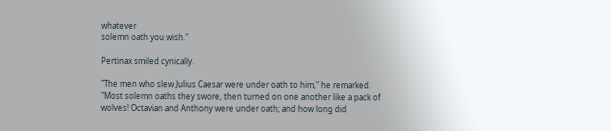whatever
solemn oath you wish."

Pertinax smiled cynically.

"The men who slew Julius Caesar were under oath to him," he remarked.
"Most solemn oaths they swore, then turned on one another like a pack of
wolves! Octavian and Anthony were under oath; and how long did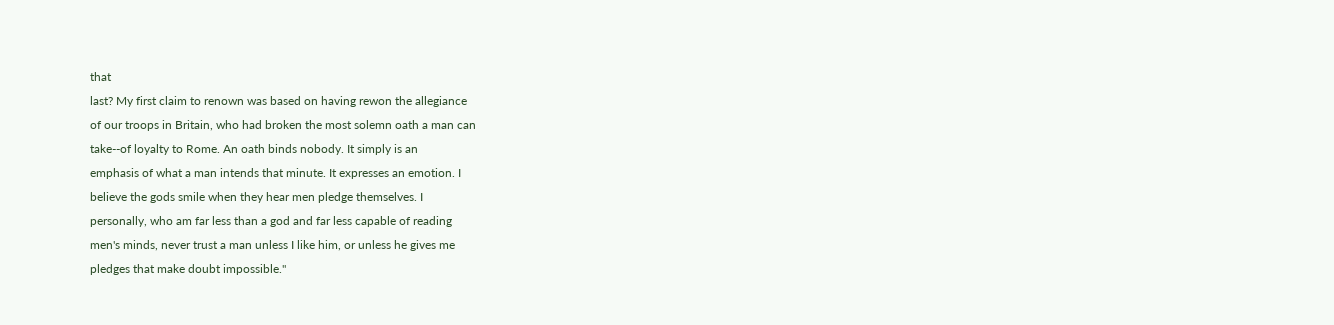that
last? My first claim to renown was based on having rewon the allegiance
of our troops in Britain, who had broken the most solemn oath a man can
take--of loyalty to Rome. An oath binds nobody. It simply is an
emphasis of what a man intends that minute. It expresses an emotion. I
believe the gods smile when they hear men pledge themselves. I
personally, who am far less than a god and far less capable of reading
men's minds, never trust a man unless I like him, or unless he gives me
pledges that make doubt impossible."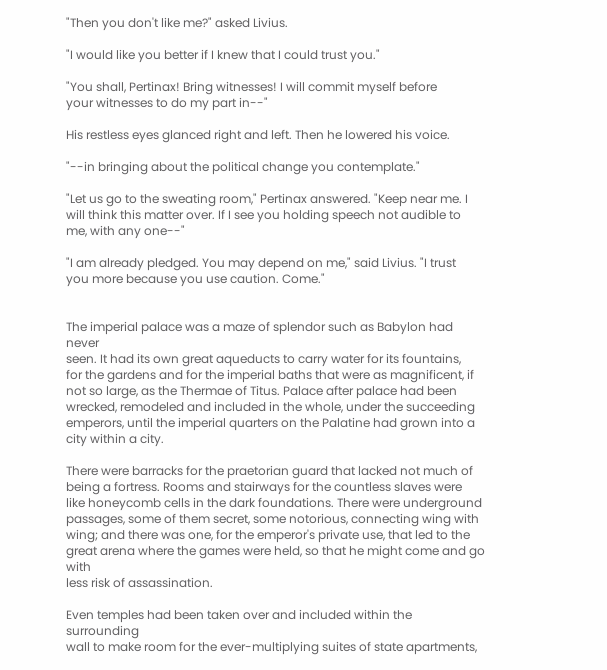"Then you don't like me?" asked Livius.

"I would like you better if I knew that I could trust you."

"You shall, Pertinax! Bring witnesses! I will commit myself before
your witnesses to do my part in--"

His restless eyes glanced right and left. Then he lowered his voice.

"--in bringing about the political change you contemplate."

"Let us go to the sweating room," Pertinax answered. "Keep near me. I
will think this matter over. If I see you holding speech not audible to
me, with any one--"

"I am already pledged. You may depend on me," said Livius. "I trust
you more because you use caution. Come."


The imperial palace was a maze of splendor such as Babylon had never
seen. It had its own great aqueducts to carry water for its fountains,
for the gardens and for the imperial baths that were as magnificent, if
not so large, as the Thermae of Titus. Palace after palace had been
wrecked, remodeled and included in the whole, under the succeeding
emperors, until the imperial quarters on the Palatine had grown into a
city within a city.

There were barracks for the praetorian guard that lacked not much of
being a fortress. Rooms and stairways for the countless slaves were
like honeycomb cells in the dark foundations. There were underground
passages, some of them secret, some notorious, connecting wing with
wing; and there was one, for the emperor's private use, that led to the
great arena where the games were held, so that he might come and go with
less risk of assassination.

Even temples had been taken over and included within the surrounding
wall to make room for the ever-multiplying suites of state apartments,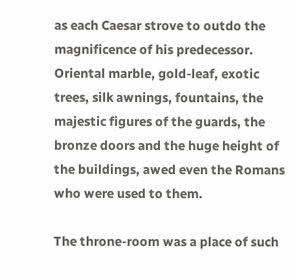as each Caesar strove to outdo the magnificence of his predecessor.
Oriental marble, gold-leaf, exotic trees, silk awnings, fountains, the
majestic figures of the guards, the bronze doors and the huge height of
the buildings, awed even the Romans who were used to them.

The throne-room was a place of such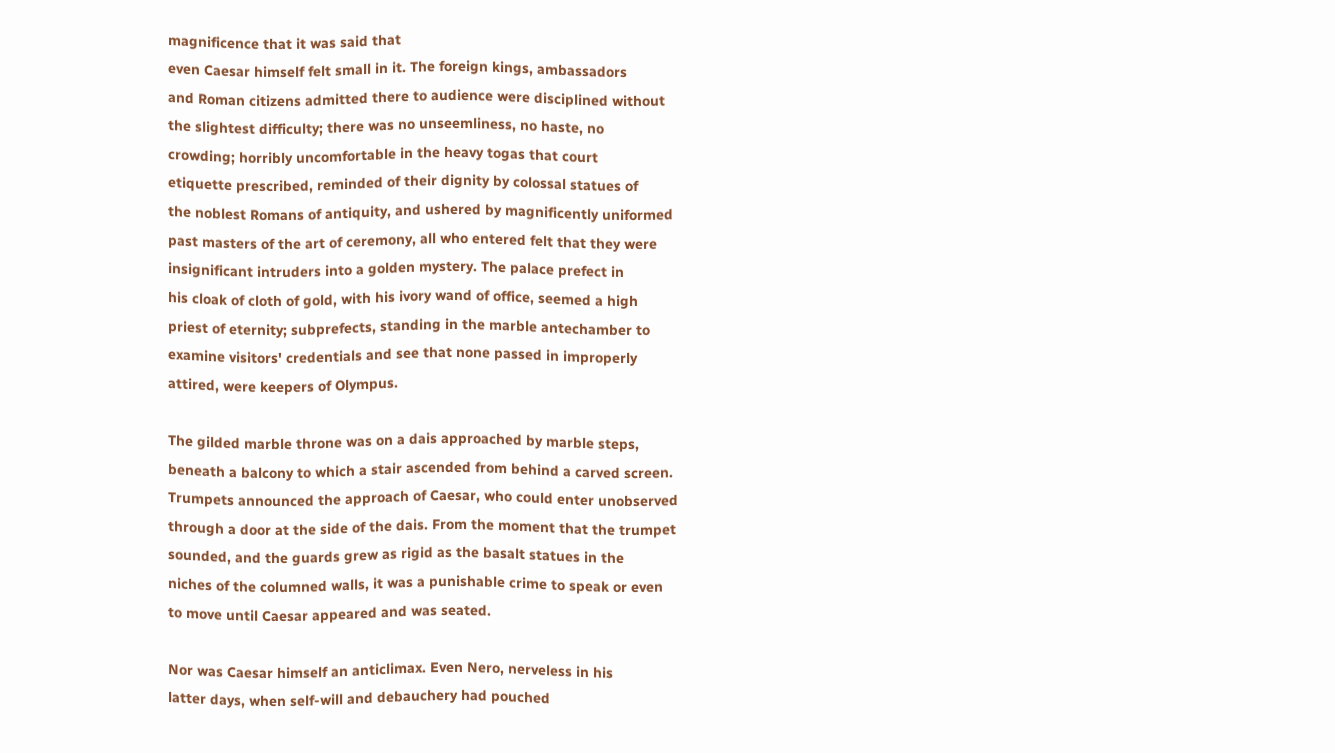magnificence that it was said that
even Caesar himself felt small in it. The foreign kings, ambassadors
and Roman citizens admitted there to audience were disciplined without
the slightest difficulty; there was no unseemliness, no haste, no
crowding; horribly uncomfortable in the heavy togas that court
etiquette prescribed, reminded of their dignity by colossal statues of
the noblest Romans of antiquity, and ushered by magnificently uniformed
past masters of the art of ceremony, all who entered felt that they were
insignificant intruders into a golden mystery. The palace prefect in
his cloak of cloth of gold, with his ivory wand of office, seemed a high
priest of eternity; subprefects, standing in the marble antechamber to
examine visitors' credentials and see that none passed in improperly
attired, were keepers of Olympus.

The gilded marble throne was on a dais approached by marble steps,
beneath a balcony to which a stair ascended from behind a carved screen.
Trumpets announced the approach of Caesar, who could enter unobserved
through a door at the side of the dais. From the moment that the trumpet
sounded, and the guards grew as rigid as the basalt statues in the
niches of the columned walls, it was a punishable crime to speak or even
to move until Caesar appeared and was seated.

Nor was Caesar himself an anticlimax. Even Nero, nerveless in his
latter days, when self-will and debauchery had pouched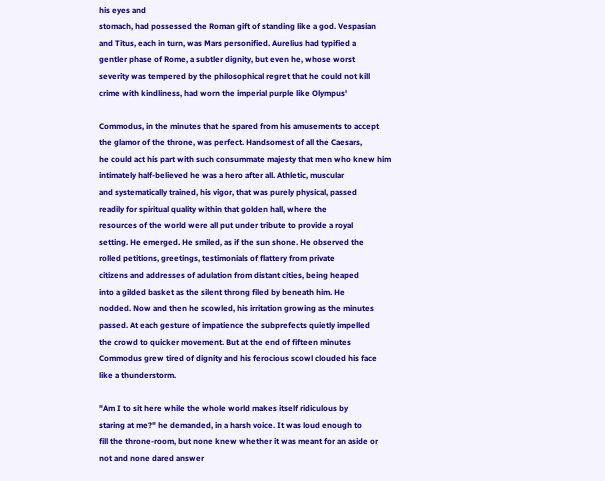his eyes and
stomach, had possessed the Roman gift of standing like a god. Vespasian
and Titus, each in turn, was Mars personified. Aurelius had typified a
gentler phase of Rome, a subtler dignity, but even he, whose worst
severity was tempered by the philosophical regret that he could not kill
crime with kindliness, had worn the imperial purple like Olympus'

Commodus, in the minutes that he spared from his amusements to accept
the glamor of the throne, was perfect. Handsomest of all the Caesars,
he could act his part with such consummate majesty that men who knew him
intimately half-believed he was a hero after all. Athletic, muscular
and systematically trained, his vigor, that was purely physical, passed
readily for spiritual quality within that golden hall, where the
resources of the world were all put under tribute to provide a royal
setting. He emerged. He smiled, as if the sun shone. He observed the
rolled petitions, greetings, testimonials of flattery from private
citizens and addresses of adulation from distant cities, being heaped
into a gilded basket as the silent throng filed by beneath him. He
nodded. Now and then he scowled, his irritation growing as the minutes
passed. At each gesture of impatience the subprefects quietly impelled
the crowd to quicker movement. But at the end of fifteen minutes
Commodus grew tired of dignity and his ferocious scowl clouded his face
like a thunderstorm.

"Am I to sit here while the whole world makes itself ridiculous by
staring at me?" he demanded, in a harsh voice. It was loud enough to
fill the throne-room, but none knew whether it was meant for an aside or
not and none dared answer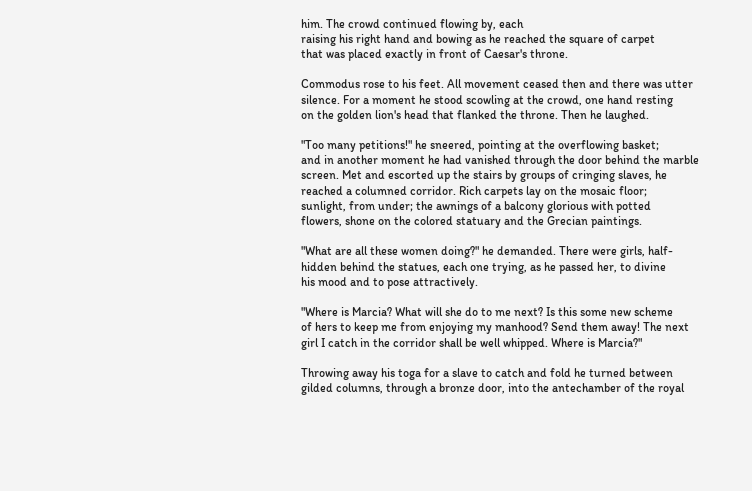him. The crowd continued flowing by, each
raising his right hand and bowing as he reached the square of carpet
that was placed exactly in front of Caesar's throne.

Commodus rose to his feet. All movement ceased then and there was utter
silence. For a moment he stood scowling at the crowd, one hand resting
on the golden lion's head that flanked the throne. Then he laughed.

"Too many petitions!" he sneered, pointing at the overflowing basket;
and in another moment he had vanished through the door behind the marble
screen. Met and escorted up the stairs by groups of cringing slaves, he
reached a columned corridor. Rich carpets lay on the mosaic floor;
sunlight, from under; the awnings of a balcony glorious with potted
flowers, shone on the colored statuary and the Grecian paintings.

"What are all these women doing?" he demanded. There were girls, half-
hidden behind the statues, each one trying, as he passed her, to divine
his mood and to pose attractively.

"Where is Marcia? What will she do to me next? Is this some new scheme
of hers to keep me from enjoying my manhood? Send them away! The next
girl I catch in the corridor shall be well whipped. Where is Marcia?"

Throwing away his toga for a slave to catch and fold he turned between
gilded columns, through a bronze door, into the antechamber of the royal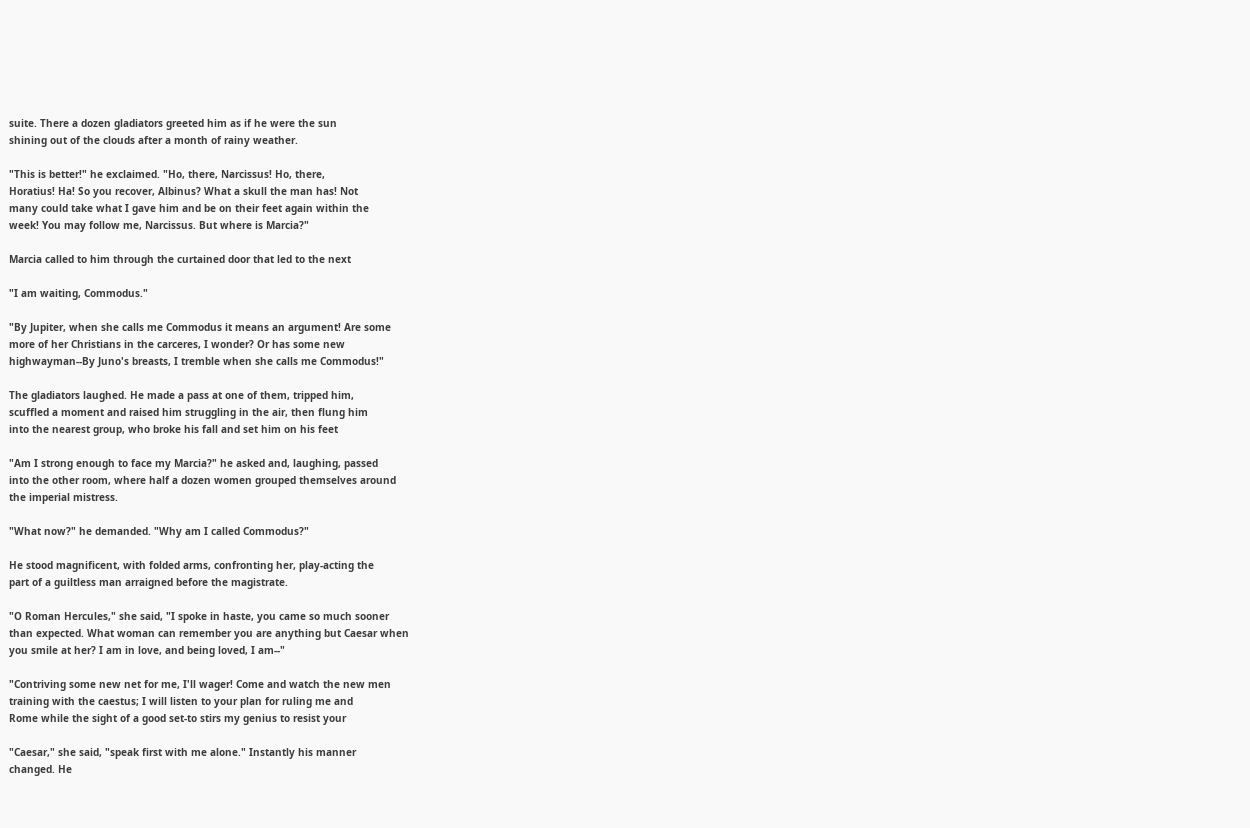suite. There a dozen gladiators greeted him as if he were the sun
shining out of the clouds after a month of rainy weather.

"This is better!" he exclaimed. "Ho, there, Narcissus! Ho, there,
Horatius! Ha! So you recover, Albinus? What a skull the man has! Not
many could take what I gave him and be on their feet again within the
week! You may follow me, Narcissus. But where is Marcia?"

Marcia called to him through the curtained door that led to the next

"I am waiting, Commodus."

"By Jupiter, when she calls me Commodus it means an argument! Are some
more of her Christians in the carceres, I wonder? Or has some new
highwayman--By Juno's breasts, I tremble when she calls me Commodus!"

The gladiators laughed. He made a pass at one of them, tripped him,
scuffled a moment and raised him struggling in the air, then flung him
into the nearest group, who broke his fall and set him on his feet

"Am I strong enough to face my Marcia?" he asked and, laughing, passed
into the other room, where half a dozen women grouped themselves around
the imperial mistress.

"What now?" he demanded. "Why am I called Commodus?"

He stood magnificent, with folded arms, confronting her, play-acting the
part of a guiltless man arraigned before the magistrate.

"O Roman Hercules," she said, "I spoke in haste, you came so much sooner
than expected. What woman can remember you are anything but Caesar when
you smile at her? I am in love, and being loved, I am--"

"Contriving some new net for me, I'll wager! Come and watch the new men
training with the caestus; I will listen to your plan for ruling me and
Rome while the sight of a good set-to stirs my genius to resist your

"Caesar," she said, "speak first with me alone." Instantly his manner
changed. He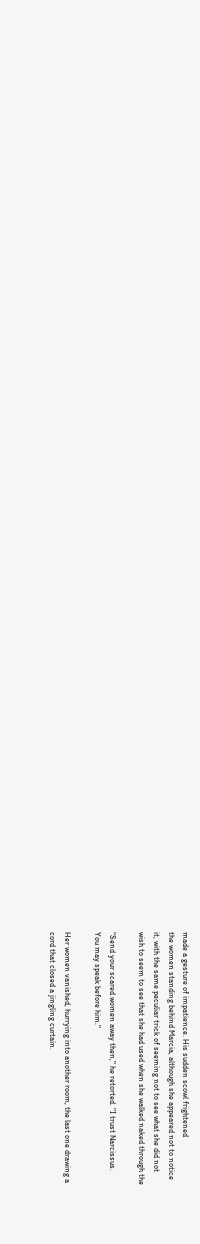made a gesture of impatience. His sudden scowl frightened
the women standing behind Marcia, although she appeared not to notice
it, with the same peculiar trick of seeming not to see what she did not
wish to seem to see that she had used when she walked naked through the

"Send your scared women away then," he retorted. "I trust Narcissus.
You may speak before him."

Her women vanished, hurrying into another room, the last one drawing a
cord that closed a jingling curtain.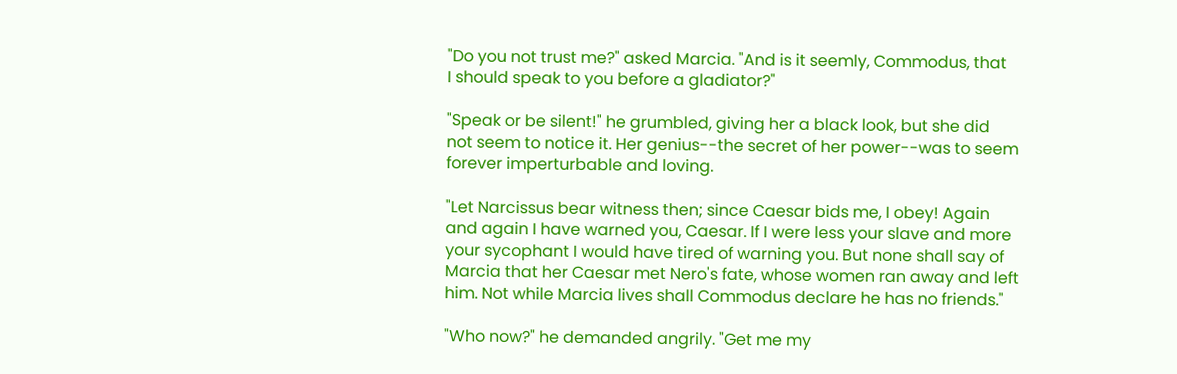"Do you not trust me?" asked Marcia. "And is it seemly, Commodus, that
I should speak to you before a gladiator?"

"Speak or be silent!" he grumbled, giving her a black look, but she did
not seem to notice it. Her genius--the secret of her power--was to seem
forever imperturbable and loving.

"Let Narcissus bear witness then; since Caesar bids me, I obey! Again
and again I have warned you, Caesar. If I were less your slave and more
your sycophant I would have tired of warning you. But none shall say of
Marcia that her Caesar met Nero's fate, whose women ran away and left
him. Not while Marcia lives shall Commodus declare he has no friends."

"Who now?" he demanded angrily. "Get me my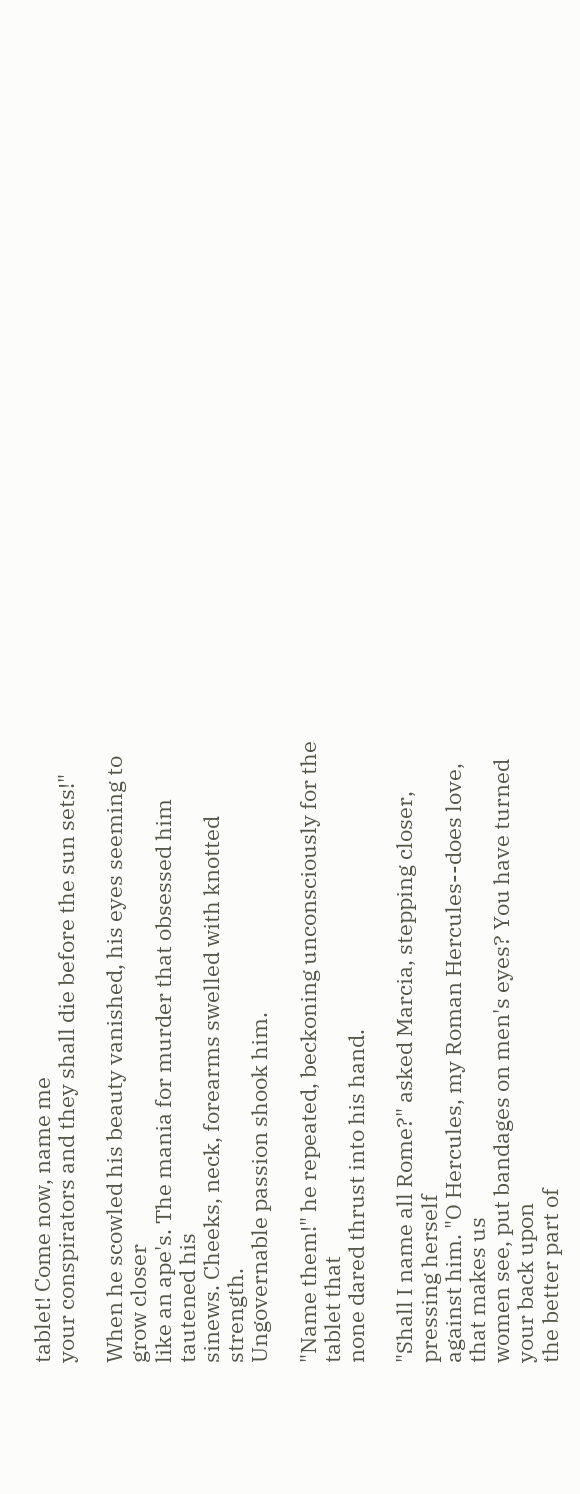tablet! Come now, name me
your conspirators and they shall die before the sun sets!"

When he scowled his beauty vanished, his eyes seeming to grow closer
like an ape's. The mania for murder that obsessed him tautened his
sinews. Cheeks, neck, forearms swelled with knotted strength.
Ungovernable passion shook him.

"Name them!" he repeated, beckoning unconsciously for the tablet that
none dared thrust into his hand.

"Shall I name all Rome?" asked Marcia, stepping closer, pressing herself
against him. "O Hercules, my Roman Hercules--does love, that makes us
women see, put bandages on men's eyes? You have turned your back upon
the better part of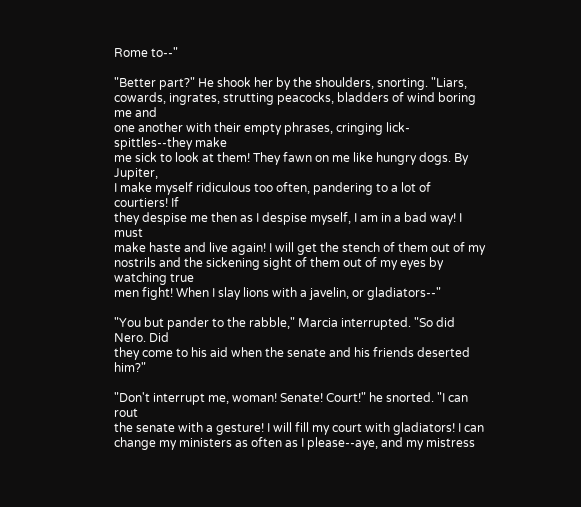Rome to--"

"Better part?" He shook her by the shoulders, snorting. "Liars,
cowards, ingrates, strutting peacocks, bladders of wind boring me and
one another with their empty phrases, cringing lick-spittles--they make
me sick to look at them! They fawn on me like hungry dogs. By Jupiter,
I make myself ridiculous too often, pandering to a lot of courtiers! If
they despise me then as I despise myself, I am in a bad way! I must
make haste and live again! I will get the stench of them out of my
nostrils and the sickening sight of them out of my eyes by watching true
men fight! When I slay lions with a javelin, or gladiators--"

"You but pander to the rabble," Marcia interrupted. "So did Nero. Did
they come to his aid when the senate and his friends deserted him?"

"Don't interrupt me, woman! Senate! Court!" he snorted. "I can rout
the senate with a gesture! I will fill my court with gladiators! I can
change my ministers as often as I please--aye, and my mistress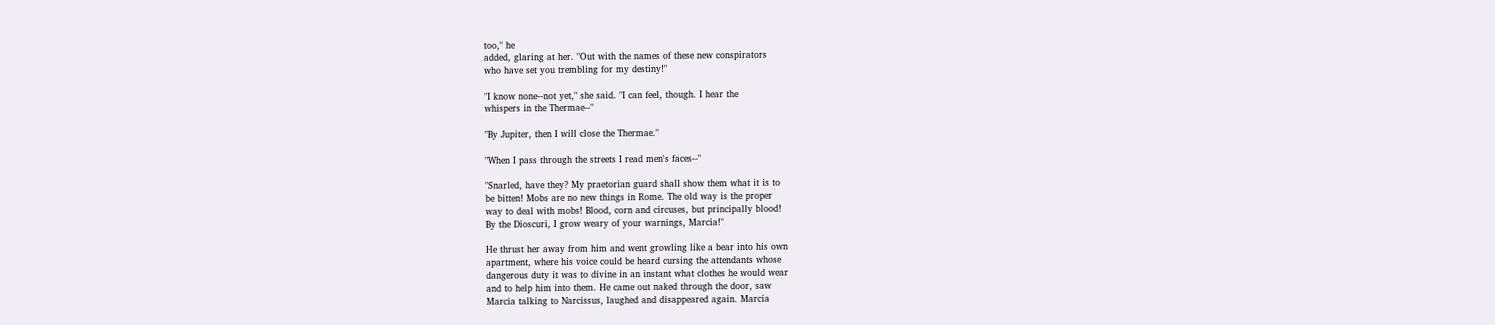too," he
added, glaring at her. "Out with the names of these new conspirators
who have set you trembling for my destiny!"

"I know none--not yet," she said. "I can feel, though. I hear the
whispers in the Thermae--"

"By Jupiter, then I will close the Thermae."

"When I pass through the streets I read men's faces--"

"Snarled, have they? My praetorian guard shall show them what it is to
be bitten! Mobs are no new things in Rome. The old way is the proper
way to deal with mobs! Blood, corn and circuses, but principally blood!
By the Dioscuri, I grow weary of your warnings, Marcia!"

He thrust her away from him and went growling like a bear into his own
apartment, where his voice could be heard cursing the attendants whose
dangerous duty it was to divine in an instant what clothes he would wear
and to help him into them. He came out naked through the door, saw
Marcia talking to Narcissus, laughed and disappeared again. Marcia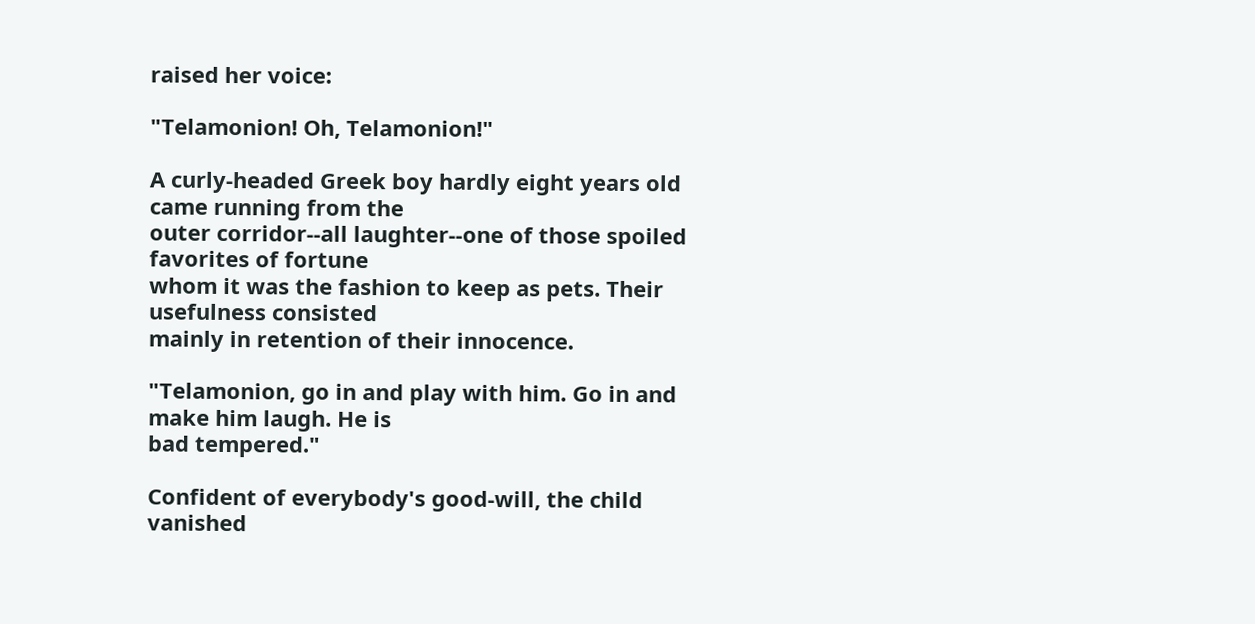raised her voice:

"Telamonion! Oh, Telamonion!"

A curly-headed Greek boy hardly eight years old came running from the
outer corridor--all laughter--one of those spoiled favorites of fortune
whom it was the fashion to keep as pets. Their usefulness consisted
mainly in retention of their innocence.

"Telamonion, go in and play with him. Go in and make him laugh. He is
bad tempered."

Confident of everybody's good-will, the child vanished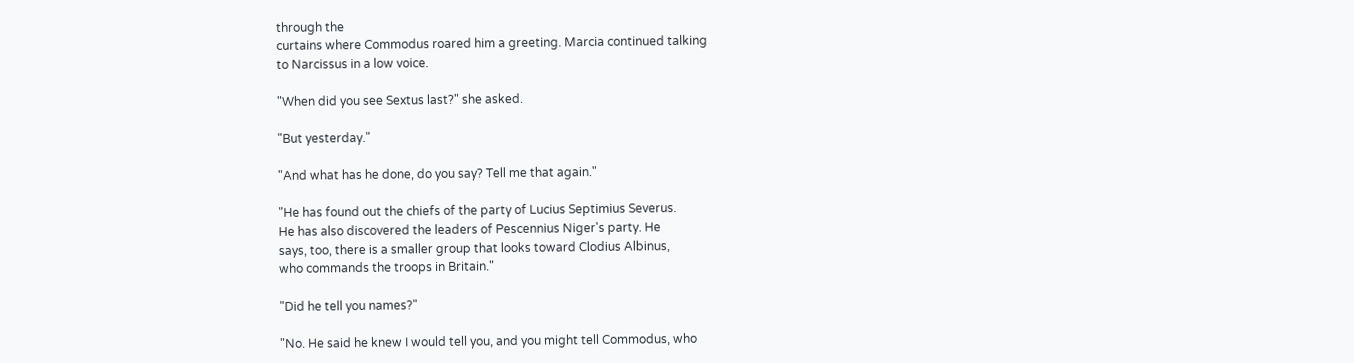through the
curtains where Commodus roared him a greeting. Marcia continued talking
to Narcissus in a low voice.

"When did you see Sextus last?" she asked.

"But yesterday."

"And what has he done, do you say? Tell me that again."

"He has found out the chiefs of the party of Lucius Septimius Severus.
He has also discovered the leaders of Pescennius Niger's party. He
says, too, there is a smaller group that looks toward Clodius Albinus,
who commands the troops in Britain."

"Did he tell you names?"

"No. He said he knew I would tell you, and you might tell Commodus, who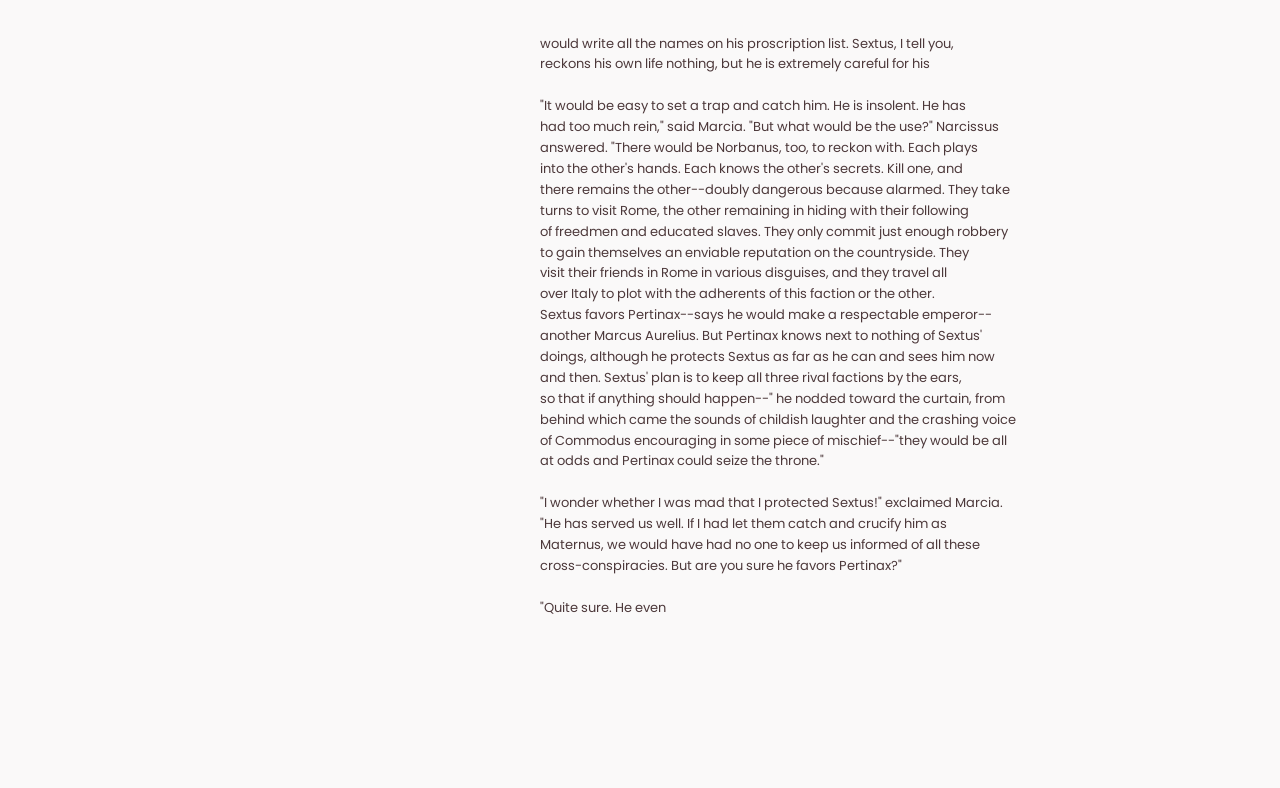would write all the names on his proscription list. Sextus, I tell you,
reckons his own life nothing, but he is extremely careful for his

"It would be easy to set a trap and catch him. He is insolent. He has
had too much rein," said Marcia. "But what would be the use?" Narcissus
answered. "There would be Norbanus, too, to reckon with. Each plays
into the other's hands. Each knows the other's secrets. Kill one, and
there remains the other--doubly dangerous because alarmed. They take
turns to visit Rome, the other remaining in hiding with their following
of freedmen and educated slaves. They only commit just enough robbery
to gain themselves an enviable reputation on the countryside. They
visit their friends in Rome in various disguises, and they travel all
over Italy to plot with the adherents of this faction or the other.
Sextus favors Pertinax--says he would make a respectable emperor--
another Marcus Aurelius. But Pertinax knows next to nothing of Sextus'
doings, although he protects Sextus as far as he can and sees him now
and then. Sextus' plan is to keep all three rival factions by the ears,
so that if anything should happen--" he nodded toward the curtain, from
behind which came the sounds of childish laughter and the crashing voice
of Commodus encouraging in some piece of mischief--"they would be all
at odds and Pertinax could seize the throne."

"I wonder whether I was mad that I protected Sextus!" exclaimed Marcia.
"He has served us well. If I had let them catch and crucify him as
Maternus, we would have had no one to keep us informed of all these
cross-conspiracies. But are you sure he favors Pertinax?"

"Quite sure. He even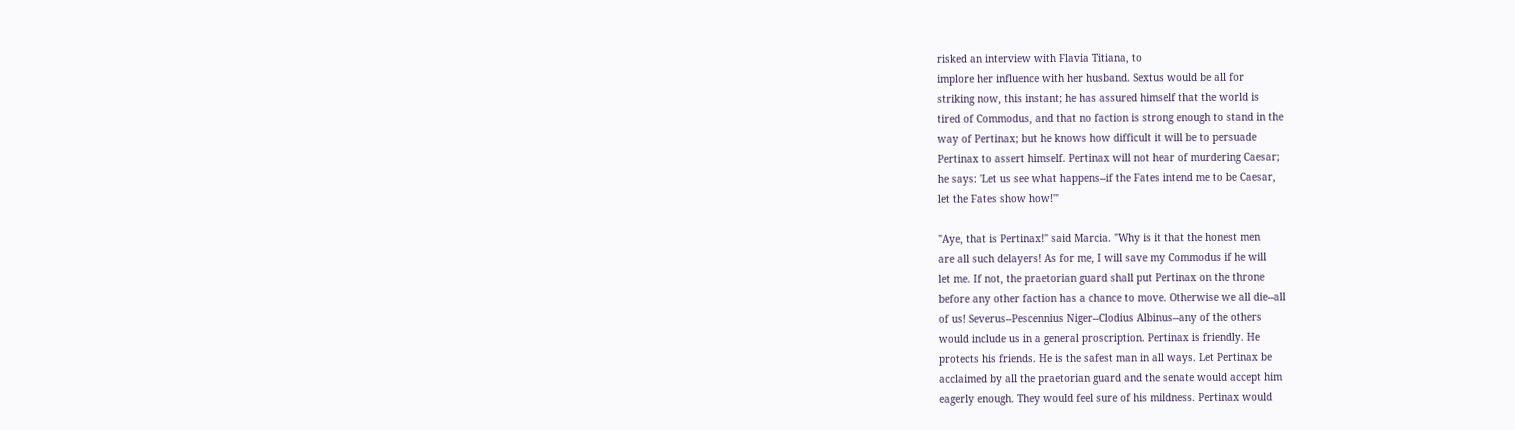risked an interview with Flavia Titiana, to
implore her influence with her husband. Sextus would be all for
striking now, this instant; he has assured himself that the world is
tired of Commodus, and that no faction is strong enough to stand in the
way of Pertinax; but he knows how difficult it will be to persuade
Pertinax to assert himself. Pertinax will not hear of murdering Caesar;
he says: 'Let us see what happens--if the Fates intend me to be Caesar,
let the Fates show how!'"

"Aye, that is Pertinax!" said Marcia. "Why is it that the honest men
are all such delayers! As for me, I will save my Commodus if he will
let me. If not, the praetorian guard shall put Pertinax on the throne
before any other faction has a chance to move. Otherwise we all die--all
of us! Severus--Pescennius Niger--Clodius Albinus--any of the others
would include us in a general proscription. Pertinax is friendly. He
protects his friends. He is the safest man in all ways. Let Pertinax be
acclaimed by all the praetorian guard and the senate would accept him
eagerly enough. They would feel sure of his mildness. Pertinax would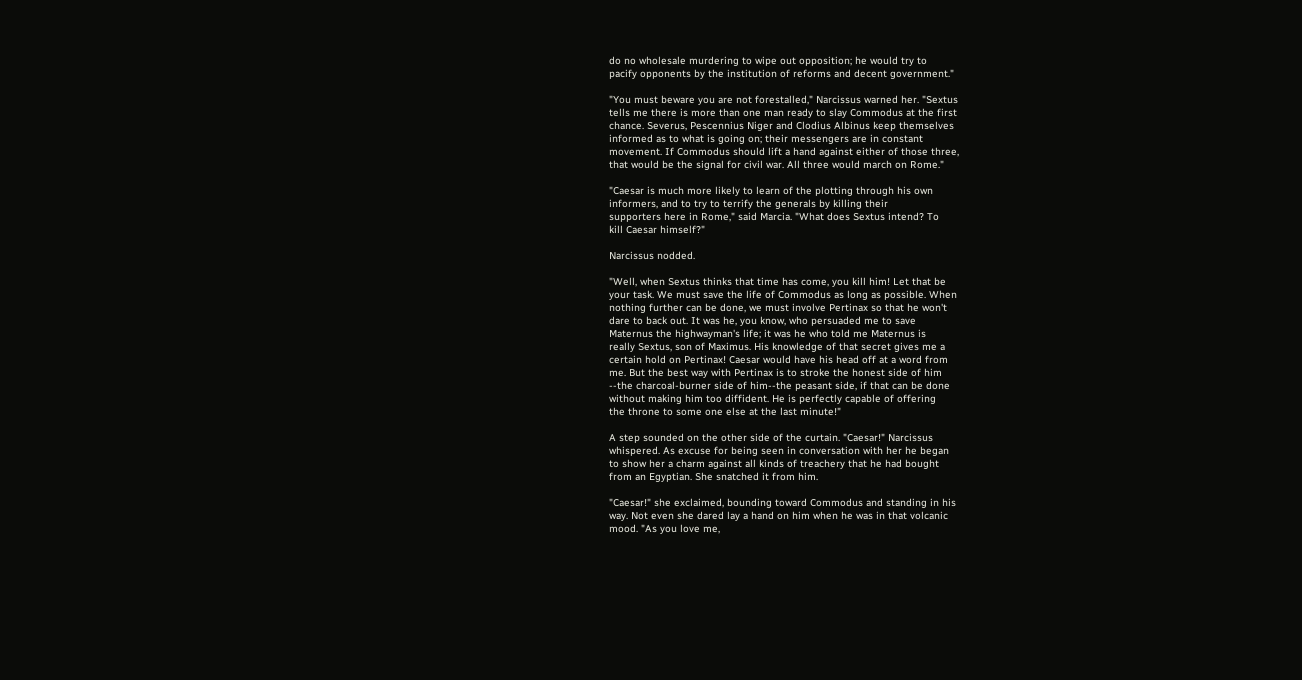do no wholesale murdering to wipe out opposition; he would try to
pacify opponents by the institution of reforms and decent government."

"You must beware you are not forestalled," Narcissus warned her. "Sextus
tells me there is more than one man ready to slay Commodus at the first
chance. Severus, Pescennius Niger and Clodius Albinus keep themselves
informed as to what is going on; their messengers are in constant
movement. If Commodus should lift a hand against either of those three,
that would be the signal for civil war. All three would march on Rome."

"Caesar is much more likely to learn of the plotting through his own
informers, and to try to terrify the generals by killing their
supporters here in Rome," said Marcia. "What does Sextus intend? To
kill Caesar himself?"

Narcissus nodded.

"Well, when Sextus thinks that time has come, you kill him! Let that be
your task. We must save the life of Commodus as long as possible. When
nothing further can be done, we must involve Pertinax so that he won't
dare to back out. It was he, you know, who persuaded me to save
Maternus the highwayman's life; it was he who told me Maternus is
really Sextus, son of Maximus. His knowledge of that secret gives me a
certain hold on Pertinax! Caesar would have his head off at a word from
me. But the best way with Pertinax is to stroke the honest side of him
--the charcoal-burner side of him--the peasant side, if that can be done
without making him too diffident. He is perfectly capable of offering
the throne to some one else at the last minute!"

A step sounded on the other side of the curtain. "Caesar!" Narcissus
whispered. As excuse for being seen in conversation with her he began
to show her a charm against all kinds of treachery that he had bought
from an Egyptian. She snatched it from him.

"Caesar!" she exclaimed, bounding toward Commodus and standing in his
way. Not even she dared lay a hand on him when he was in that volcanic
mood. "As you love me,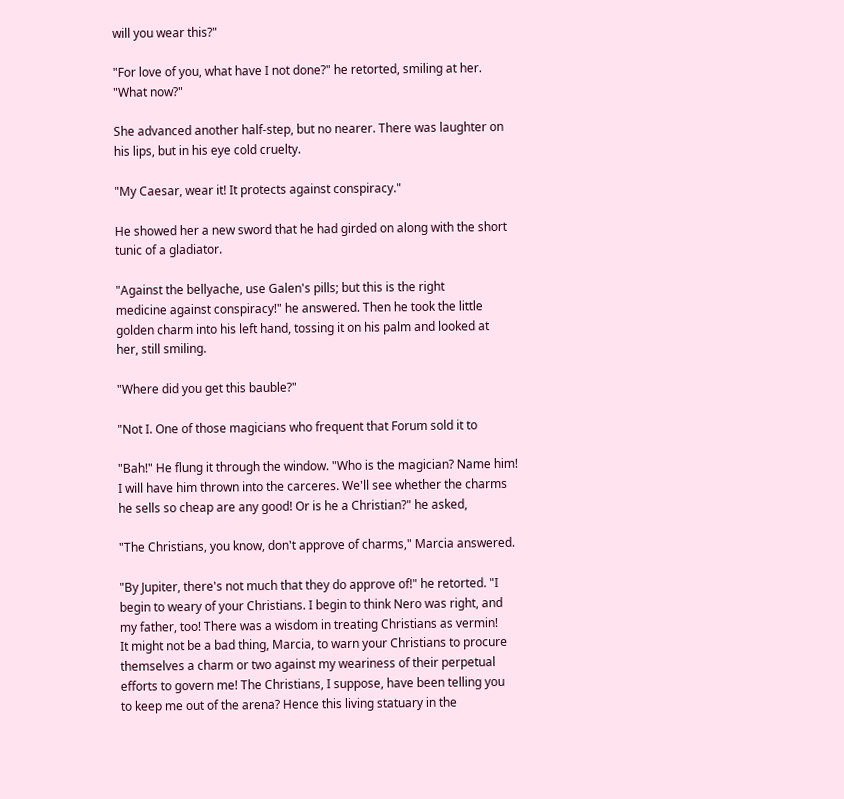will you wear this?"

"For love of you, what have I not done?" he retorted, smiling at her.
"What now?"

She advanced another half-step, but no nearer. There was laughter on
his lips, but in his eye cold cruelty.

"My Caesar, wear it! It protects against conspiracy."

He showed her a new sword that he had girded on along with the short
tunic of a gladiator.

"Against the bellyache, use Galen's pills; but this is the right
medicine against conspiracy!" he answered. Then he took the little
golden charm into his left hand, tossing it on his palm and looked at
her, still smiling.

"Where did you get this bauble?"

"Not I. One of those magicians who frequent that Forum sold it to

"Bah!" He flung it through the window. "Who is the magician? Name him!
I will have him thrown into the carceres. We'll see whether the charms
he sells so cheap are any good! Or is he a Christian?" he asked,

"The Christians, you know, don't approve of charms," Marcia answered.

"By Jupiter, there's not much that they do approve of!" he retorted. "I
begin to weary of your Christians. I begin to think Nero was right, and
my father, too! There was a wisdom in treating Christians as vermin!
It might not be a bad thing, Marcia, to warn your Christians to procure
themselves a charm or two against my weariness of their perpetual
efforts to govern me! The Christians, I suppose, have been telling you
to keep me out of the arena? Hence this living statuary in the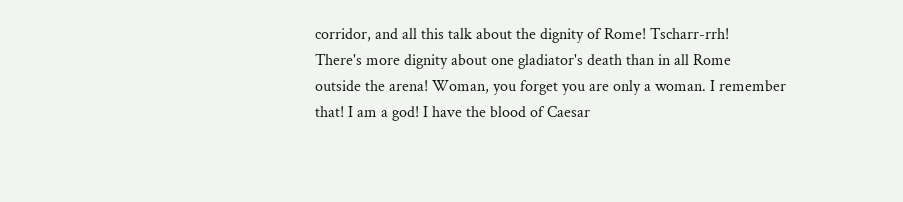corridor, and all this talk about the dignity of Rome! Tscharr-rrh!
There's more dignity about one gladiator's death than in all Rome
outside the arena! Woman, you forget you are only a woman. I remember
that! I am a god! I have the blood of Caesar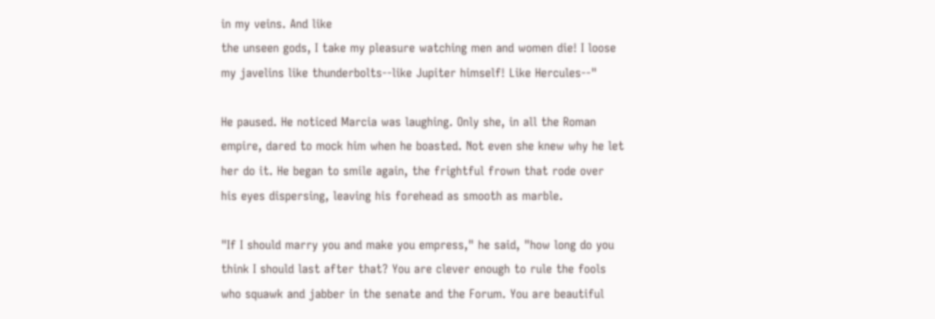in my veins. And like
the unseen gods, I take my pleasure watching men and women die! I loose
my javelins like thunderbolts--like Jupiter himself! Like Hercules--"

He paused. He noticed Marcia was laughing. Only she, in all the Roman
empire, dared to mock him when he boasted. Not even she knew why he let
her do it. He began to smile again, the frightful frown that rode over
his eyes dispersing, leaving his forehead as smooth as marble.

"If I should marry you and make you empress," he said, "how long do you
think I should last after that? You are clever enough to rule the fools
who squawk and jabber in the senate and the Forum. You are beautiful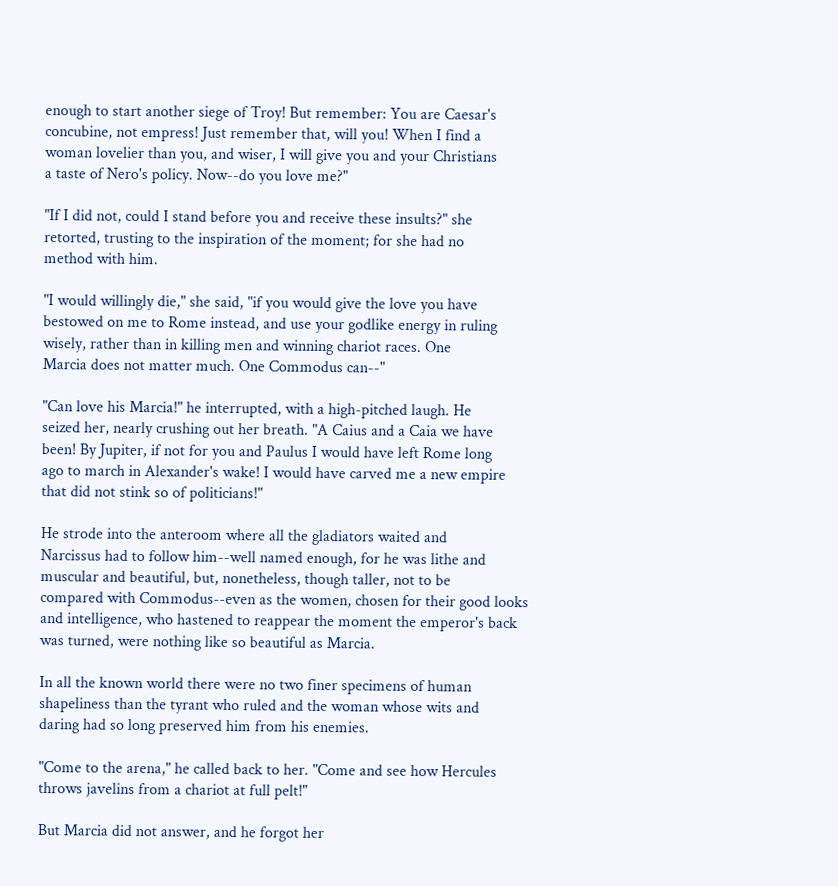enough to start another siege of Troy! But remember: You are Caesar's
concubine, not empress! Just remember that, will you! When I find a
woman lovelier than you, and wiser, I will give you and your Christians
a taste of Nero's policy. Now--do you love me?"

"If I did not, could I stand before you and receive these insults?" she
retorted, trusting to the inspiration of the moment; for she had no
method with him.

"I would willingly die," she said, "if you would give the love you have
bestowed on me to Rome instead, and use your godlike energy in ruling
wisely, rather than in killing men and winning chariot races. One
Marcia does not matter much. One Commodus can--"

"Can love his Marcia!" he interrupted, with a high-pitched laugh. He
seized her, nearly crushing out her breath. "A Caius and a Caia we have
been! By Jupiter, if not for you and Paulus I would have left Rome long
ago to march in Alexander's wake! I would have carved me a new empire
that did not stink so of politicians!"

He strode into the anteroom where all the gladiators waited and
Narcissus had to follow him--well named enough, for he was lithe and
muscular and beautiful, but, nonetheless, though taller, not to be
compared with Commodus--even as the women, chosen for their good looks
and intelligence, who hastened to reappear the moment the emperor's back
was turned, were nothing like so beautiful as Marcia.

In all the known world there were no two finer specimens of human
shapeliness than the tyrant who ruled and the woman whose wits and
daring had so long preserved him from his enemies.

"Come to the arena," he called back to her. "Come and see how Hercules
throws javelins from a chariot at full pelt!"

But Marcia did not answer, and he forgot her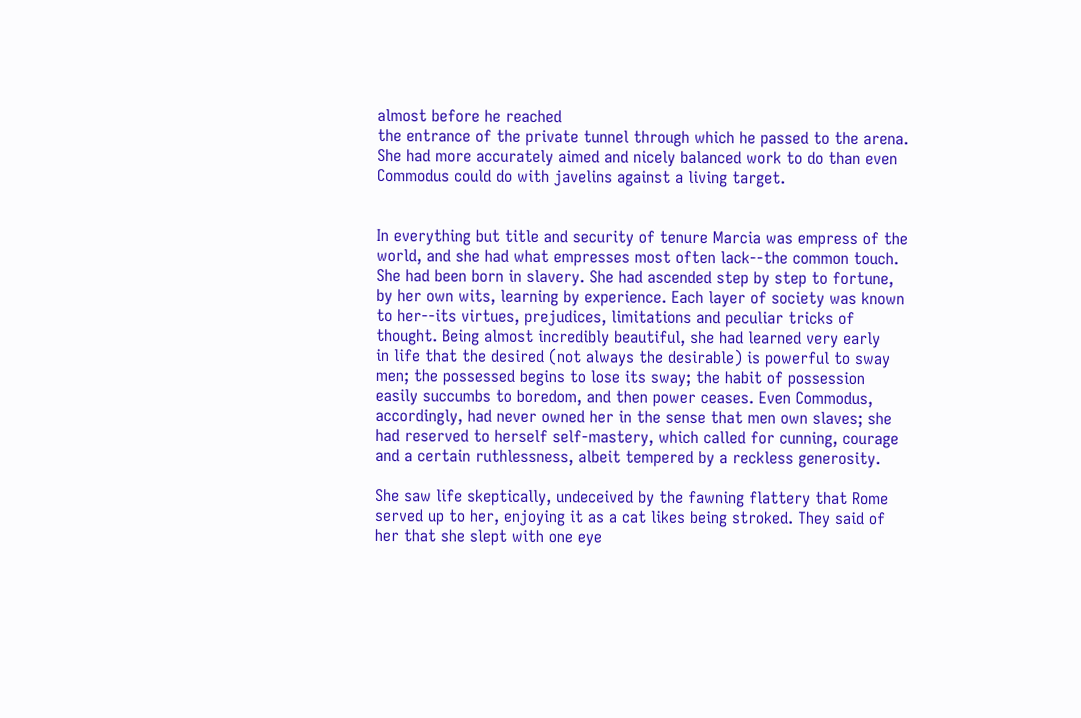almost before he reached
the entrance of the private tunnel through which he passed to the arena.
She had more accurately aimed and nicely balanced work to do than even
Commodus could do with javelins against a living target.


In everything but title and security of tenure Marcia was empress of the
world, and she had what empresses most often lack--the common touch.
She had been born in slavery. She had ascended step by step to fortune,
by her own wits, learning by experience. Each layer of society was known
to her--its virtues, prejudices, limitations and peculiar tricks of
thought. Being almost incredibly beautiful, she had learned very early
in life that the desired (not always the desirable) is powerful to sway
men; the possessed begins to lose its sway; the habit of possession
easily succumbs to boredom, and then power ceases. Even Commodus,
accordingly, had never owned her in the sense that men own slaves; she
had reserved to herself self-mastery, which called for cunning, courage
and a certain ruthlessness, albeit tempered by a reckless generosity.

She saw life skeptically, undeceived by the fawning flattery that Rome
served up to her, enjoying it as a cat likes being stroked. They said of
her that she slept with one eye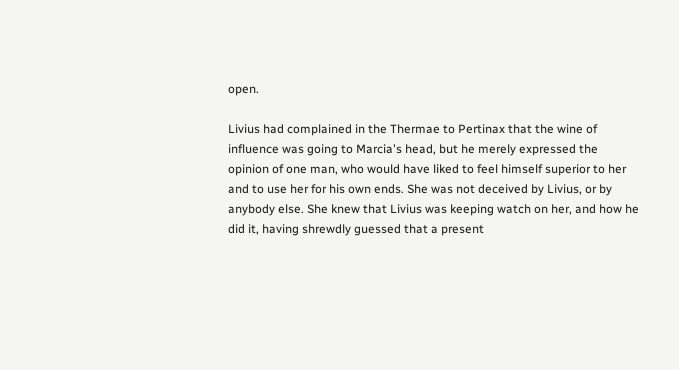open.

Livius had complained in the Thermae to Pertinax that the wine of
influence was going to Marcia's head, but he merely expressed the
opinion of one man, who would have liked to feel himself superior to her
and to use her for his own ends. She was not deceived by Livius, or by
anybody else. She knew that Livius was keeping watch on her, and how he
did it, having shrewdly guessed that a present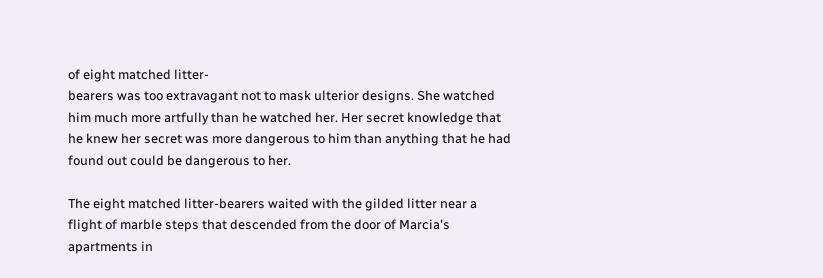of eight matched litter-
bearers was too extravagant not to mask ulterior designs. She watched
him much more artfully than he watched her. Her secret knowledge that
he knew her secret was more dangerous to him than anything that he had
found out could be dangerous to her.

The eight matched litter-bearers waited with the gilded litter near a
flight of marble steps that descended from the door of Marcia's
apartments in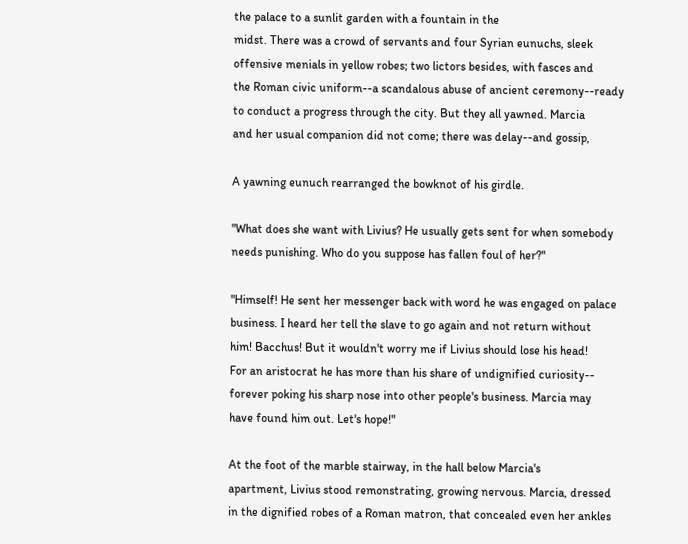the palace to a sunlit garden with a fountain in the
midst. There was a crowd of servants and four Syrian eunuchs, sleek
offensive menials in yellow robes; two lictors besides, with fasces and
the Roman civic uniform--a scandalous abuse of ancient ceremony--ready
to conduct a progress through the city. But they all yawned. Marcia
and her usual companion did not come; there was delay--and gossip,

A yawning eunuch rearranged the bowknot of his girdle.

"What does she want with Livius? He usually gets sent for when somebody
needs punishing. Who do you suppose has fallen foul of her?"

"Himself! He sent her messenger back with word he was engaged on palace
business. I heard her tell the slave to go again and not return without
him! Bacchus! But it wouldn't worry me if Livius should lose his head!
For an aristocrat he has more than his share of undignified curiosity--
forever poking his sharp nose into other people's business. Marcia may
have found him out. Let's hope!"

At the foot of the marble stairway, in the hall below Marcia's
apartment, Livius stood remonstrating, growing nervous. Marcia, dressed
in the dignified robes of a Roman matron, that concealed even her ankles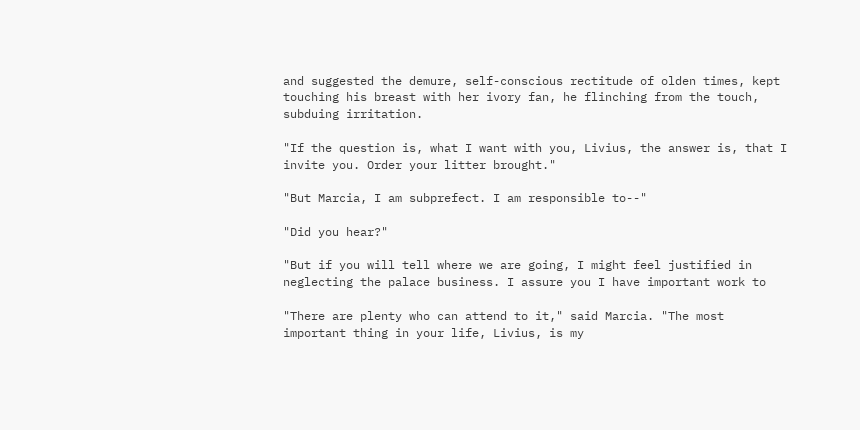and suggested the demure, self-conscious rectitude of olden times, kept
touching his breast with her ivory fan, he flinching from the touch,
subduing irritation.

"If the question is, what I want with you, Livius, the answer is, that I
invite you. Order your litter brought."

"But Marcia, I am subprefect. I am responsible to--"

"Did you hear?"

"But if you will tell where we are going, I might feel justified in
neglecting the palace business. I assure you I have important work to

"There are plenty who can attend to it," said Marcia. "The most
important thing in your life, Livius, is my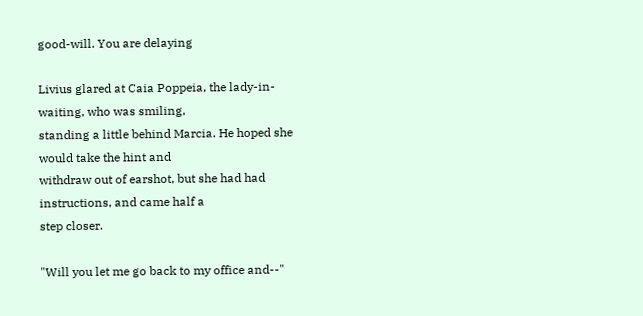good-will. You are delaying

Livius glared at Caia Poppeia, the lady-in-waiting, who was smiling,
standing a little behind Marcia. He hoped she would take the hint and
withdraw out of earshot, but she had had instructions, and came half a
step closer.

"Will you let me go back to my office and--"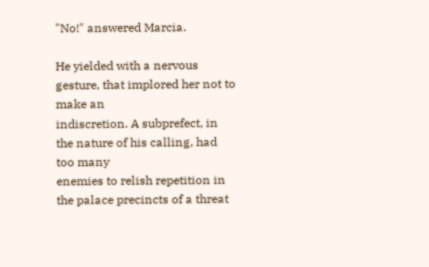"No!" answered Marcia.

He yielded with a nervous gesture, that implored her not to make an
indiscretion. A subprefect, in the nature of his calling, had too many
enemies to relish repetition in the palace precincts of a threat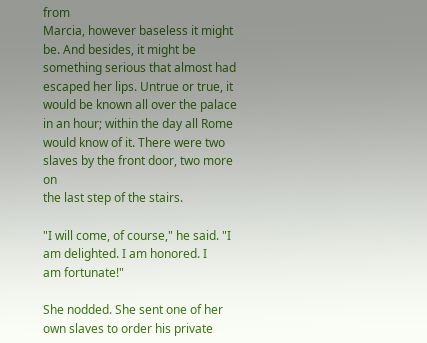from
Marcia, however baseless it might be. And besides, it might be
something serious that almost had escaped her lips. Untrue or true, it
would be known all over the palace in an hour; within the day all Rome
would know of it. There were two slaves by the front door, two more on
the last step of the stairs.

"I will come, of course," he said. "I am delighted. I am honored. I
am fortunate!"

She nodded. She sent one of her own slaves to order his private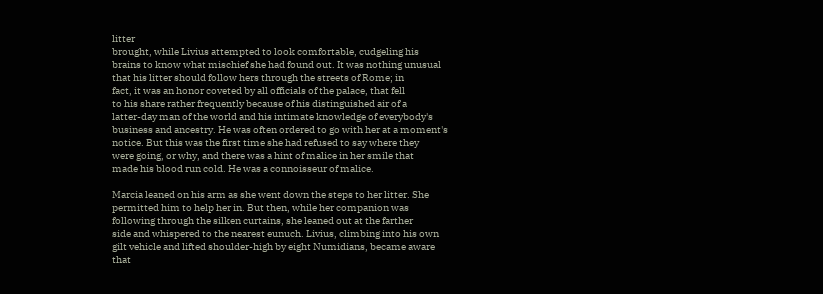litter
brought, while Livius attempted to look comfortable, cudgeling his
brains to know what mischief she had found out. It was nothing unusual
that his litter should follow hers through the streets of Rome; in
fact, it was an honor coveted by all officials of the palace, that fell
to his share rather frequently because of his distinguished air of a
latter-day man of the world and his intimate knowledge of everybody's
business and ancestry. He was often ordered to go with her at a moment's
notice. But this was the first time she had refused to say where they
were going, or why, and there was a hint of malice in her smile that
made his blood run cold. He was a connoisseur of malice.

Marcia leaned on his arm as she went down the steps to her litter. She
permitted him to help her in. But then, while her companion was
following through the silken curtains, she leaned out at the farther
side and whispered to the nearest eunuch. Livius, climbing into his own
gilt vehicle and lifted shoulder-high by eight Numidians, became aware
that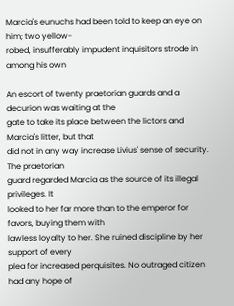Marcia's eunuchs had been told to keep an eye on him; two yellow-
robed, insufferably impudent inquisitors strode in among his own

An escort of twenty praetorian guards and a decurion was waiting at the
gate to take its place between the lictors and Marcia's litter, but that
did not in any way increase Livius' sense of security. The praetorian
guard regarded Marcia as the source of its illegal privileges. It
looked to her far more than to the emperor for favors, buying them with
lawless loyalty to her. She ruined discipline by her support of every
plea for increased perquisites. No outraged citizen had any hope of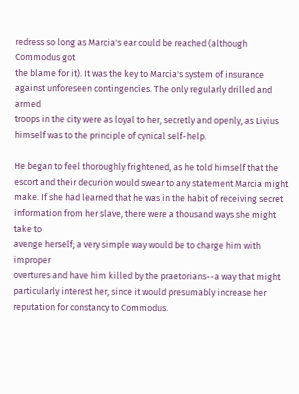redress so long as Marcia's ear could be reached (although Commodus got
the blame for it). It was the key to Marcia's system of insurance
against unforeseen contingencies. The only regularly drilled and armed
troops in the city were as loyal to her, secretly and openly, as Livius
himself was to the principle of cynical self-help.

He began to feel thoroughly frightened, as he told himself that the
escort and their decurion would swear to any statement Marcia might
make. If she had learned that he was in the habit of receiving secret
information from her slave, there were a thousand ways she might take to
avenge herself; a very simple way would be to charge him with improper
overtures and have him killed by the praetorians--a way that might
particularly interest her, since it would presumably increase her
reputation for constancy to Commodus.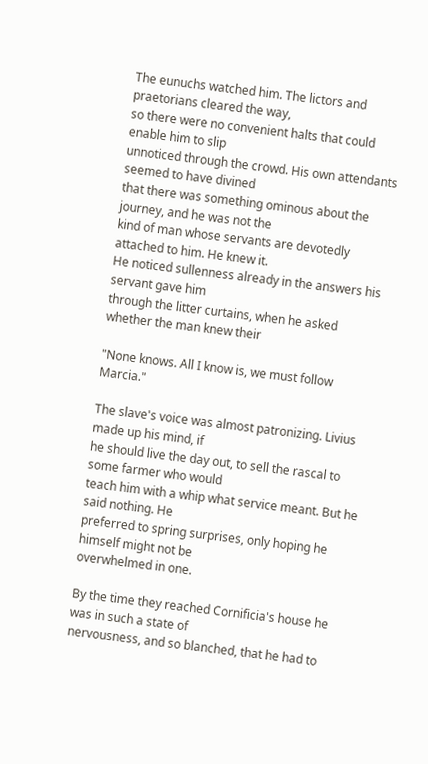The eunuchs watched him. The lictors and praetorians cleared the way,
so there were no convenient halts that could enable him to slip
unnoticed through the crowd. His own attendants seemed to have divined
that there was something ominous about the journey, and he was not the
kind of man whose servants are devotedly attached to him. He knew it.
He noticed sullenness already in the answers his servant gave him
through the litter curtains, when he asked whether the man knew their

"None knows. All I know is, we must follow Marcia."

The slave's voice was almost patronizing. Livius made up his mind, if
he should live the day out, to sell the rascal to some farmer who would
teach him with a whip what service meant. But he said nothing. He
preferred to spring surprises, only hoping he himself might not be
overwhelmed in one.

By the time they reached Cornificia's house he was in such a state of
nervousness, and so blanched, that he had to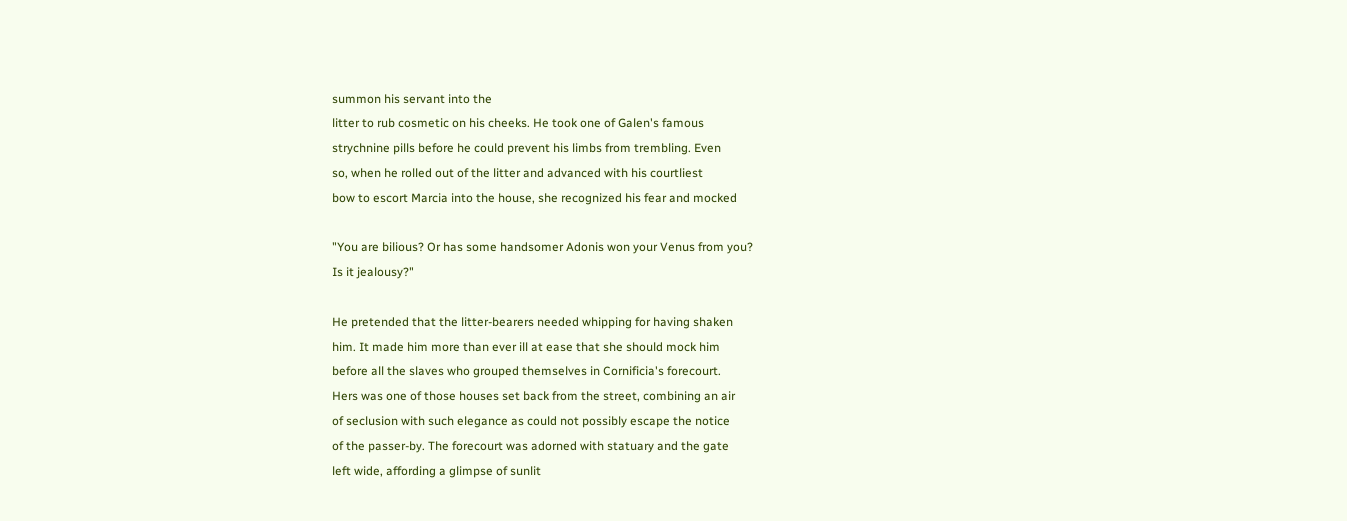summon his servant into the
litter to rub cosmetic on his cheeks. He took one of Galen's famous
strychnine pills before he could prevent his limbs from trembling. Even
so, when he rolled out of the litter and advanced with his courtliest
bow to escort Marcia into the house, she recognized his fear and mocked

"You are bilious? Or has some handsomer Adonis won your Venus from you?
Is it jealousy?"

He pretended that the litter-bearers needed whipping for having shaken
him. It made him more than ever ill at ease that she should mock him
before all the slaves who grouped themselves in Cornificia's forecourt.
Hers was one of those houses set back from the street, combining an air
of seclusion with such elegance as could not possibly escape the notice
of the passer-by. The forecourt was adorned with statuary and the gate
left wide, affording a glimpse of sunlit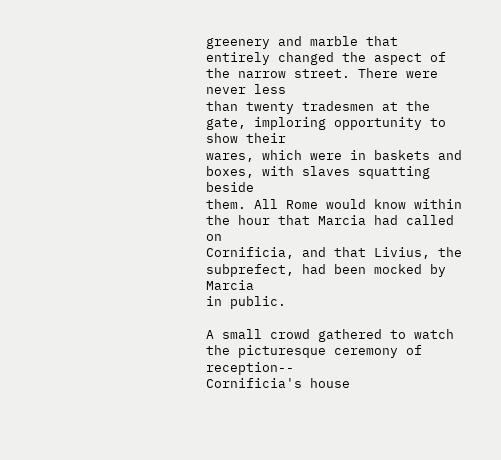greenery and marble that
entirely changed the aspect of the narrow street. There were never less
than twenty tradesmen at the gate, imploring opportunity to show their
wares, which were in baskets and boxes, with slaves squatting beside
them. All Rome would know within the hour that Marcia had called on
Cornificia, and that Livius, the subprefect, had been mocked by Marcia
in public.

A small crowd gathered to watch the picturesque ceremony of reception--
Cornificia's house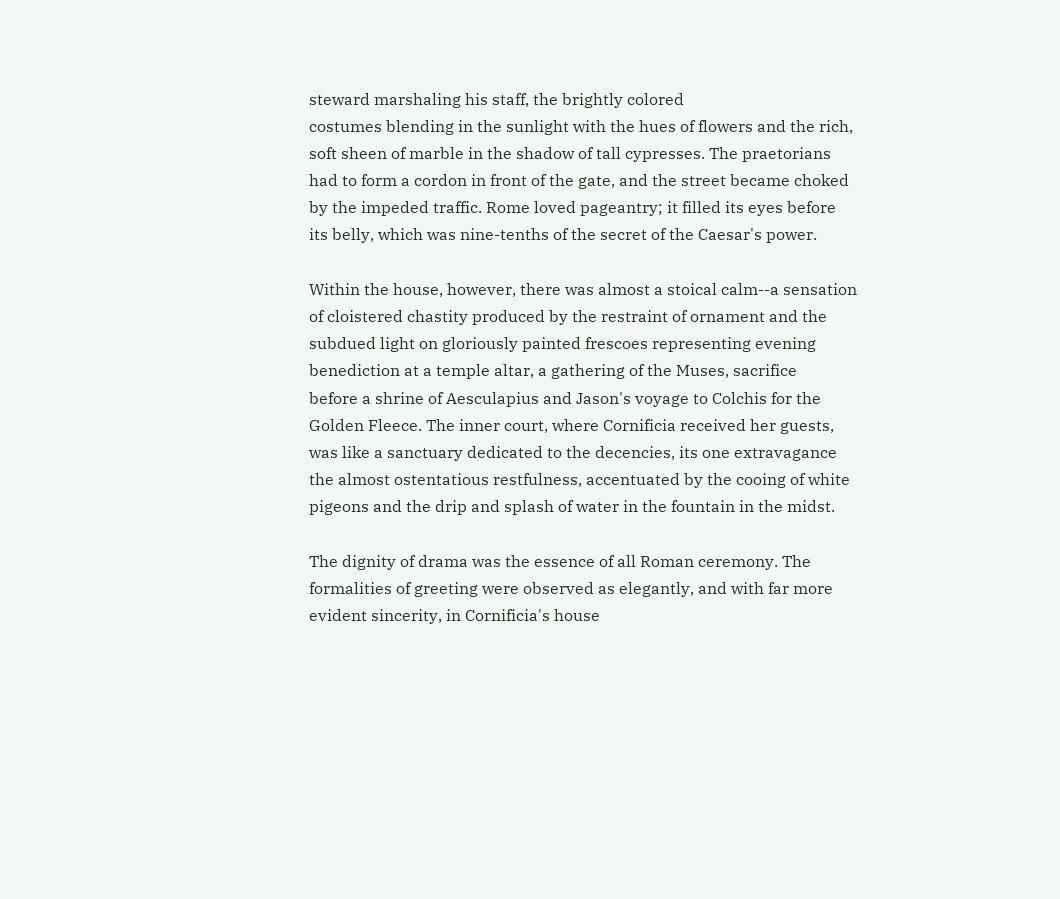steward marshaling his staff, the brightly colored
costumes blending in the sunlight with the hues of flowers and the rich,
soft sheen of marble in the shadow of tall cypresses. The praetorians
had to form a cordon in front of the gate, and the street became choked
by the impeded traffic. Rome loved pageantry; it filled its eyes before
its belly, which was nine-tenths of the secret of the Caesar's power.

Within the house, however, there was almost a stoical calm--a sensation
of cloistered chastity produced by the restraint of ornament and the
subdued light on gloriously painted frescoes representing evening
benediction at a temple altar, a gathering of the Muses, sacrifice
before a shrine of Aesculapius and Jason's voyage to Colchis for the
Golden Fleece. The inner court, where Cornificia received her guests,
was like a sanctuary dedicated to the decencies, its one extravagance
the almost ostentatious restfulness, accentuated by the cooing of white
pigeons and the drip and splash of water in the fountain in the midst.

The dignity of drama was the essence of all Roman ceremony. The
formalities of greeting were observed as elegantly, and with far more
evident sincerity, in Cornificia's house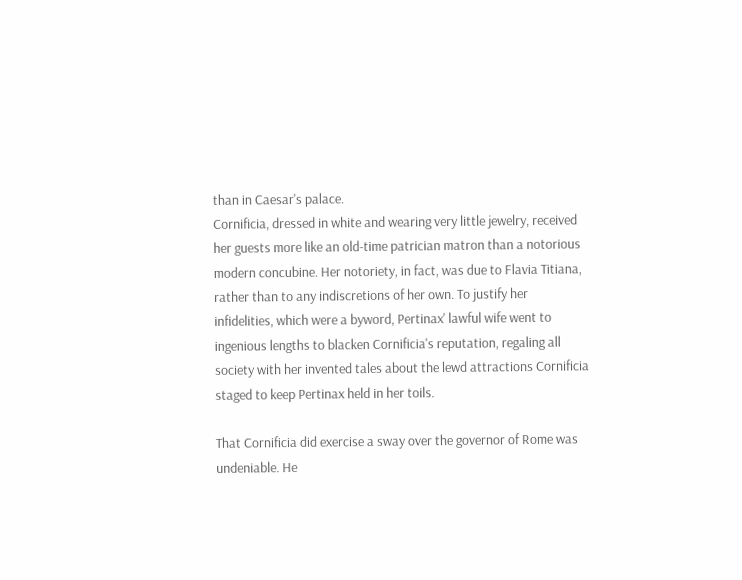than in Caesar's palace.
Cornificia, dressed in white and wearing very little jewelry, received
her guests more like an old-time patrician matron than a notorious
modern concubine. Her notoriety, in fact, was due to Flavia Titiana,
rather than to any indiscretions of her own. To justify her
infidelities, which were a byword, Pertinax' lawful wife went to
ingenious lengths to blacken Cornificia's reputation, regaling all
society with her invented tales about the lewd attractions Cornificia
staged to keep Pertinax held in her toils.

That Cornificia did exercise a sway over the governor of Rome was
undeniable. He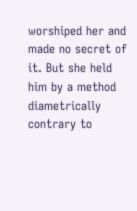worshiped her and made no secret of it. But she held
him by a method diametrically contrary to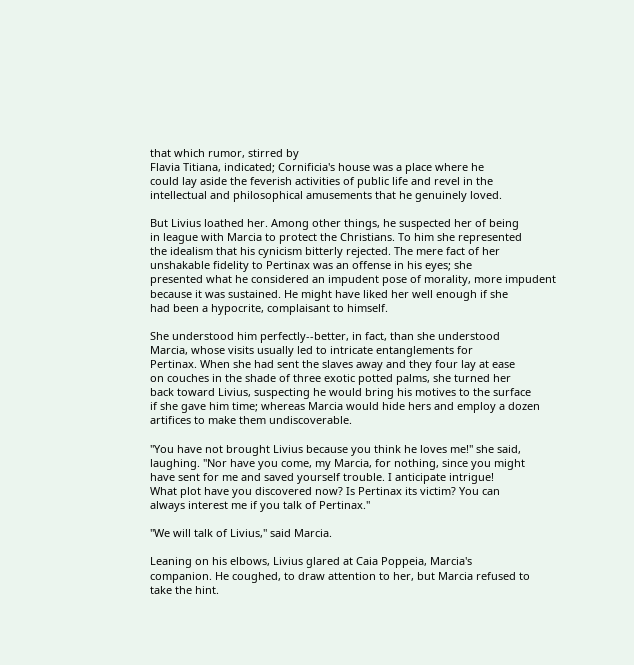that which rumor, stirred by
Flavia Titiana, indicated; Cornificia's house was a place where he
could lay aside the feverish activities of public life and revel in the
intellectual and philosophical amusements that he genuinely loved.

But Livius loathed her. Among other things, he suspected her of being
in league with Marcia to protect the Christians. To him she represented
the idealism that his cynicism bitterly rejected. The mere fact of her
unshakable fidelity to Pertinax was an offense in his eyes; she
presented what he considered an impudent pose of morality, more impudent
because it was sustained. He might have liked her well enough if she
had been a hypocrite, complaisant to himself.

She understood him perfectly--better, in fact, than she understood
Marcia, whose visits usually led to intricate entanglements for
Pertinax. When she had sent the slaves away and they four lay at ease
on couches in the shade of three exotic potted palms, she turned her
back toward Livius, suspecting he would bring his motives to the surface
if she gave him time; whereas Marcia would hide hers and employ a dozen
artifices to make them undiscoverable.

"You have not brought Livius because you think he loves me!" she said,
laughing. "Nor have you come, my Marcia, for nothing, since you might
have sent for me and saved yourself trouble. I anticipate intrigue!
What plot have you discovered now? Is Pertinax its victim? You can
always interest me if you talk of Pertinax."

"We will talk of Livius," said Marcia.

Leaning on his elbows, Livius glared at Caia Poppeia, Marcia's
companion. He coughed, to draw attention to her, but Marcia refused to
take the hint.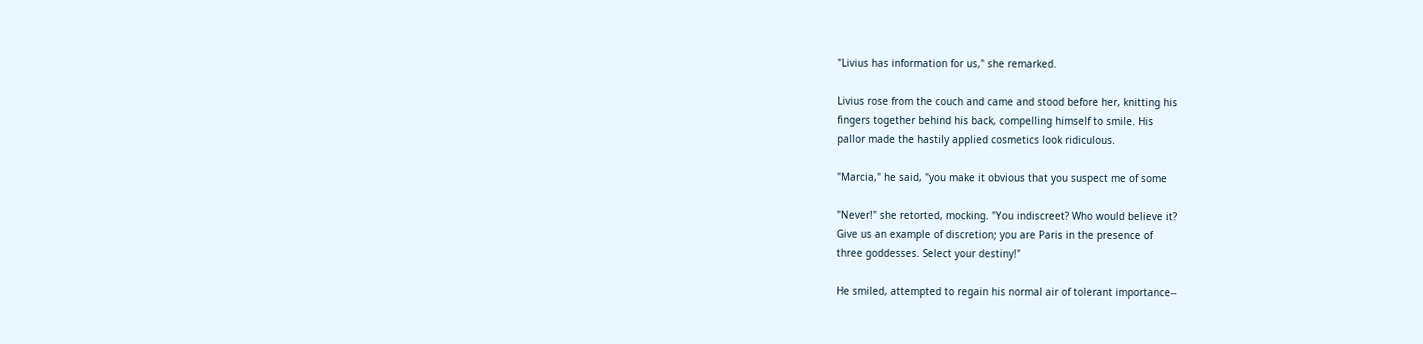"Livius has information for us," she remarked.

Livius rose from the couch and came and stood before her, knitting his
fingers together behind his back, compelling himself to smile. His
pallor made the hastily applied cosmetics look ridiculous.

"Marcia," he said, "you make it obvious that you suspect me of some

"Never!" she retorted, mocking. "You indiscreet? Who would believe it?
Give us an example of discretion; you are Paris in the presence of
three goddesses. Select your destiny!"

He smiled, attempted to regain his normal air of tolerant importance--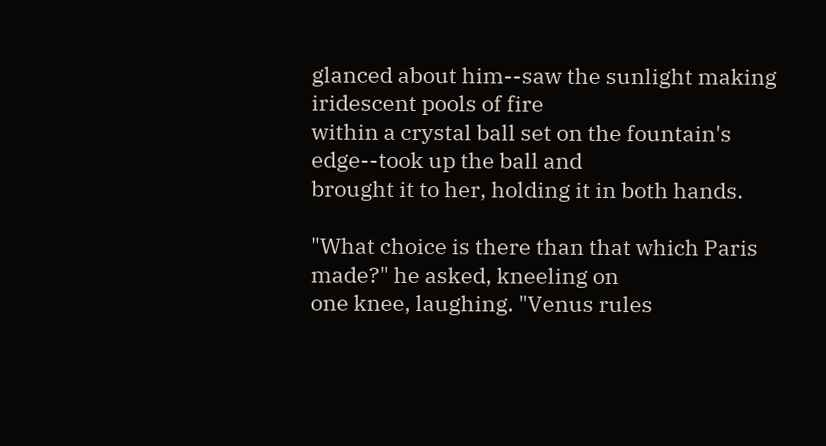glanced about him--saw the sunlight making iridescent pools of fire
within a crystal ball set on the fountain's edge--took up the ball and
brought it to her, holding it in both hands.

"What choice is there than that which Paris made?" he asked, kneeling on
one knee, laughing. "Venus rules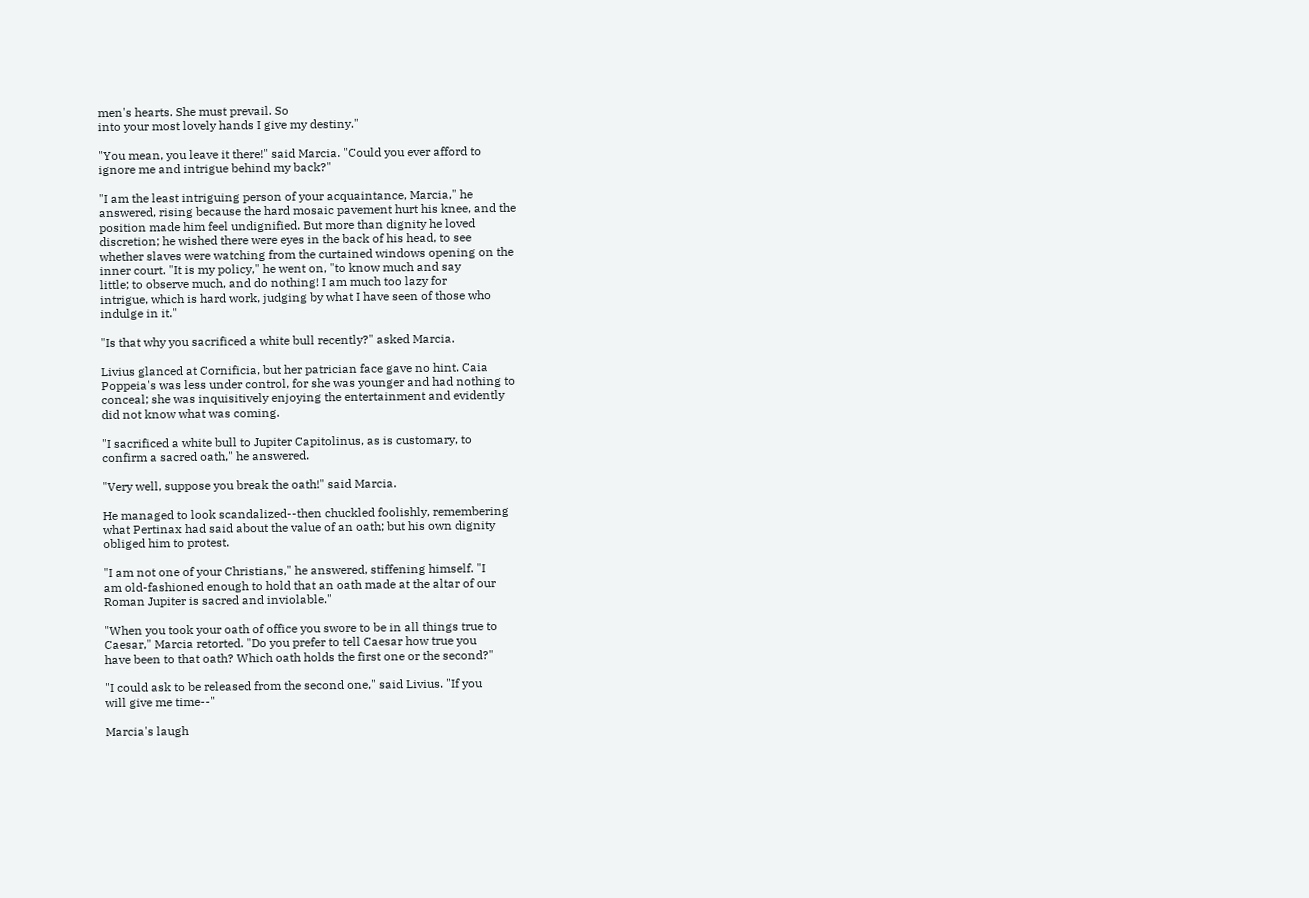men's hearts. She must prevail. So
into your most lovely hands I give my destiny."

"You mean, you leave it there!" said Marcia. "Could you ever afford to
ignore me and intrigue behind my back?"

"I am the least intriguing person of your acquaintance, Marcia," he
answered, rising because the hard mosaic pavement hurt his knee, and the
position made him feel undignified. But more than dignity he loved
discretion; he wished there were eyes in the back of his head, to see
whether slaves were watching from the curtained windows opening on the
inner court. "It is my policy," he went on, "to know much and say
little; to observe much, and do nothing! I am much too lazy for
intrigue, which is hard work, judging by what I have seen of those who
indulge in it."

"Is that why you sacrificed a white bull recently?" asked Marcia.

Livius glanced at Cornificia, but her patrician face gave no hint. Caia
Poppeia's was less under control, for she was younger and had nothing to
conceal; she was inquisitively enjoying the entertainment and evidently
did not know what was coming.

"I sacrificed a white bull to Jupiter Capitolinus, as is customary, to
confirm a sacred oath," he answered.

"Very well, suppose you break the oath!" said Marcia.

He managed to look scandalized--then chuckled foolishly, remembering
what Pertinax had said about the value of an oath; but his own dignity
obliged him to protest.

"I am not one of your Christians," he answered, stiffening himself. "I
am old-fashioned enough to hold that an oath made at the altar of our
Roman Jupiter is sacred and inviolable."

"When you took your oath of office you swore to be in all things true to
Caesar," Marcia retorted. "Do you prefer to tell Caesar how true you
have been to that oath? Which oath holds the first one or the second?"

"I could ask to be released from the second one," said Livius. "If you
will give me time--"

Marcia's laugh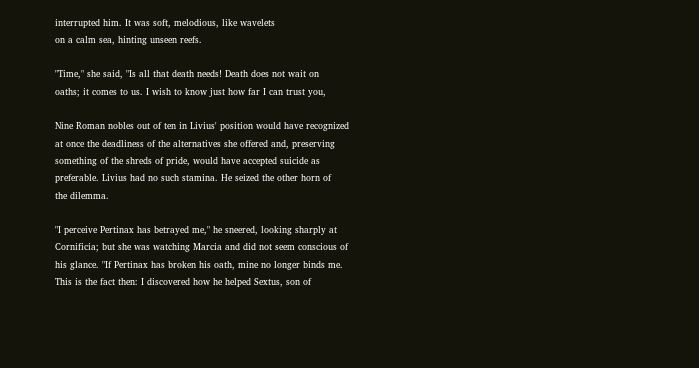interrupted him. It was soft, melodious, like wavelets
on a calm sea, hinting unseen reefs.

"Time," she said, "Is all that death needs! Death does not wait on
oaths; it comes to us. I wish to know just how far I can trust you,

Nine Roman nobles out of ten in Livius' position would have recognized
at once the deadliness of the alternatives she offered and, preserving
something of the shreds of pride, would have accepted suicide as
preferable. Livius had no such stamina. He seized the other horn of
the dilemma.

"I perceive Pertinax has betrayed me," he sneered, looking sharply at
Cornificia; but she was watching Marcia and did not seem conscious of
his glance. "If Pertinax has broken his oath, mine no longer binds me.
This is the fact then: I discovered how he helped Sextus, son of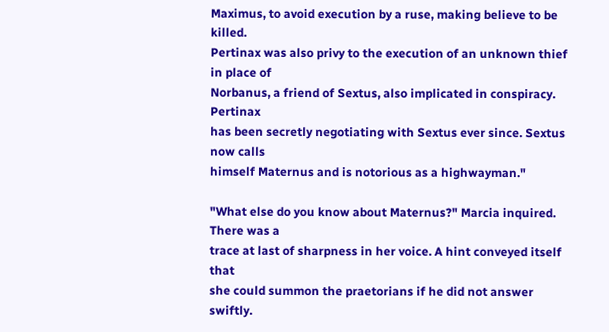Maximus, to avoid execution by a ruse, making believe to be killed.
Pertinax was also privy to the execution of an unknown thief in place of
Norbanus, a friend of Sextus, also implicated in conspiracy. Pertinax
has been secretly negotiating with Sextus ever since. Sextus now calls
himself Maternus and is notorious as a highwayman."

"What else do you know about Maternus?" Marcia inquired. There was a
trace at last of sharpness in her voice. A hint conveyed itself that
she could summon the praetorians if he did not answer swiftly.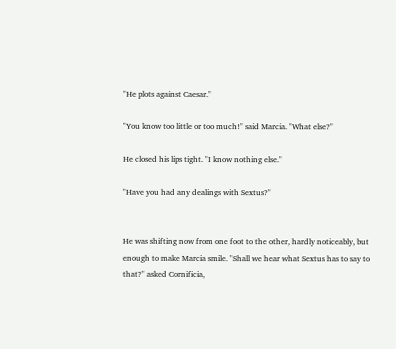"He plots against Caesar."

"You know too little or too much!" said Marcia. "What else?"

He closed his lips tight. "I know nothing else."

"Have you had any dealings with Sextus?"


He was shifting now from one foot to the other, hardly noticeably, but
enough to make Marcia smile. "Shall we hear what Sextus has to say to
that?" asked Cornificia,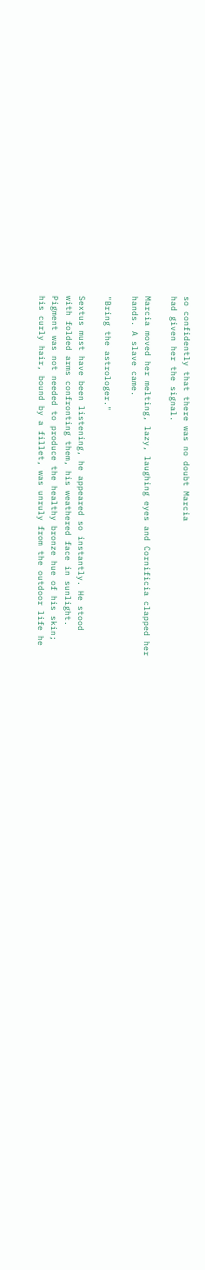so confidently that there was no doubt Marcia
had given her the signal.

Marcia moved her melting, lazy, laughing eyes and Cornificia clapped her
hands. A slave came.

"Bring the astrologer."

Sextus must have been listening, he appeared so instantly. He stood
with folded arms confronting them, his weathered face in sunlight.
Pigment was not needed to produce the healthy bronze hue of his skin;
his curly hair, bound by a fillet, was unruly from the outdoor life he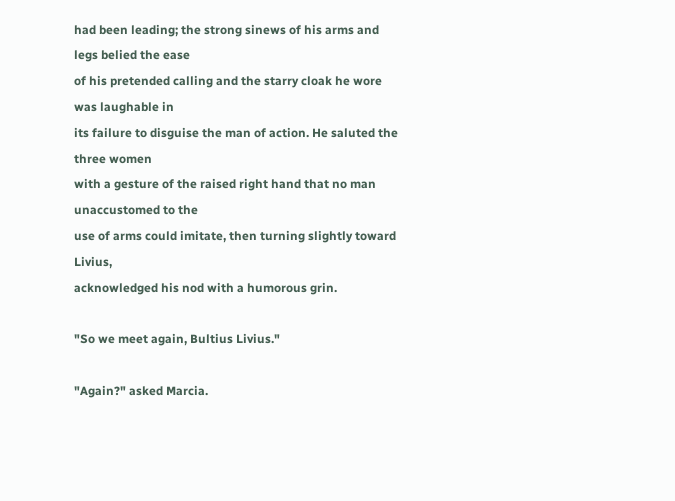had been leading; the strong sinews of his arms and legs belied the ease
of his pretended calling and the starry cloak he wore was laughable in
its failure to disguise the man of action. He saluted the three women
with a gesture of the raised right hand that no man unaccustomed to the
use of arms could imitate, then turning slightly toward Livius,
acknowledged his nod with a humorous grin.

"So we meet again, Bultius Livius."

"Again?" asked Marcia.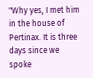"Why yes, I met him in the house of Pertinax. It is three days since we
spoke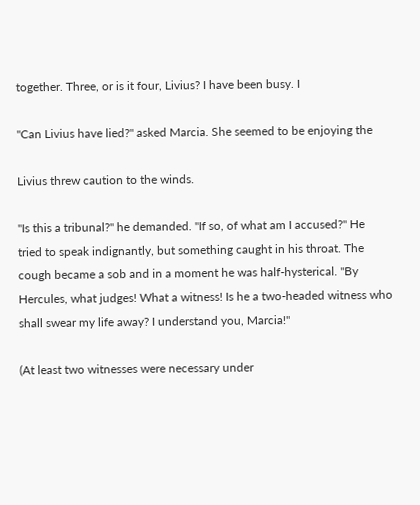together. Three, or is it four, Livius? I have been busy. I

"Can Livius have lied?" asked Marcia. She seemed to be enjoying the

Livius threw caution to the winds.

"Is this a tribunal?" he demanded. "If so, of what am I accused?" He
tried to speak indignantly, but something caught in his throat. The
cough became a sob and in a moment he was half-hysterical. "By
Hercules, what judges! What a witness! Is he a two-headed witness who
shall swear my life away? I understand you, Marcia!"

(At least two witnesses were necessary under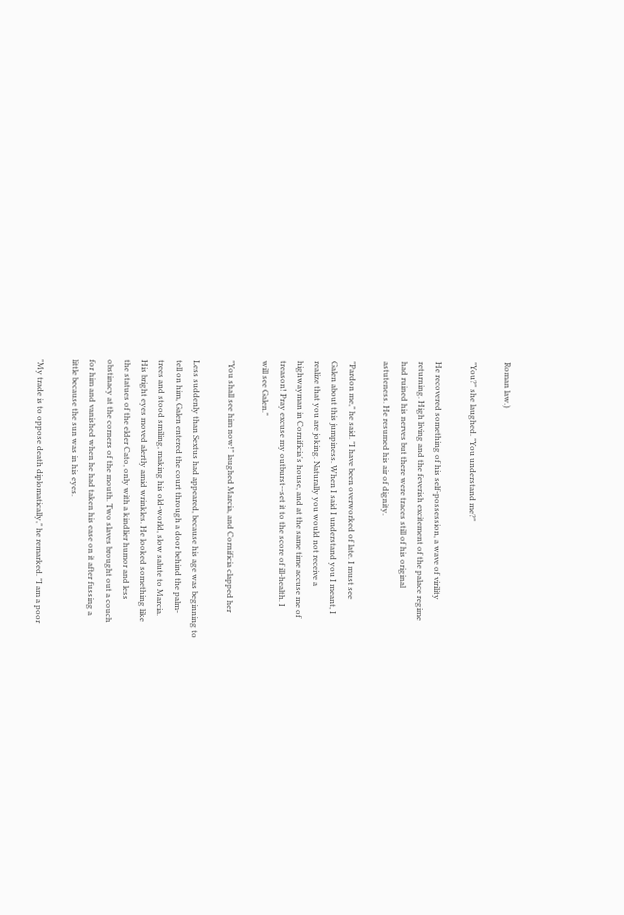Roman law.)

"You?" she laughed. "You understand me?"

He recovered something of his self-possession, a wave of virility
returning. High living and the feverish excitement of the palace regime
had ruined his nerves but there were traces still of his original
astuteness. He resumed his air of dignity.

"Pardon me," he said. "I have been overworked of late. I must see
Galen about this jumpiness. When I said I understand you I meant, I
realize that you are joking. Naturally you would not receive a
highwayman in Cornificia's house, and at the same time accuse me of
treason! Pray excuse my outburst--set it to the score of ill-health. I
will see Galen."

"You shall see him now!" laughed Marcia, and Cornificia clapped her

Less suddenly than Sextus had appeared, because his age was beginning to
tell on him, Galen entered the court through a door behind the palm-
trees and stood smiling, making his old-world, slow salute to Marcia.
His bright eyes moved alertly amid wrinkles. He looked something like
the statues of the elder Cato, only with a kindlier humor and less
obstinacy at the corners of the mouth. Two slaves brought out a couch
for him and vanished when he had taken his ease on it after fussing a
little because the sun was in his eyes.

"My trade is to oppose death diplomatically," he remarked. "I am a poor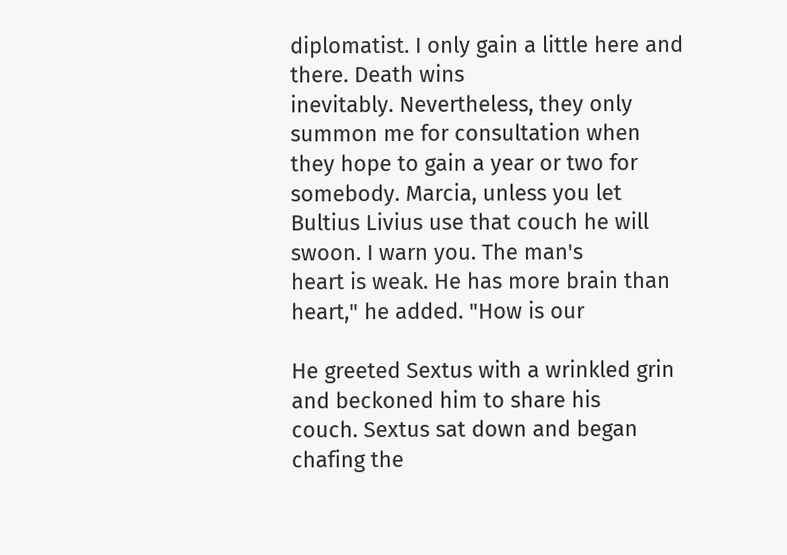diplomatist. I only gain a little here and there. Death wins
inevitably. Nevertheless, they only summon me for consultation when
they hope to gain a year or two for somebody. Marcia, unless you let
Bultius Livius use that couch he will swoon. I warn you. The man's
heart is weak. He has more brain than heart," he added. "How is our

He greeted Sextus with a wrinkled grin and beckoned him to share his
couch. Sextus sat down and began chafing the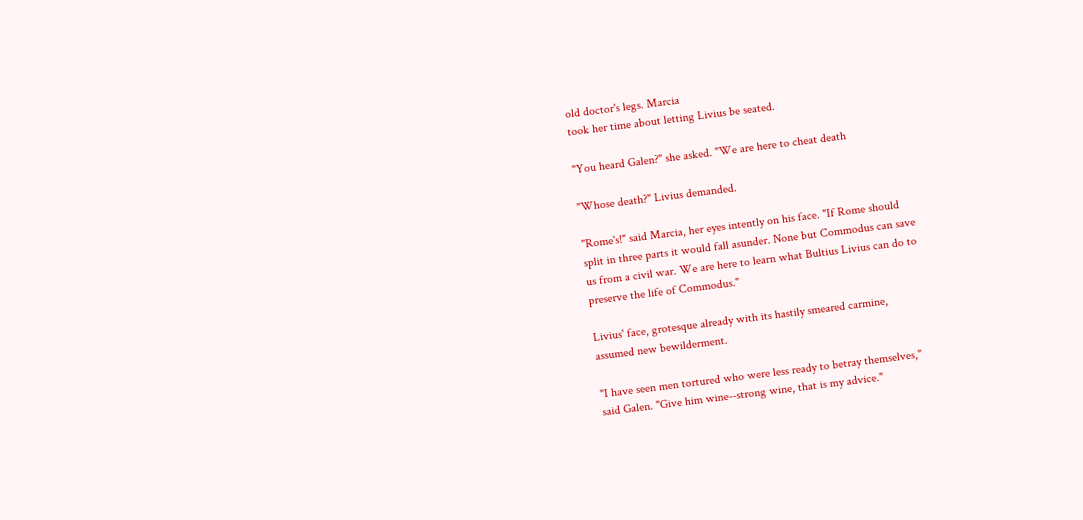old doctor's legs. Marcia
took her time about letting Livius be seated.

"You heard Galen?" she asked. "We are here to cheat death

"Whose death?" Livius demanded.

"Rome's!" said Marcia, her eyes intently on his face. "If Rome should
split in three parts it would fall asunder. None but Commodus can save
us from a civil war. We are here to learn what Bultius Livius can do to
preserve the life of Commodus."

Livius' face, grotesque already with its hastily smeared carmine,
assumed new bewilderment.

"I have seen men tortured who were less ready to betray themselves,"
said Galen. "Give him wine--strong wine, that is my advice."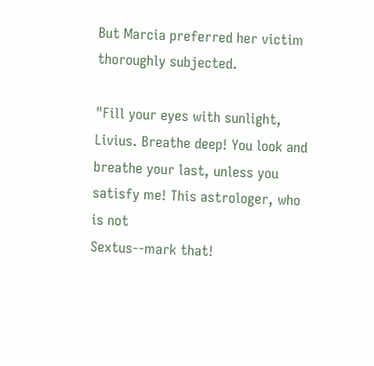But Marcia preferred her victim thoroughly subjected.

"Fill your eyes with sunlight, Livius. Breathe deep! You look and
breathe your last, unless you satisfy me! This astrologer, who is not
Sextus--mark that!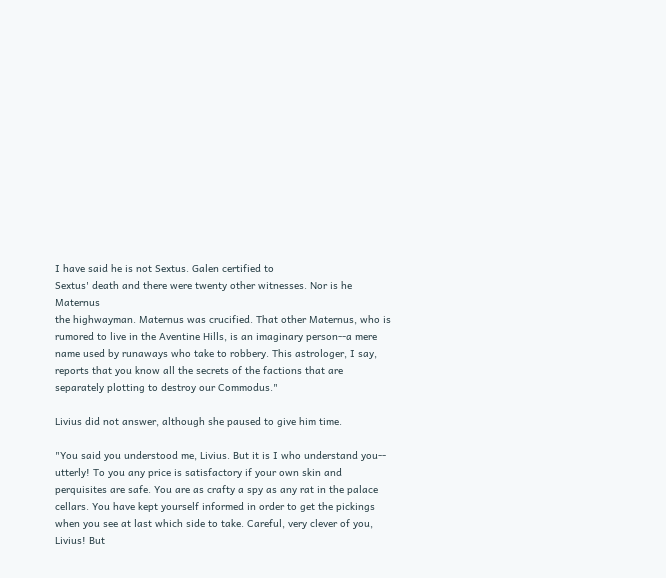I have said he is not Sextus. Galen certified to
Sextus' death and there were twenty other witnesses. Nor is he Maternus
the highwayman. Maternus was crucified. That other Maternus, who is
rumored to live in the Aventine Hills, is an imaginary person--a mere
name used by runaways who take to robbery. This astrologer, I say,
reports that you know all the secrets of the factions that are
separately plotting to destroy our Commodus."

Livius did not answer, although she paused to give him time.

"You said you understood me, Livius. But it is I who understand you--
utterly! To you any price is satisfactory if your own skin and
perquisites are safe. You are as crafty a spy as any rat in the palace
cellars. You have kept yourself informed in order to get the pickings
when you see at last which side to take. Careful, very clever of you,
Livius! But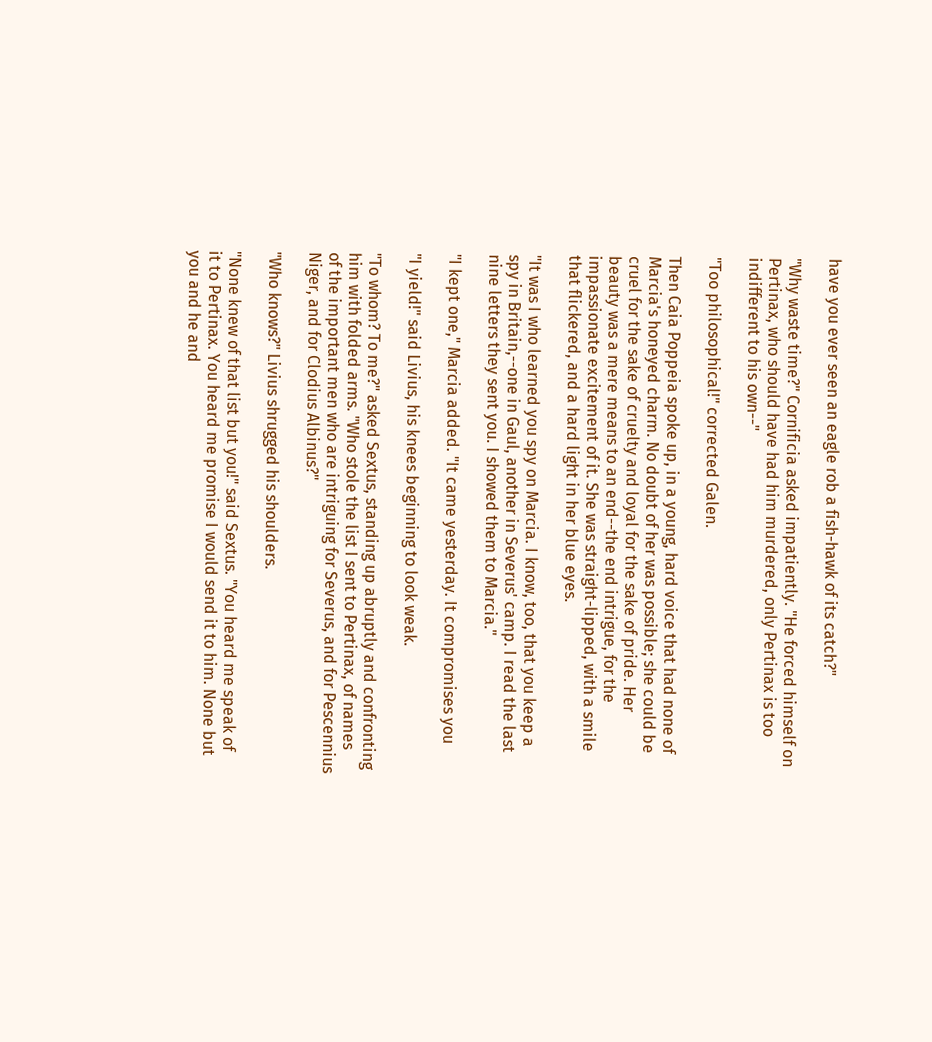have you ever seen an eagle rob a fish-hawk of its catch?"

"Why waste time?" Cornificia asked impatiently. "He forced himself on
Pertinax, who should have had him murdered, only Pertinax is too
indifferent to his own--"

"Too philosophical!" corrected Galen.

Then Caia Poppeia spoke up, in a young, hard voice that had none of
Marcia's honeyed charm. No doubt of her was possible; she could be
cruel for the sake of cruelty and loyal for the sake of pride. Her
beauty was a mere means to an end--the end intrigue, for the
impassionate excitement of it. She was straight-lipped, with a smile
that flickered, and a hard light in her blue eyes.

"It was I who learned you spy on Marcia. I know, too, that you keep a
spy in Britain,--one in Gaul, another in Severus' camp. I read the last
nine letters they sent you. I showed them to Marcia."

"I kept one," Marcia added. "It came yesterday. It compromises you

"I yield!" said Livius, his knees beginning to look weak.

"To whom? To me?" asked Sextus, standing up abruptly and confronting
him with folded arms. "Who stole the list I sent to Pertinax, of names
of the important men who are intriguing for Severus, and for Pescennius
Niger, and for Clodius Albinus?"

"Who knows?" Livius shrugged his shoulders.

"None knew of that list but you!" said Sextus. "You heard me speak of
it to Pertinax. You heard me promise I would send it to him. None but
you and he and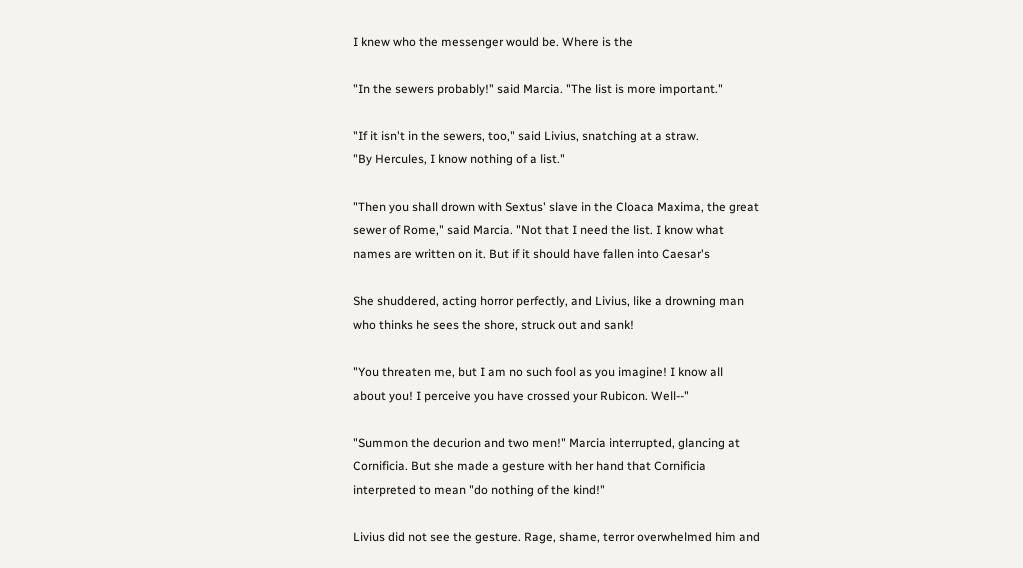I knew who the messenger would be. Where is the

"In the sewers probably!" said Marcia. "The list is more important."

"If it isn't in the sewers, too," said Livius, snatching at a straw.
"By Hercules, I know nothing of a list."

"Then you shall drown with Sextus' slave in the Cloaca Maxima, the great
sewer of Rome," said Marcia. "Not that I need the list. I know what
names are written on it. But if it should have fallen into Caesar's

She shuddered, acting horror perfectly, and Livius, like a drowning man
who thinks he sees the shore, struck out and sank!

"You threaten me, but I am no such fool as you imagine! I know all
about you! I perceive you have crossed your Rubicon. Well--"

"Summon the decurion and two men!" Marcia interrupted, glancing at
Cornificia. But she made a gesture with her hand that Cornificia
interpreted to mean "do nothing of the kind!"

Livius did not see the gesture. Rage, shame, terror overwhelmed him and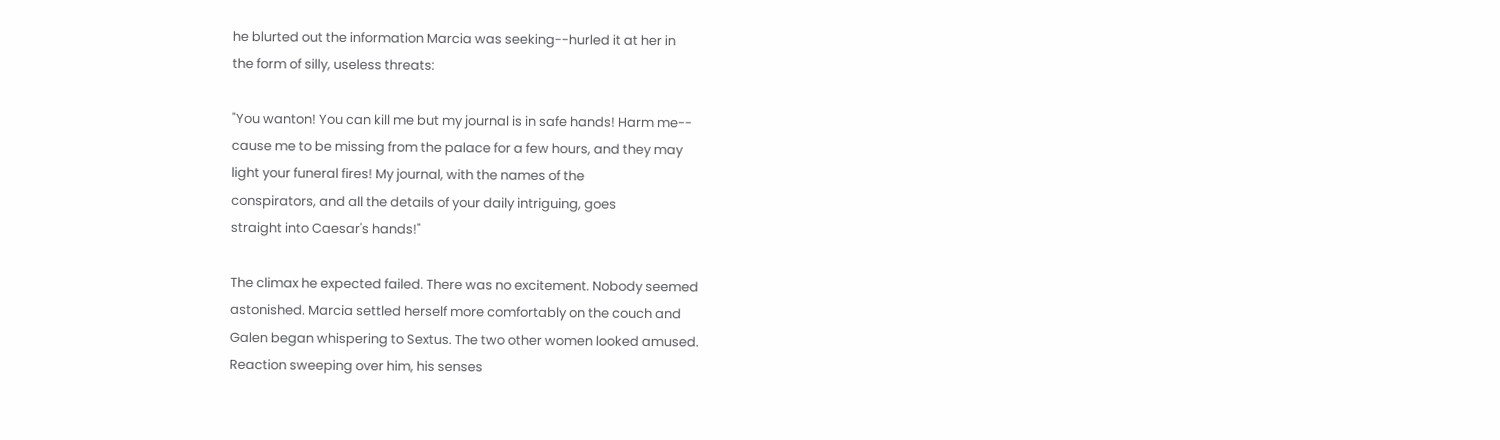he blurted out the information Marcia was seeking--hurled it at her in
the form of silly, useless threats:

"You wanton! You can kill me but my journal is in safe hands! Harm me--
cause me to be missing from the palace for a few hours, and they may
light your funeral fires! My journal, with the names of the
conspirators, and all the details of your daily intriguing, goes
straight into Caesar's hands!"

The climax he expected failed. There was no excitement. Nobody seemed
astonished. Marcia settled herself more comfortably on the couch and
Galen began whispering to Sextus. The two other women looked amused.
Reaction sweeping over him, his senses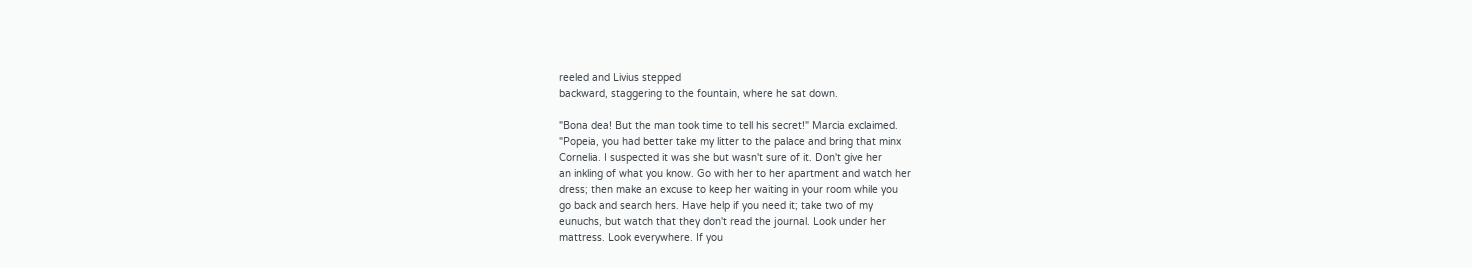reeled and Livius stepped
backward, staggering to the fountain, where he sat down.

"Bona dea! But the man took time to tell his secret!" Marcia exclaimed.
"Popeia, you had better take my litter to the palace and bring that minx
Cornelia. I suspected it was she but wasn't sure of it. Don't give her
an inkling of what you know. Go with her to her apartment and watch her
dress; then make an excuse to keep her waiting in your room while you
go back and search hers. Have help if you need it; take two of my
eunuchs, but watch that they don't read the journal. Look under her
mattress. Look everywhere. If you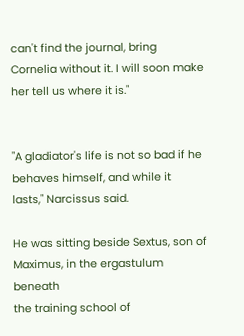can't find the journal, bring
Cornelia without it. I will soon make her tell us where it is."


"A gladiator's life is not so bad if he behaves himself, and while it
lasts," Narcissus said.

He was sitting beside Sextus, son of Maximus, in the ergastulum beneath
the training school of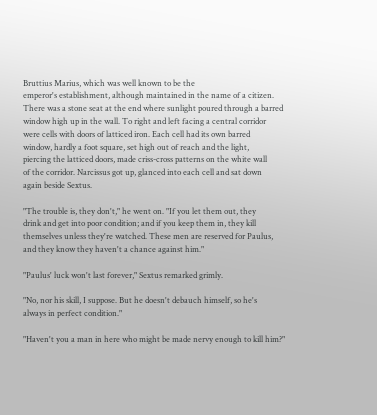Bruttius Marius, which was well known to be the
emperor's establishment, although maintained in the name of a citizen.
There was a stone seat at the end where sunlight poured through a barred
window high up in the wall. To right and left facing a central corridor
were cells with doors of latticed iron. Each cell had its own barred
window, hardly a foot square, set high out of reach and the light,
piercing the latticed doors, made criss-cross patterns on the white wall
of the corridor. Narcissus got up, glanced into each cell and sat down
again beside Sextus.

"The trouble is, they don't," he went on. "If you let them out, they
drink and get into poor condition; and if you keep them in, they kill
themselves unless they're watched. These men are reserved for Paulus,
and they know they haven't a chance against him."

"Paulus' luck won't last forever," Sextus remarked grimly.

"No, nor his skill, I suppose. But he doesn't debauch himself, so he's
always in perfect condition."

"Haven't you a man in here who might be made nervy enough to kill him?"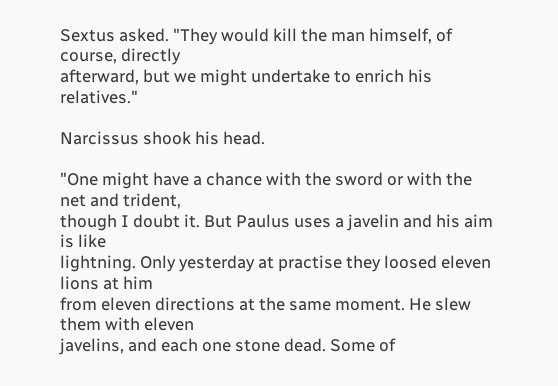Sextus asked. "They would kill the man himself, of course, directly
afterward, but we might undertake to enrich his relatives."

Narcissus shook his head.

"One might have a chance with the sword or with the net and trident,
though I doubt it. But Paulus uses a javelin and his aim is like
lightning. Only yesterday at practise they loosed eleven lions at him
from eleven directions at the same moment. He slew them with eleven
javelins, and each one stone dead. Some of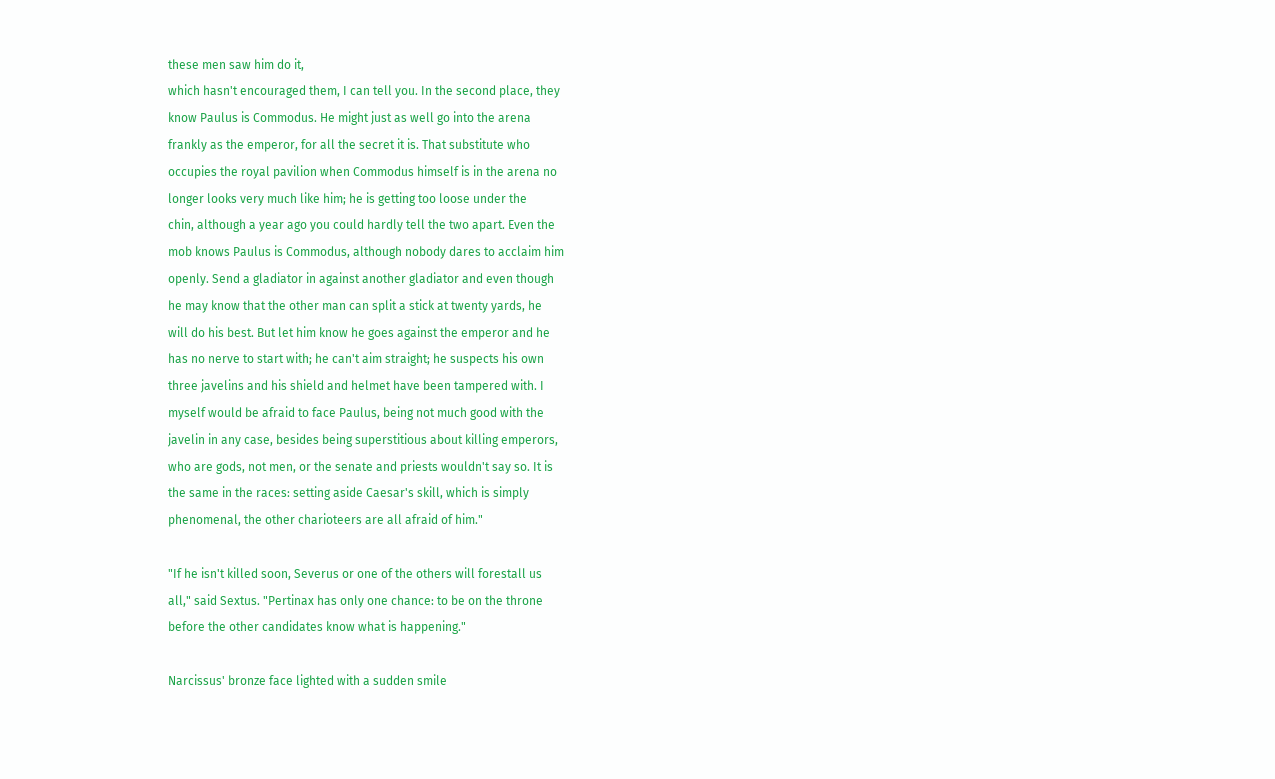these men saw him do it,
which hasn't encouraged them, I can tell you. In the second place, they
know Paulus is Commodus. He might just as well go into the arena
frankly as the emperor, for all the secret it is. That substitute who
occupies the royal pavilion when Commodus himself is in the arena no
longer looks very much like him; he is getting too loose under the
chin, although a year ago you could hardly tell the two apart. Even the
mob knows Paulus is Commodus, although nobody dares to acclaim him
openly. Send a gladiator in against another gladiator and even though
he may know that the other man can split a stick at twenty yards, he
will do his best. But let him know he goes against the emperor and he
has no nerve to start with; he can't aim straight; he suspects his own
three javelins and his shield and helmet have been tampered with. I
myself would be afraid to face Paulus, being not much good with the
javelin in any case, besides being superstitious about killing emperors,
who are gods, not men, or the senate and priests wouldn't say so. It is
the same in the races: setting aside Caesar's skill, which is simply
phenomenal, the other charioteers are all afraid of him."

"If he isn't killed soon, Severus or one of the others will forestall us
all," said Sextus. "Pertinax has only one chance: to be on the throne
before the other candidates know what is happening."

Narcissus' bronze face lighted with a sudden smile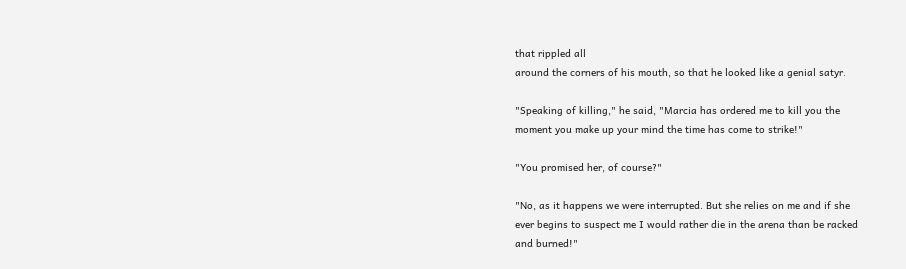that rippled all
around the corners of his mouth, so that he looked like a genial satyr.

"Speaking of killing," he said, "Marcia has ordered me to kill you the
moment you make up your mind the time has come to strike!"

"You promised her, of course?"

"No, as it happens we were interrupted. But she relies on me and if she
ever begins to suspect me I would rather die in the arena than be racked
and burned!"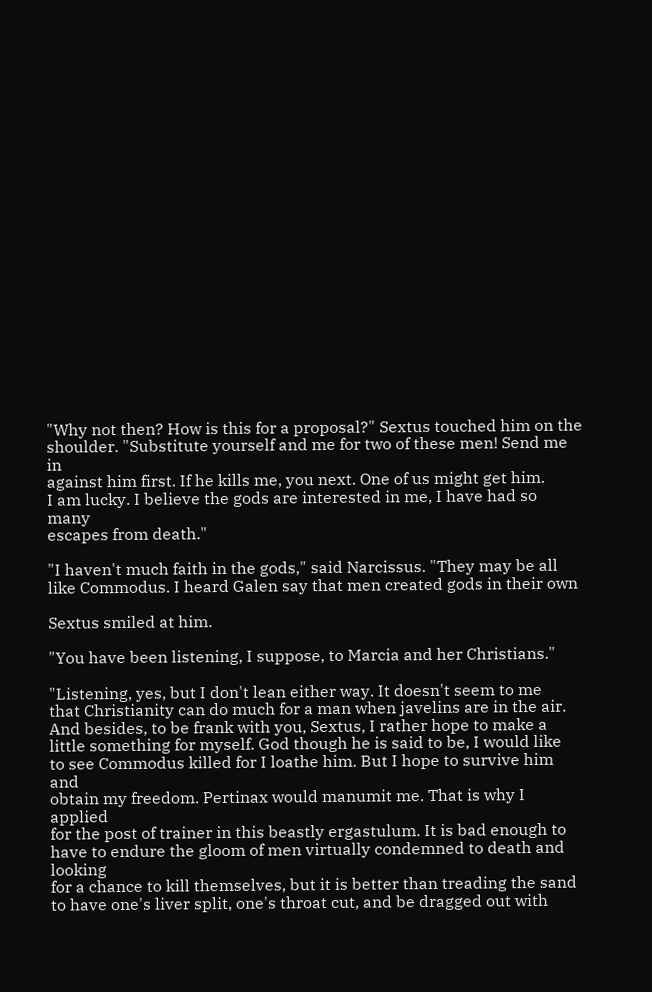"Why not then? How is this for a proposal?" Sextus touched him on the
shoulder. "Substitute yourself and me for two of these men! Send me in
against him first. If he kills me, you next. One of us might get him.
I am lucky. I believe the gods are interested in me, I have had so many
escapes from death."

"I haven't much faith in the gods," said Narcissus. "They may be all
like Commodus. I heard Galen say that men created gods in their own

Sextus smiled at him.

"You have been listening, I suppose, to Marcia and her Christians."

"Listening, yes, but I don't lean either way. It doesn't seem to me
that Christianity can do much for a man when javelins are in the air.
And besides, to be frank with you, Sextus, I rather hope to make a
little something for myself. God though he is said to be, I would like
to see Commodus killed for I loathe him. But I hope to survive him and
obtain my freedom. Pertinax would manumit me. That is why I applied
for the post of trainer in this beastly ergastulum. It is bad enough to
have to endure the gloom of men virtually condemned to death and looking
for a chance to kill themselves, but it is better than treading the sand
to have one's liver split, one's throat cut, and be dragged out with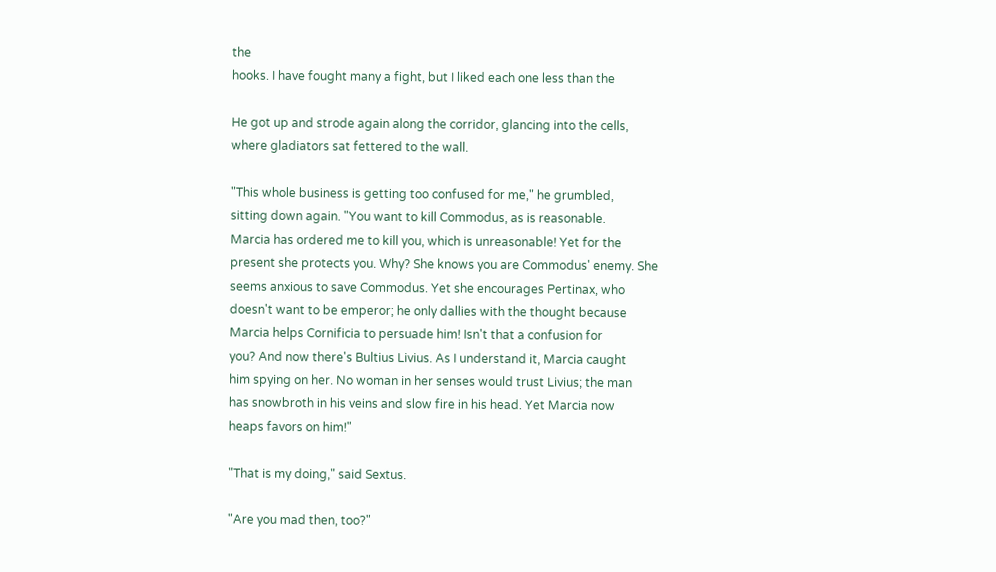the
hooks. I have fought many a fight, but I liked each one less than the

He got up and strode again along the corridor, glancing into the cells,
where gladiators sat fettered to the wall.

"This whole business is getting too confused for me," he grumbled,
sitting down again. "You want to kill Commodus, as is reasonable.
Marcia has ordered me to kill you, which is unreasonable! Yet for the
present she protects you. Why? She knows you are Commodus' enemy. She
seems anxious to save Commodus. Yet she encourages Pertinax, who
doesn't want to be emperor; he only dallies with the thought because
Marcia helps Cornificia to persuade him! Isn't that a confusion for
you? And now there's Bultius Livius. As I understand it, Marcia caught
him spying on her. No woman in her senses would trust Livius; the man
has snowbroth in his veins and slow fire in his head. Yet Marcia now
heaps favors on him!"

"That is my doing," said Sextus.

"Are you mad then, too?"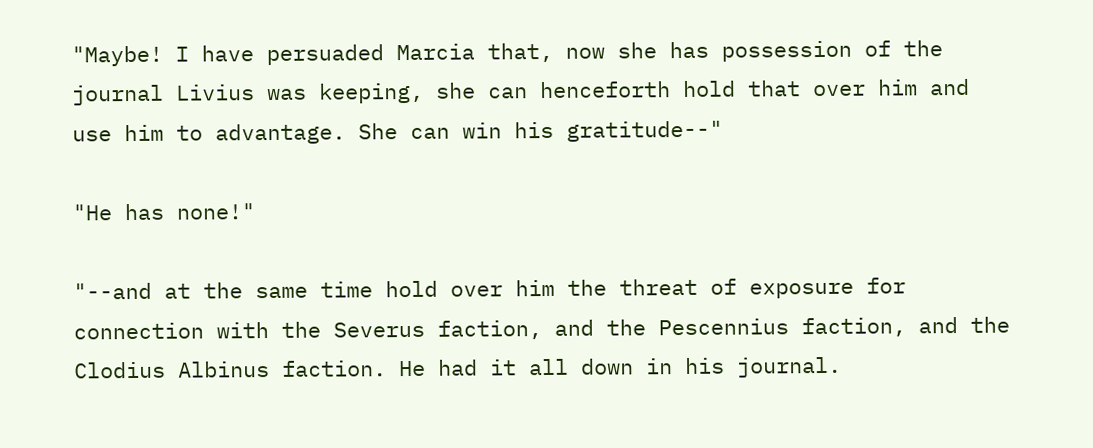"Maybe! I have persuaded Marcia that, now she has possession of the
journal Livius was keeping, she can henceforth hold that over him and
use him to advantage. She can win his gratitude--"

"He has none!"

"--and at the same time hold over him the threat of exposure for
connection with the Severus faction, and the Pescennius faction, and the
Clodius Albinus faction. He had it all down in his journal.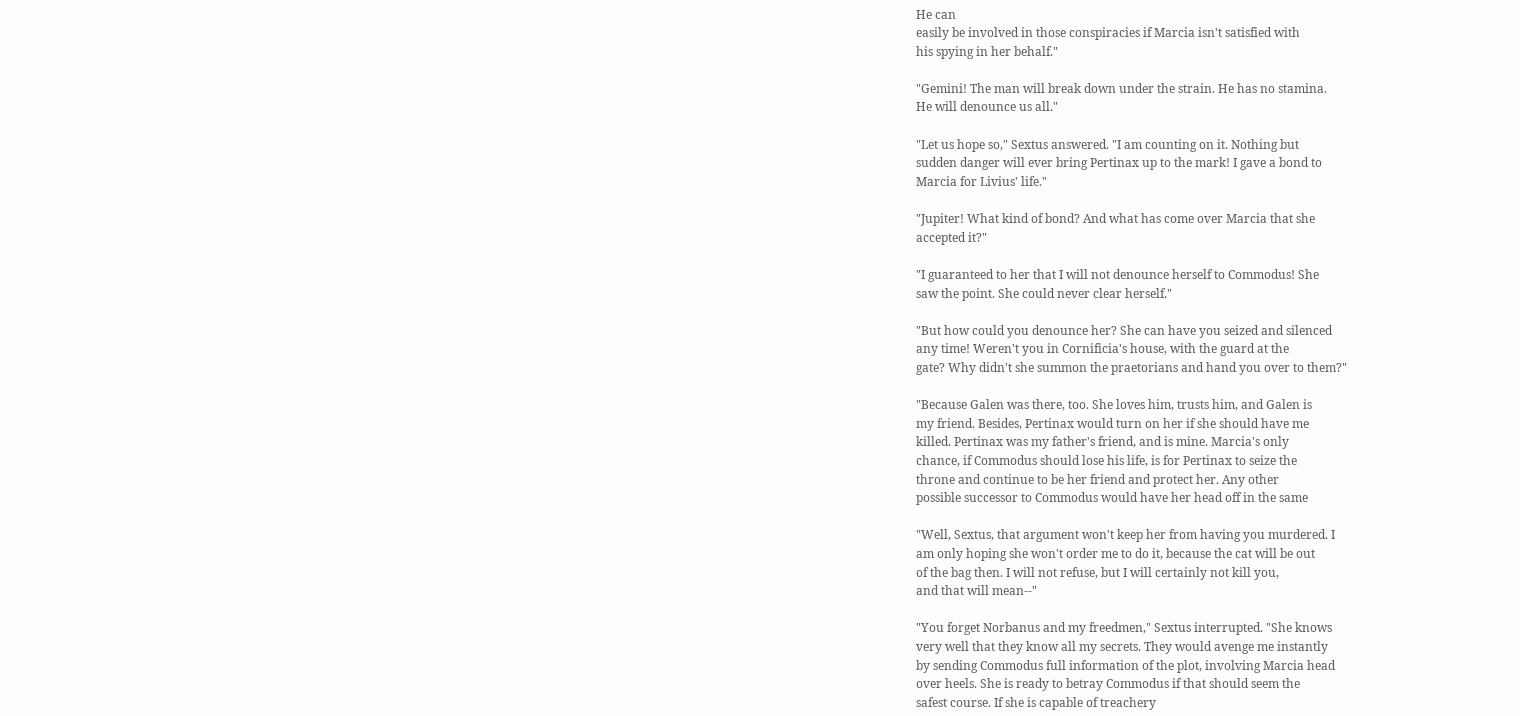He can
easily be involved in those conspiracies if Marcia isn't satisfied with
his spying in her behalf."

"Gemini! The man will break down under the strain. He has no stamina.
He will denounce us all."

"Let us hope so," Sextus answered. "I am counting on it. Nothing but
sudden danger will ever bring Pertinax up to the mark! I gave a bond to
Marcia for Livius' life."

"Jupiter! What kind of bond? And what has come over Marcia that she
accepted it?"

"I guaranteed to her that I will not denounce herself to Commodus! She
saw the point. She could never clear herself."

"But how could you denounce her? She can have you seized and silenced
any time! Weren't you in Cornificia's house, with the guard at the
gate? Why didn't she summon the praetorians and hand you over to them?"

"Because Galen was there, too. She loves him, trusts him, and Galen is
my friend. Besides, Pertinax would turn on her if she should have me
killed. Pertinax was my father's friend, and is mine. Marcia's only
chance, if Commodus should lose his life, is for Pertinax to seize the
throne and continue to be her friend and protect her. Any other
possible successor to Commodus would have her head off in the same

"Well, Sextus, that argument won't keep her from having you murdered. I
am only hoping she won't order me to do it, because the cat will be out
of the bag then. I will not refuse, but I will certainly not kill you,
and that will mean--"

"You forget Norbanus and my freedmen," Sextus interrupted. "She knows
very well that they know all my secrets. They would avenge me instantly
by sending Commodus full information of the plot, involving Marcia head
over heels. She is ready to betray Commodus if that should seem the
safest course. If she is capable of treachery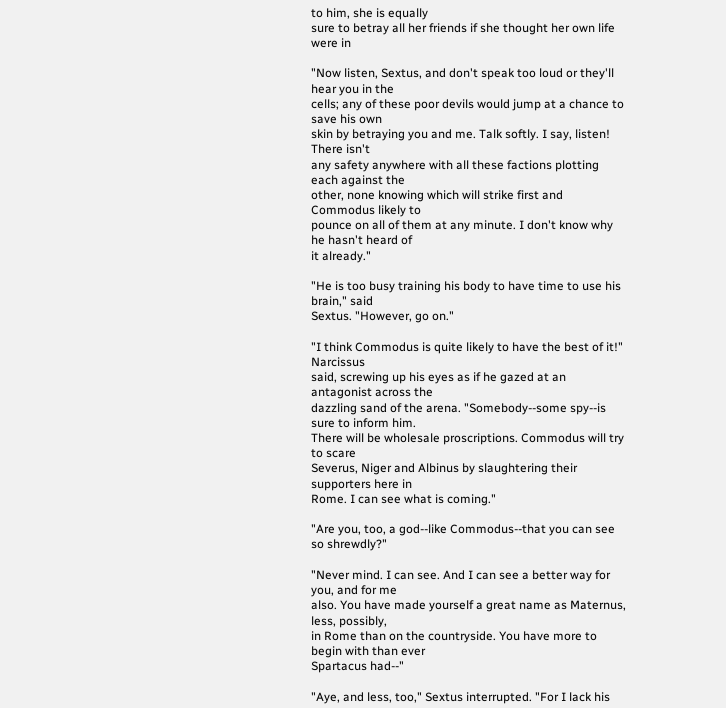to him, she is equally
sure to betray all her friends if she thought her own life were in

"Now listen, Sextus, and don't speak too loud or they'll hear you in the
cells; any of these poor devils would jump at a chance to save his own
skin by betraying you and me. Talk softly. I say, listen! There isn't
any safety anywhere with all these factions plotting each against the
other, none knowing which will strike first and Commodus likely to
pounce on all of them at any minute. I don't know why he hasn't heard of
it already."

"He is too busy training his body to have time to use his brain," said
Sextus. "However, go on."

"I think Commodus is quite likely to have the best of it!" Narcissus
said, screwing up his eyes as if he gazed at an antagonist across the
dazzling sand of the arena. "Somebody--some spy--is sure to inform him.
There will be wholesale proscriptions. Commodus will try to scare
Severus, Niger and Albinus by slaughtering their supporters here in
Rome. I can see what is coming."

"Are you, too, a god--like Commodus--that you can see so shrewdly?"

"Never mind. I can see. And I can see a better way for you, and for me
also. You have made yourself a great name as Maternus, less, possibly,
in Rome than on the countryside. You have more to begin with than ever
Spartacus had--"

"Aye, and less, too," Sextus interrupted. "For I lack his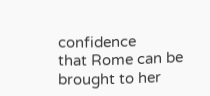confidence
that Rome can be brought to her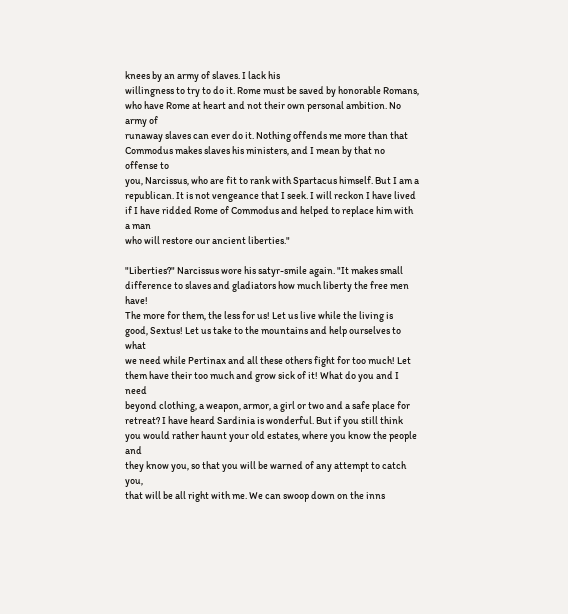knees by an army of slaves. I lack his
willingness to try to do it. Rome must be saved by honorable Romans,
who have Rome at heart and not their own personal ambition. No army of
runaway slaves can ever do it. Nothing offends me more than that
Commodus makes slaves his ministers, and I mean by that no offense to
you, Narcissus, who are fit to rank with Spartacus himself. But I am a
republican. It is not vengeance that I seek. I will reckon I have lived
if I have ridded Rome of Commodus and helped to replace him with a man
who will restore our ancient liberties."

"Liberties?" Narcissus wore his satyr-smile again. "It makes small
difference to slaves and gladiators how much liberty the free men have!
The more for them, the less for us! Let us live while the living is
good, Sextus! Let us take to the mountains and help ourselves to what
we need while Pertinax and all these others fight for too much! Let
them have their too much and grow sick of it! What do you and I need
beyond clothing, a weapon, armor, a girl or two and a safe place for
retreat? I have heard Sardinia is wonderful. But if you still think
you would rather haunt your old estates, where you know the people and
they know you, so that you will be warned of any attempt to catch you,
that will be all right with me. We can swoop down on the inns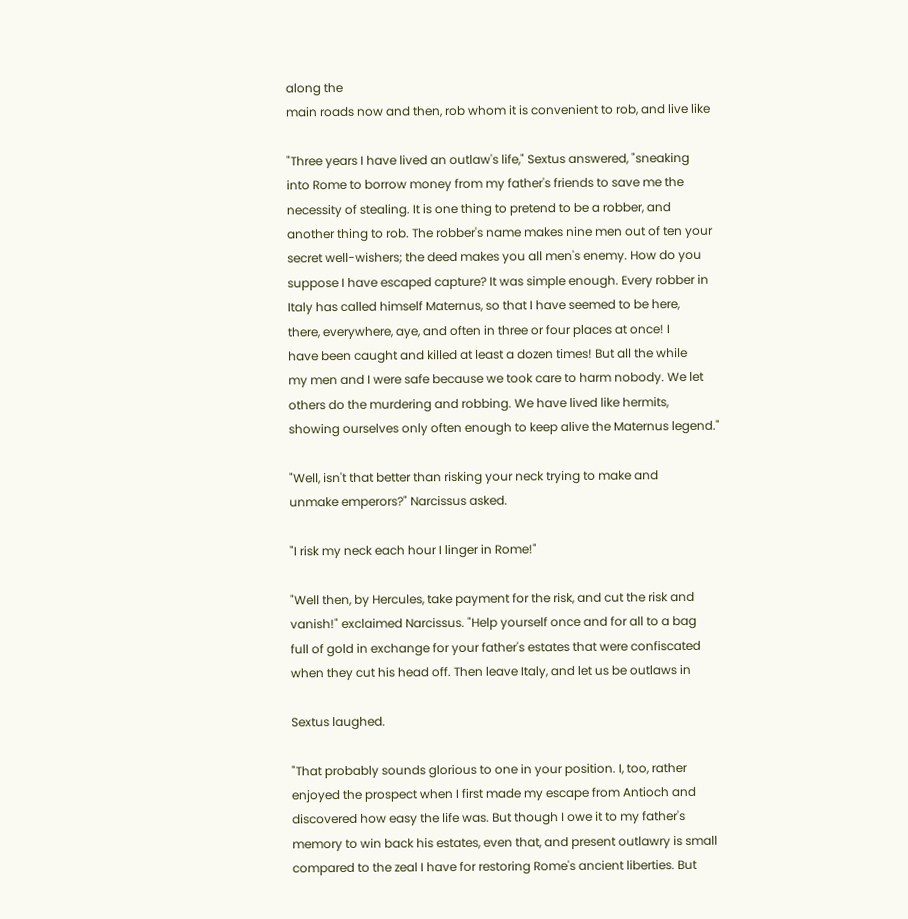along the
main roads now and then, rob whom it is convenient to rob, and live like

"Three years I have lived an outlaw's life," Sextus answered, "sneaking
into Rome to borrow money from my father's friends to save me the
necessity of stealing. It is one thing to pretend to be a robber, and
another thing to rob. The robber's name makes nine men out of ten your
secret well-wishers; the deed makes you all men's enemy. How do you
suppose I have escaped capture? It was simple enough. Every robber in
Italy has called himself Maternus, so that I have seemed to be here,
there, everywhere, aye, and often in three or four places at once! I
have been caught and killed at least a dozen times! But all the while
my men and I were safe because we took care to harm nobody. We let
others do the murdering and robbing. We have lived like hermits,
showing ourselves only often enough to keep alive the Maternus legend."

"Well, isn't that better than risking your neck trying to make and
unmake emperors?" Narcissus asked.

"I risk my neck each hour I linger in Rome!"

"Well then, by Hercules, take payment for the risk, and cut the risk and
vanish!" exclaimed Narcissus. "Help yourself once and for all to a bag
full of gold in exchange for your father's estates that were confiscated
when they cut his head off. Then leave Italy, and let us be outlaws in

Sextus laughed.

"That probably sounds glorious to one in your position. I, too, rather
enjoyed the prospect when I first made my escape from Antioch and
discovered how easy the life was. But though I owe it to my father's
memory to win back his estates, even that, and present outlawry is small
compared to the zeal I have for restoring Rome's ancient liberties. But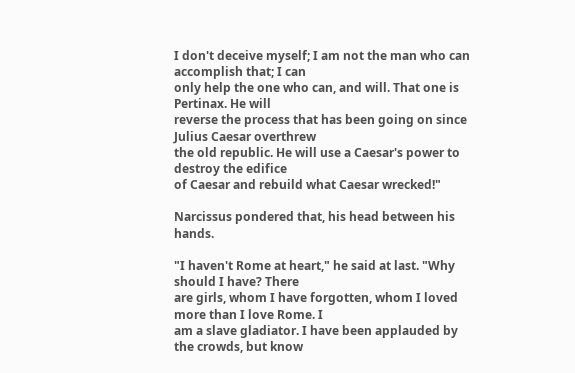I don't deceive myself; I am not the man who can accomplish that; I can
only help the one who can, and will. That one is Pertinax. He will
reverse the process that has been going on since Julius Caesar overthrew
the old republic. He will use a Caesar's power to destroy the edifice
of Caesar and rebuild what Caesar wrecked!"

Narcissus pondered that, his head between his hands.

"I haven't Rome at heart," he said at last. "Why should I have? There
are girls, whom I have forgotten, whom I loved more than I love Rome. I
am a slave gladiator. I have been applauded by the crowds, but know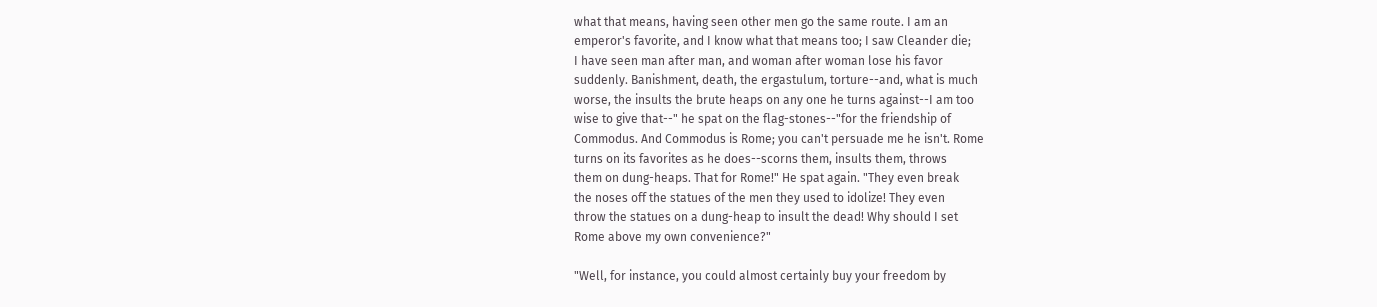what that means, having seen other men go the same route. I am an
emperor's favorite, and I know what that means too; I saw Cleander die;
I have seen man after man, and woman after woman lose his favor
suddenly. Banishment, death, the ergastulum, torture--and, what is much
worse, the insults the brute heaps on any one he turns against--I am too
wise to give that--" he spat on the flag-stones--"for the friendship of
Commodus. And Commodus is Rome; you can't persuade me he isn't. Rome
turns on its favorites as he does--scorns them, insults them, throws
them on dung-heaps. That for Rome!" He spat again. "They even break
the noses off the statues of the men they used to idolize! They even
throw the statues on a dung-heap to insult the dead! Why should I set
Rome above my own convenience?"

"Well, for instance, you could almost certainly buy your freedom by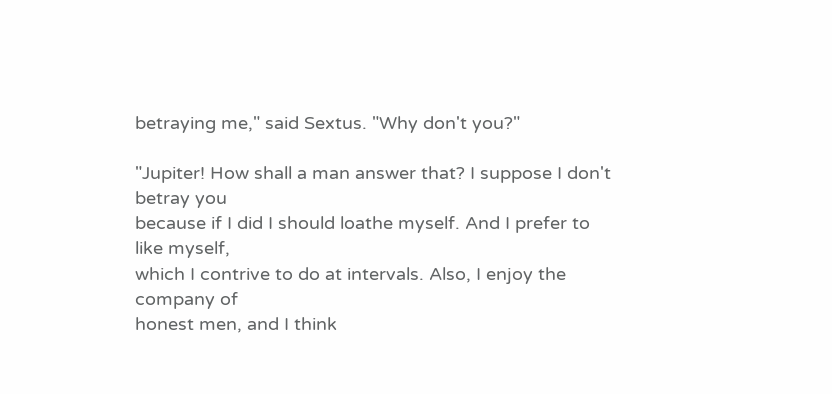betraying me," said Sextus. "Why don't you?"

"Jupiter! How shall a man answer that? I suppose I don't betray you
because if I did I should loathe myself. And I prefer to like myself,
which I contrive to do at intervals. Also, I enjoy the company of
honest men, and I think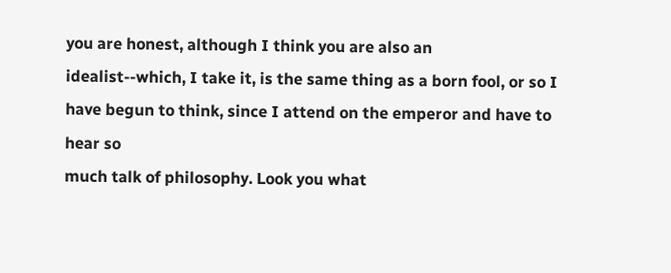you are honest, although I think you are also an
idealist--which, I take it, is the same thing as a born fool, or so I
have begun to think, since I attend on the emperor and have to hear so
much talk of philosophy. Look you what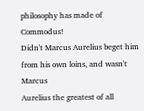philosophy has made of Commodus!
Didn't Marcus Aurelius beget him from his own loins, and wasn't Marcus
Aurelius the greatest of all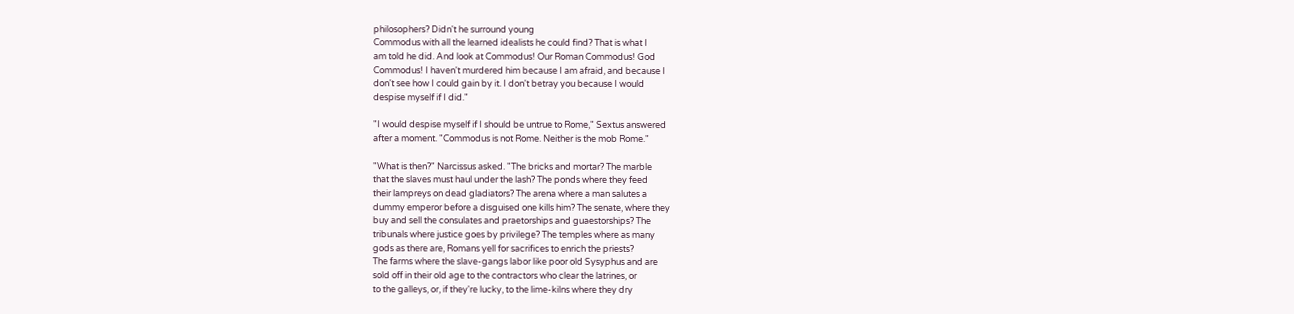philosophers? Didn't he surround young
Commodus with all the learned idealists he could find? That is what I
am told he did. And look at Commodus! Our Roman Commodus! God
Commodus! I haven't murdered him because I am afraid, and because I
don't see how I could gain by it. I don't betray you because I would
despise myself if I did."

"I would despise myself if I should be untrue to Rome," Sextus answered
after a moment. "Commodus is not Rome. Neither is the mob Rome."

"What is then?" Narcissus asked. "The bricks and mortar? The marble
that the slaves must haul under the lash? The ponds where they feed
their lampreys on dead gladiators? The arena where a man salutes a
dummy emperor before a disguised one kills him? The senate, where they
buy and sell the consulates and praetorships and guaestorships? The
tribunals where justice goes by privilege? The temples where as many
gods as there are, Romans yell for sacrifices to enrich the priests?
The farms where the slave-gangs labor like poor old Sysyphus and are
sold off in their old age to the contractors who clear the latrines, or
to the galleys, or, if they're lucky, to the lime-kilns where they dry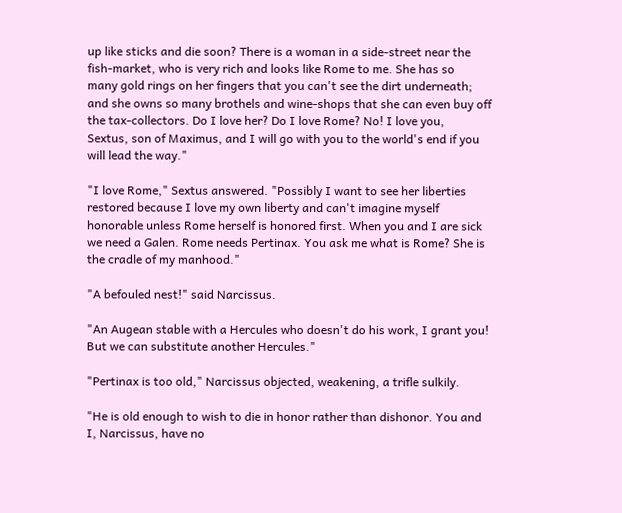up like sticks and die soon? There is a woman in a side-street near the
fish-market, who is very rich and looks like Rome to me. She has so
many gold rings on her fingers that you can't see the dirt underneath;
and she owns so many brothels and wine-shops that she can even buy off
the tax-collectors. Do I love her? Do I love Rome? No! I love you,
Sextus, son of Maximus, and I will go with you to the world's end if you
will lead the way."

"I love Rome," Sextus answered. "Possibly I want to see her liberties
restored because I love my own liberty and can't imagine myself
honorable unless Rome herself is honored first. When you and I are sick
we need a Galen. Rome needs Pertinax. You ask me what is Rome? She is
the cradle of my manhood."

"A befouled nest!" said Narcissus.

"An Augean stable with a Hercules who doesn't do his work, I grant you!
But we can substitute another Hercules."

"Pertinax is too old," Narcissus objected, weakening, a trifle sulkily.

"He is old enough to wish to die in honor rather than dishonor. You and
I, Narcissus, have no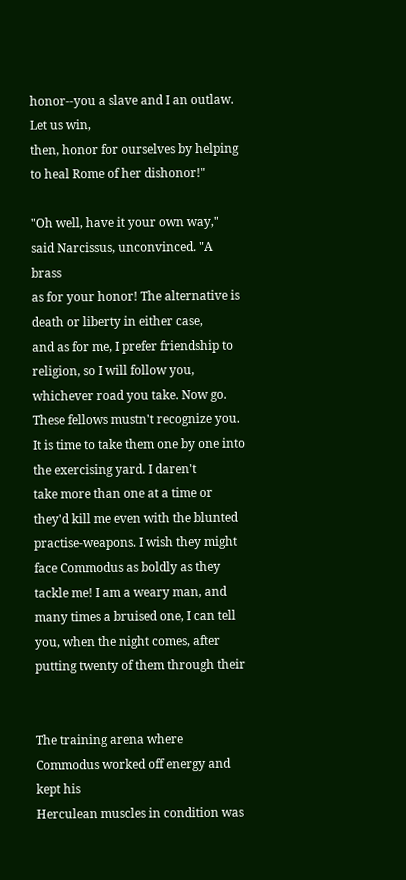honor--you a slave and I an outlaw. Let us win,
then, honor for ourselves by helping to heal Rome of her dishonor!"

"Oh well, have it your own way," said Narcissus, unconvinced. "A brass
as for your honor! The alternative is death or liberty in either case,
and as for me, I prefer friendship to religion, so I will follow you,
whichever road you take. Now go. These fellows mustn't recognize you.
It is time to take them one by one into the exercising yard. I daren't
take more than one at a time or they'd kill me even with the blunted
practise-weapons. I wish they might face Commodus as boldly as they
tackle me! I am a weary man, and many times a bruised one, I can tell
you, when the night comes, after putting twenty of them through their


The training arena where Commodus worked off energy and kept his
Herculean muscles in condition was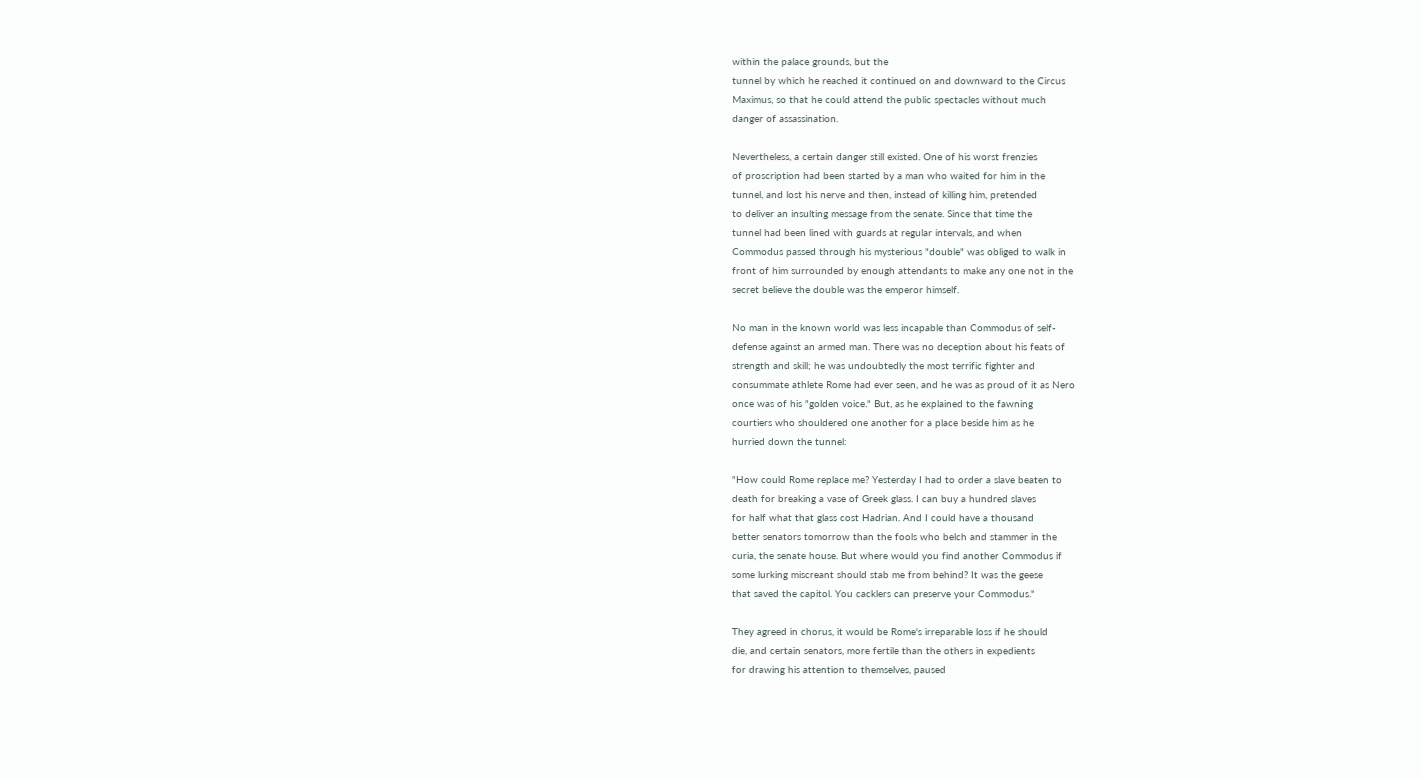within the palace grounds, but the
tunnel by which he reached it continued on and downward to the Circus
Maximus, so that he could attend the public spectacles without much
danger of assassination.

Nevertheless, a certain danger still existed. One of his worst frenzies
of proscription had been started by a man who waited for him in the
tunnel, and lost his nerve and then, instead of killing him, pretended
to deliver an insulting message from the senate. Since that time the
tunnel had been lined with guards at regular intervals, and when
Commodus passed through his mysterious "double" was obliged to walk in
front of him surrounded by enough attendants to make any one not in the
secret believe the double was the emperor himself.

No man in the known world was less incapable than Commodus of self-
defense against an armed man. There was no deception about his feats of
strength and skill; he was undoubtedly the most terrific fighter and
consummate athlete Rome had ever seen, and he was as proud of it as Nero
once was of his "golden voice." But, as he explained to the fawning
courtiers who shouldered one another for a place beside him as he
hurried down the tunnel:

"How could Rome replace me? Yesterday I had to order a slave beaten to
death for breaking a vase of Greek glass. I can buy a hundred slaves
for half what that glass cost Hadrian. And I could have a thousand
better senators tomorrow than the fools who belch and stammer in the
curia, the senate house. But where would you find another Commodus if
some lurking miscreant should stab me from behind? It was the geese
that saved the capitol. You cacklers can preserve your Commodus."

They agreed in chorus, it would be Rome's irreparable loss if he should
die, and certain senators, more fertile than the others in expedients
for drawing his attention to themselves, paused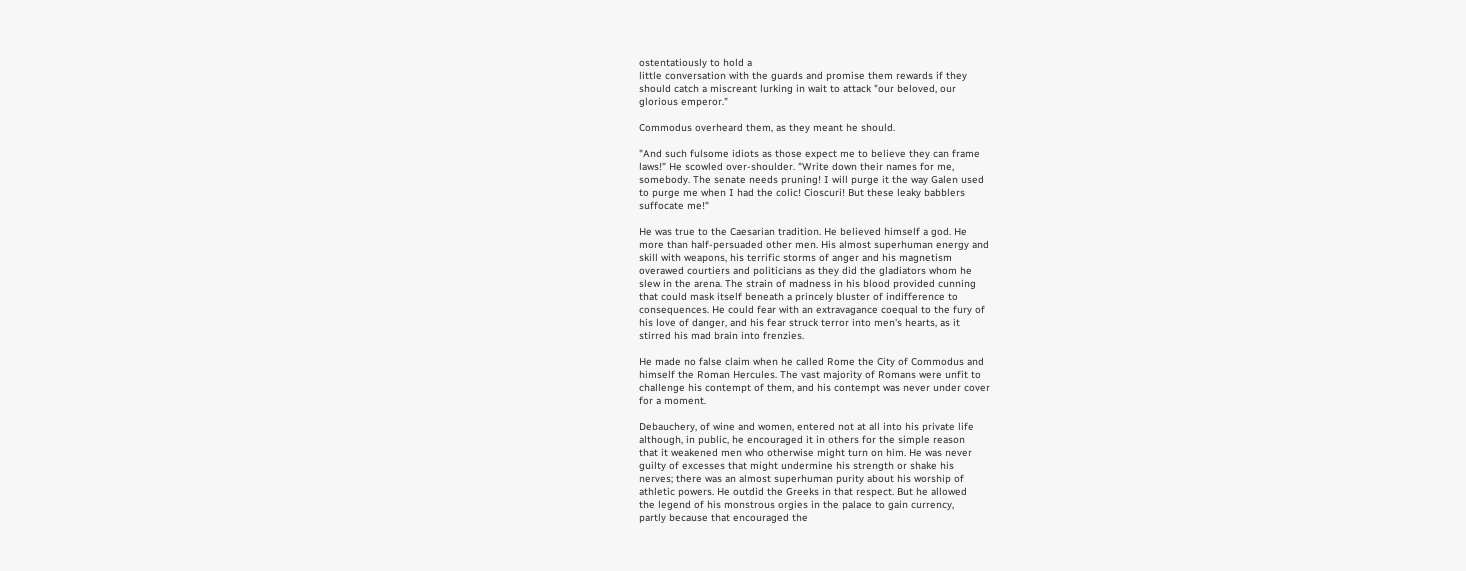ostentatiously to hold a
little conversation with the guards and promise them rewards if they
should catch a miscreant lurking in wait to attack "our beloved, our
glorious emperor."

Commodus overheard them, as they meant he should.

"And such fulsome idiots as those expect me to believe they can frame
laws!" He scowled over-shoulder. "Write down their names for me,
somebody. The senate needs pruning! I will purge it the way Galen used
to purge me when I had the colic! Cioscuri! But these leaky babblers
suffocate me!"

He was true to the Caesarian tradition. He believed himself a god. He
more than half-persuaded other men. His almost superhuman energy and
skill with weapons, his terrific storms of anger and his magnetism
overawed courtiers and politicians as they did the gladiators whom he
slew in the arena. The strain of madness in his blood provided cunning
that could mask itself beneath a princely bluster of indifference to
consequences. He could fear with an extravagance coequal to the fury of
his love of danger, and his fear struck terror into men's hearts, as it
stirred his mad brain into frenzies.

He made no false claim when he called Rome the City of Commodus and
himself the Roman Hercules. The vast majority of Romans were unfit to
challenge his contempt of them, and his contempt was never under cover
for a moment.

Debauchery, of wine and women, entered not at all into his private life
although, in public, he encouraged it in others for the simple reason
that it weakened men who otherwise might turn on him. He was never
guilty of excesses that might undermine his strength or shake his
nerves; there was an almost superhuman purity about his worship of
athletic powers. He outdid the Greeks in that respect. But he allowed
the legend of his monstrous orgies in the palace to gain currency,
partly because that encouraged the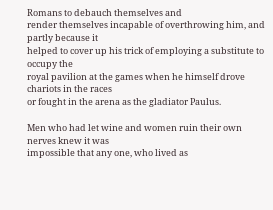Romans to debauch themselves and
render themselves incapable of overthrowing him, and partly because it
helped to cover up his trick of employing a substitute to occupy the
royal pavilion at the games when he himself drove chariots in the races
or fought in the arena as the gladiator Paulus.

Men who had let wine and women ruin their own nerves knew it was
impossible that any one, who lived as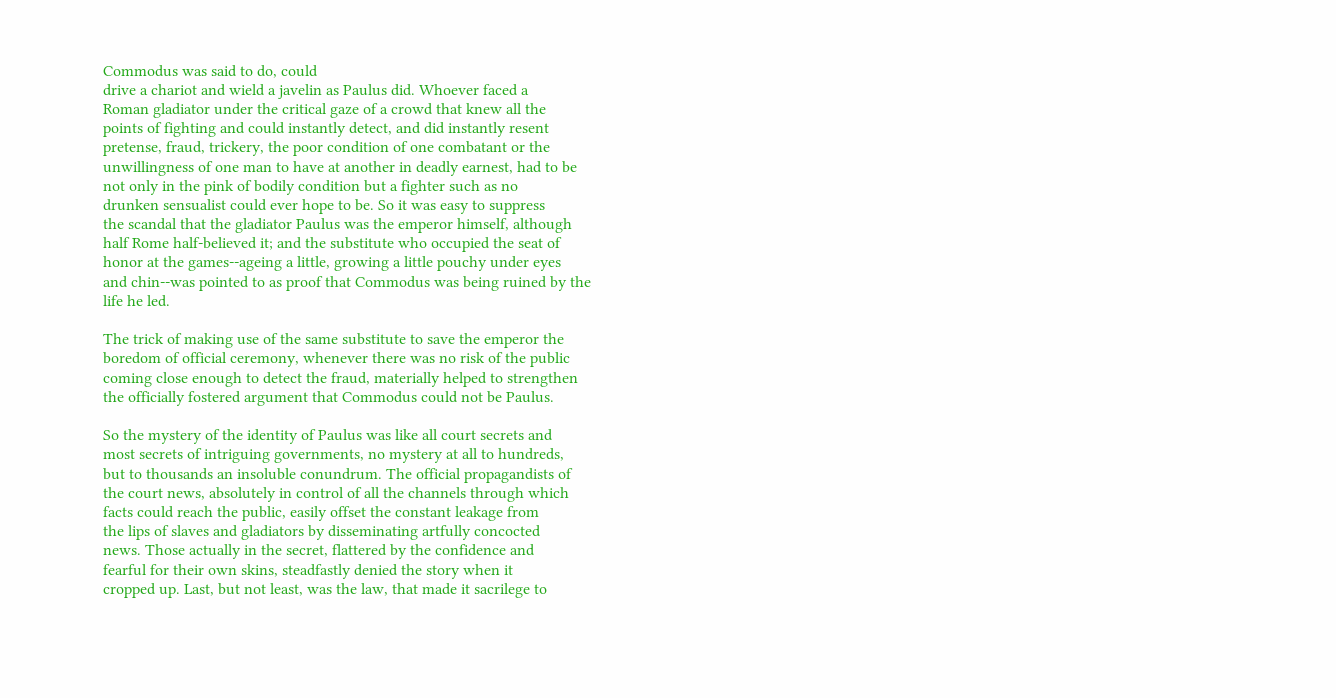Commodus was said to do, could
drive a chariot and wield a javelin as Paulus did. Whoever faced a
Roman gladiator under the critical gaze of a crowd that knew all the
points of fighting and could instantly detect, and did instantly resent
pretense, fraud, trickery, the poor condition of one combatant or the
unwillingness of one man to have at another in deadly earnest, had to be
not only in the pink of bodily condition but a fighter such as no
drunken sensualist could ever hope to be. So it was easy to suppress
the scandal that the gladiator Paulus was the emperor himself, although
half Rome half-believed it; and the substitute who occupied the seat of
honor at the games--ageing a little, growing a little pouchy under eyes
and chin--was pointed to as proof that Commodus was being ruined by the
life he led.

The trick of making use of the same substitute to save the emperor the
boredom of official ceremony, whenever there was no risk of the public
coming close enough to detect the fraud, materially helped to strengthen
the officially fostered argument that Commodus could not be Paulus.

So the mystery of the identity of Paulus was like all court secrets and
most secrets of intriguing governments, no mystery at all to hundreds,
but to thousands an insoluble conundrum. The official propagandists of
the court news, absolutely in control of all the channels through which
facts could reach the public, easily offset the constant leakage from
the lips of slaves and gladiators by disseminating artfully concocted
news. Those actually in the secret, flattered by the confidence and
fearful for their own skins, steadfastly denied the story when it
cropped up. Last, but not least, was the law, that made it sacrilege to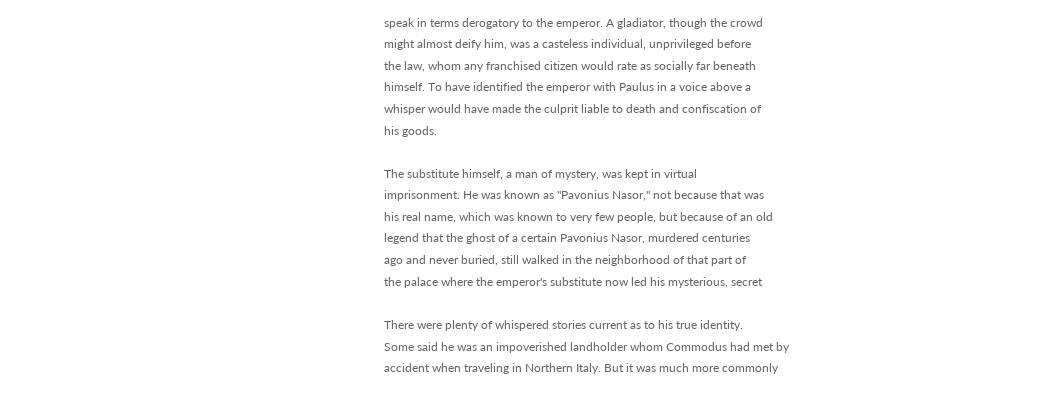speak in terms derogatory to the emperor. A gladiator, though the crowd
might almost deify him, was a casteless individual, unprivileged before
the law, whom any franchised citizen would rate as socially far beneath
himself. To have identified the emperor with Paulus in a voice above a
whisper would have made the culprit liable to death and confiscation of
his goods.

The substitute himself, a man of mystery, was kept in virtual
imprisonment. He was known as "Pavonius Nasor," not because that was
his real name, which was known to very few people, but because of an old
legend that the ghost of a certain Pavonius Nasor, murdered centuries
ago and never buried, still walked in the neighborhood of that part of
the palace where the emperor's substitute now led his mysterious, secret

There were plenty of whispered stories current as to his true identity.
Some said he was an impoverished landholder whom Commodus had met by
accident when traveling in Northern Italy. But it was much more commonly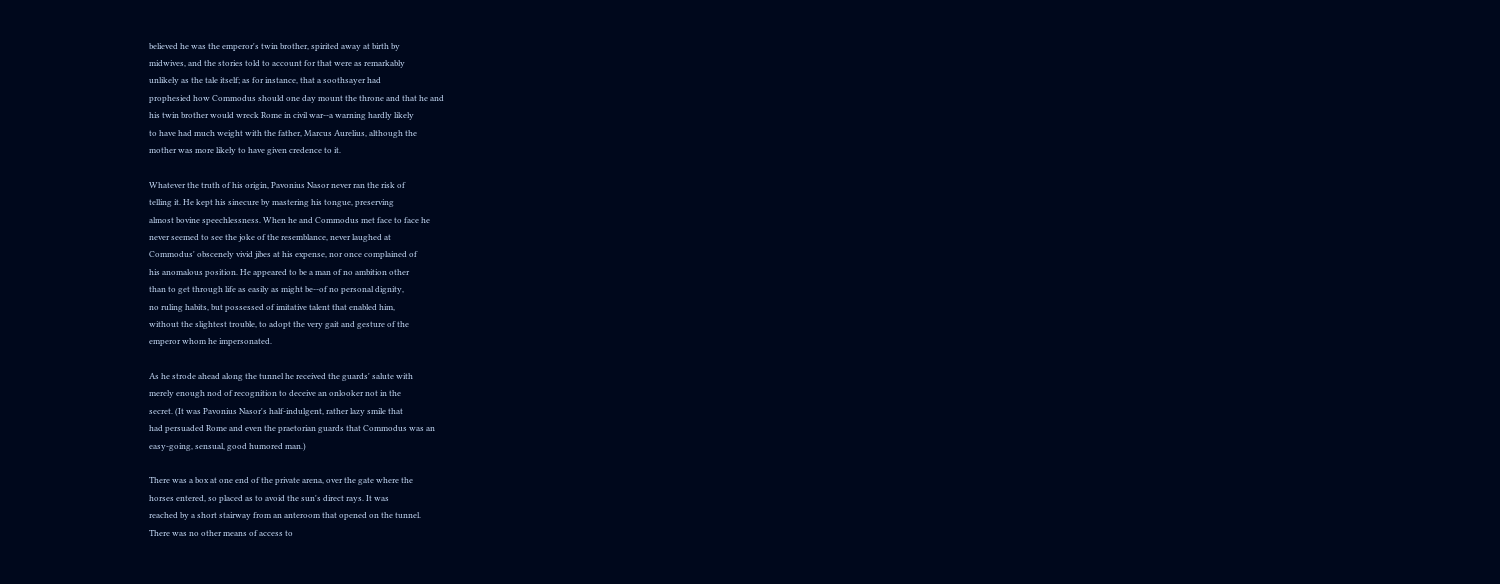believed he was the emperor's twin brother, spirited away at birth by
midwives, and the stories told to account for that were as remarkably
unlikely as the tale itself; as for instance, that a soothsayer had
prophesied how Commodus should one day mount the throne and that he and
his twin brother would wreck Rome in civil war--a warning hardly likely
to have had much weight with the father, Marcus Aurelius, although the
mother was more likely to have given credence to it.

Whatever the truth of his origin, Pavonius Nasor never ran the risk of
telling it. He kept his sinecure by mastering his tongue, preserving
almost bovine speechlessness. When he and Commodus met face to face he
never seemed to see the joke of the resemblance, never laughed at
Commodus' obscenely vivid jibes at his expense, nor once complained of
his anomalous position. He appeared to be a man of no ambition other
than to get through life as easily as might be--of no personal dignity,
no ruling habits, but possessed of imitative talent that enabled him,
without the slightest trouble, to adopt the very gait and gesture of the
emperor whom he impersonated.

As he strode ahead along the tunnel he received the guards' salute with
merely enough nod of recognition to deceive an onlooker not in the
secret. (It was Pavonius Nasor's half-indulgent, rather lazy smile that
had persuaded Rome and even the praetorian guards that Commodus was an
easy-going, sensual, good humored man.)

There was a box at one end of the private arena, over the gate where the
horses entered, so placed as to avoid the sun's direct rays. It was
reached by a short stairway from an anteroom that opened on the tunnel.
There was no other means of access to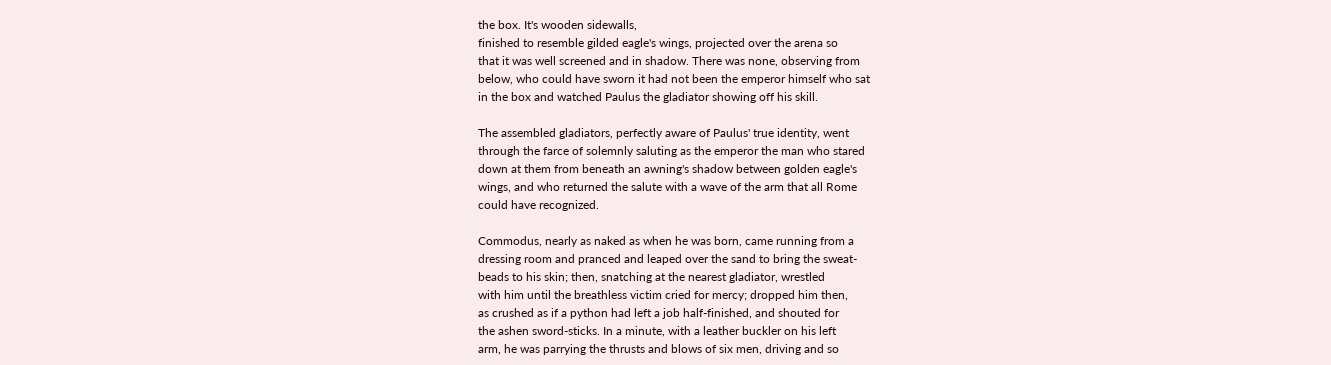the box. It's wooden sidewalls,
finished to resemble gilded eagle's wings, projected over the arena so
that it was well screened and in shadow. There was none, observing from
below, who could have sworn it had not been the emperor himself who sat
in the box and watched Paulus the gladiator showing off his skill.

The assembled gladiators, perfectly aware of Paulus' true identity, went
through the farce of solemnly saluting as the emperor the man who stared
down at them from beneath an awning's shadow between golden eagle's
wings, and who returned the salute with a wave of the arm that all Rome
could have recognized.

Commodus, nearly as naked as when he was born, came running from a
dressing room and pranced and leaped over the sand to bring the sweat-
beads to his skin; then, snatching at the nearest gladiator, wrestled
with him until the breathless victim cried for mercy; dropped him then,
as crushed as if a python had left a job half-finished, and shouted for
the ashen sword-sticks. In a minute, with a leather buckler on his left
arm, he was parrying the thrusts and blows of six men, driving and so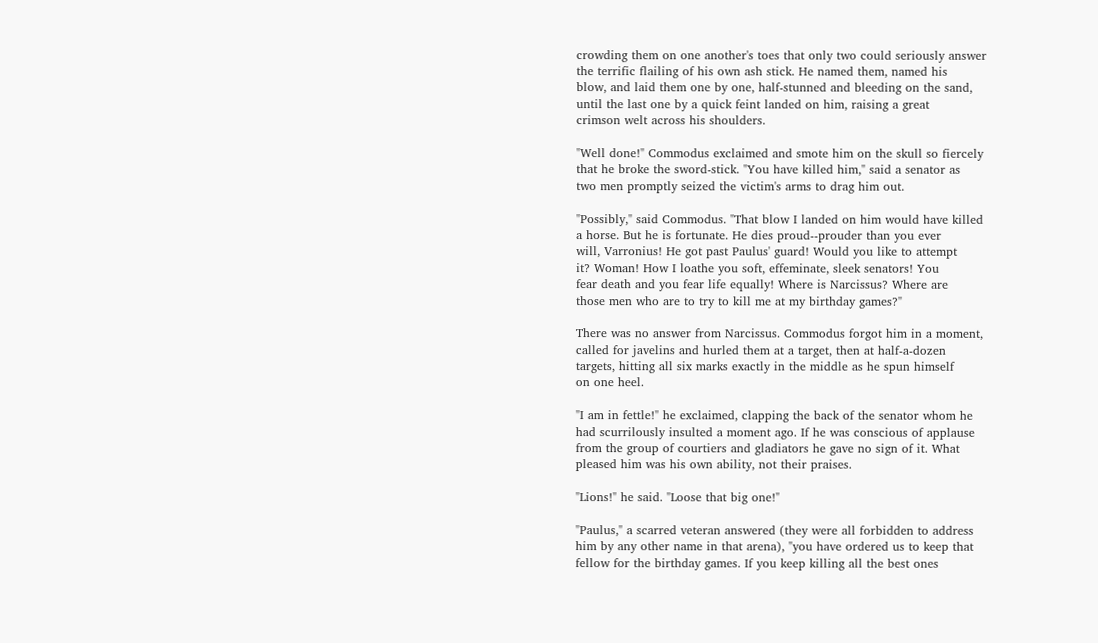crowding them on one another's toes that only two could seriously answer
the terrific flailing of his own ash stick. He named them, named his
blow, and laid them one by one, half-stunned and bleeding on the sand,
until the last one by a quick feint landed on him, raising a great
crimson welt across his shoulders.

"Well done!" Commodus exclaimed and smote him on the skull so fiercely
that he broke the sword-stick. "You have killed him," said a senator as
two men promptly seized the victim's arms to drag him out.

"Possibly," said Commodus. "That blow I landed on him would have killed
a horse. But he is fortunate. He dies proud--prouder than you ever
will, Varronius! He got past Paulus' guard! Would you like to attempt
it? Woman! How I loathe you soft, effeminate, sleek senators! You
fear death and you fear life equally! Where is Narcissus? Where are
those men who are to try to kill me at my birthday games?"

There was no answer from Narcissus. Commodus forgot him in a moment,
called for javelins and hurled them at a target, then at half-a-dozen
targets, hitting all six marks exactly in the middle as he spun himself
on one heel.

"I am in fettle!" he exclaimed, clapping the back of the senator whom he
had scurrilously insulted a moment ago. If he was conscious of applause
from the group of courtiers and gladiators he gave no sign of it. What
pleased him was his own ability, not their praises.

"Lions!" he said. "Loose that big one!"

"Paulus," a scarred veteran answered (they were all forbidden to address
him by any other name in that arena), "you have ordered us to keep that
fellow for the birthday games. If you keep killing all the best ones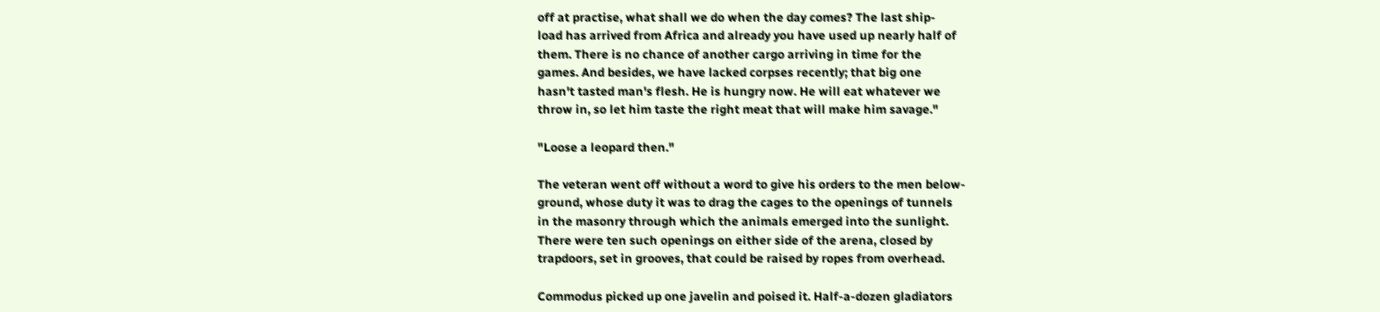off at practise, what shall we do when the day comes? The last ship-
load has arrived from Africa and already you have used up nearly half of
them. There is no chance of another cargo arriving in time for the
games. And besides, we have lacked corpses recently; that big one
hasn't tasted man's flesh. He is hungry now. He will eat whatever we
throw in, so let him taste the right meat that will make him savage."

"Loose a leopard then."

The veteran went off without a word to give his orders to the men below-
ground, whose duty it was to drag the cages to the openings of tunnels
in the masonry through which the animals emerged into the sunlight.
There were ten such openings on either side of the arena, closed by
trapdoors, set in grooves, that could be raised by ropes from overhead.

Commodus picked up one javelin and poised it. Half-a-dozen gladiators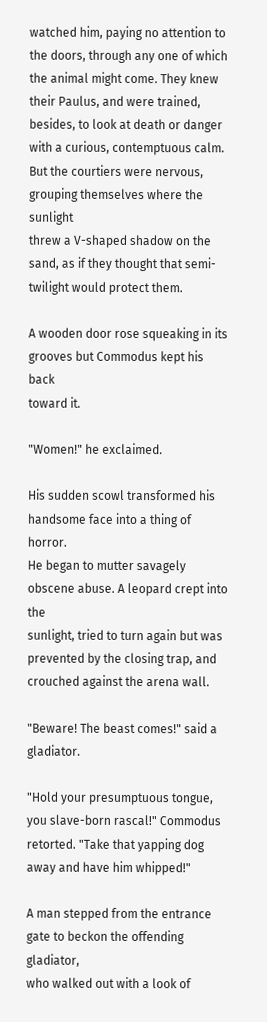watched him, paying no attention to the doors, through any one of which
the animal might come. They knew their Paulus, and were trained,
besides, to look at death or danger with a curious, contemptuous calm.
But the courtiers were nervous, grouping themselves where the sunlight
threw a V-shaped shadow on the sand, as if they thought that semi-
twilight would protect them.

A wooden door rose squeaking in its grooves but Commodus kept his back
toward it.

"Women!" he exclaimed.

His sudden scowl transformed his handsome face into a thing of horror.
He began to mutter savagely obscene abuse. A leopard crept into the
sunlight, tried to turn again but was prevented by the closing trap, and
crouched against the arena wall.

"Beware! The beast comes!" said a gladiator.

"Hold your presumptuous tongue, you slave-born rascal!" Commodus
retorted. "Take that yapping dog away and have him whipped!"

A man stepped from the entrance gate to beckon the offending gladiator,
who walked out with a look of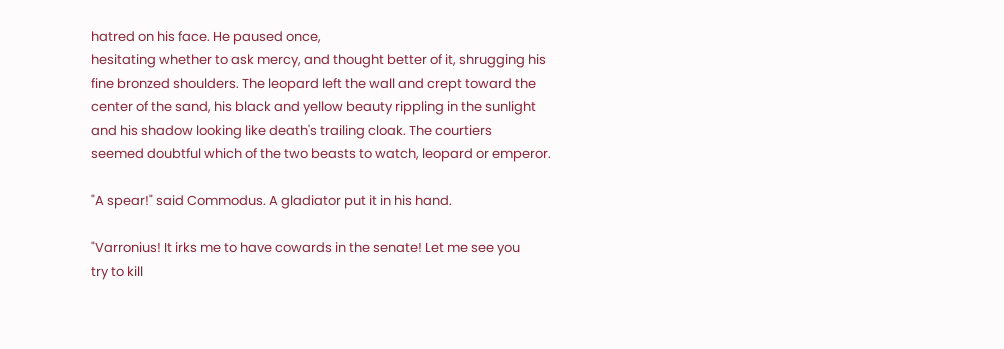hatred on his face. He paused once,
hesitating whether to ask mercy, and thought better of it, shrugging his
fine bronzed shoulders. The leopard left the wall and crept toward the
center of the sand, his black and yellow beauty rippling in the sunlight
and his shadow looking like death's trailing cloak. The courtiers
seemed doubtful which of the two beasts to watch, leopard or emperor.

"A spear!" said Commodus. A gladiator put it in his hand.

"Varronius! It irks me to have cowards in the senate! Let me see you
try to kill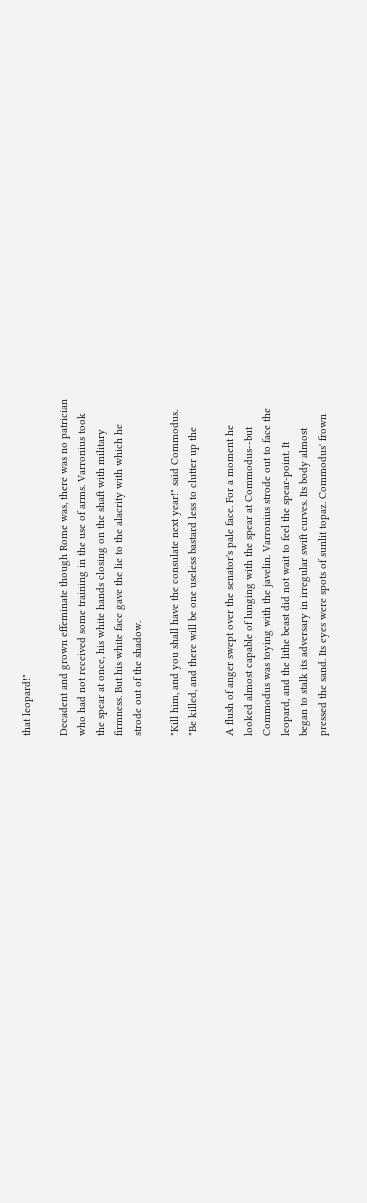that leopard!"

Decadent and grown effeminate though Rome was, there was no patrician
who had not received some training in the use of arms. Varronius took
the spear at once, his white hands closing on the shaft with military
firmness. But his white face gave the lie to the alacrity with which he
strode out of the shadow.

"Kill him, and you shall have the consulate next year!" said Commodus.
"Be killed, and there will be one useless bastard less to clutter up the

A flush of anger swept over the senator's pale face. For a moment he
looked almost capable of lunging with the spear at Commodus--but
Commodus was toying with the javelin. Varronius strode out to face the
leopard, and the lithe beast did not wait to feel the spear-point. It
began to stalk its adversary in irregular swift curves. Its body almost
pressed the sand. Its eyes were spots of sunlit topaz. Commodus' frown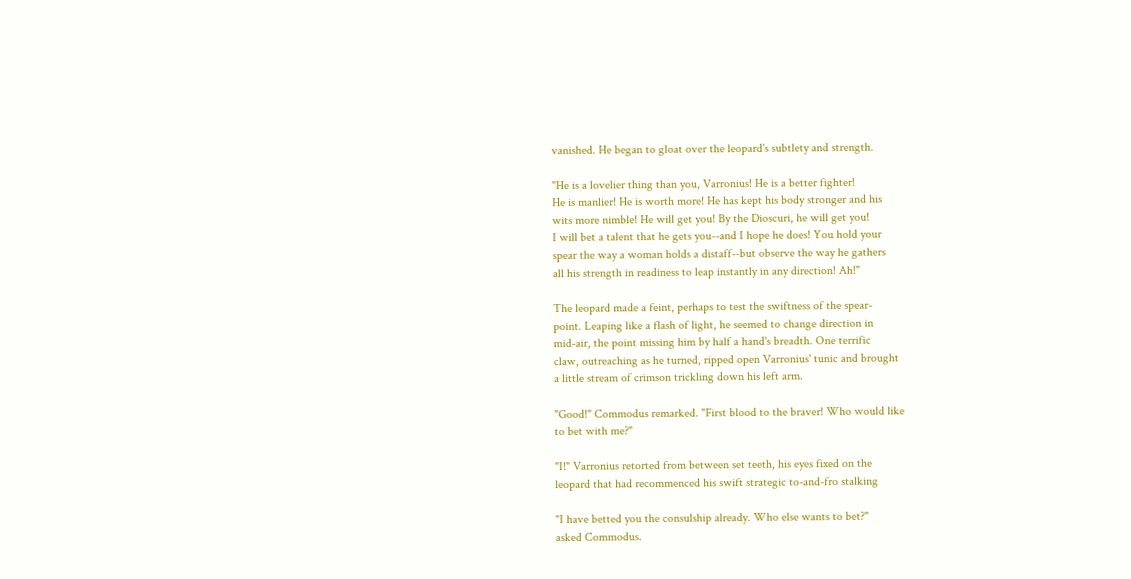vanished. He began to gloat over the leopard's subtlety and strength.

"He is a lovelier thing than you, Varronius! He is a better fighter!
He is manlier! He is worth more! He has kept his body stronger and his
wits more nimble! He will get you! By the Dioscuri, he will get you!
I will bet a talent that he gets you--and I hope he does! You hold your
spear the way a woman holds a distaff--but observe the way he gathers
all his strength in readiness to leap instantly in any direction! Ah!"

The leopard made a feint, perhaps to test the swiftness of the spear-
point. Leaping like a flash of light, he seemed to change direction in
mid-air, the point missing him by half a hand's breadth. One terrific
claw, outreaching as he turned, ripped open Varronius' tunic and brought
a little stream of crimson trickling down his left arm.

"Good!" Commodus remarked. "First blood to the braver! Who would like
to bet with me?"

"I!" Varronius retorted from between set teeth, his eyes fixed on the
leopard that had recommenced his swift strategic to-and-fro stalking

"I have betted you the consulship already. Who else wants to bet?"
asked Commodus.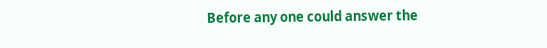Before any one could answer the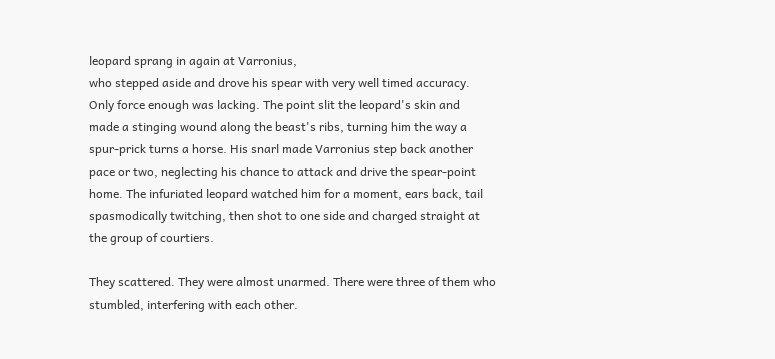leopard sprang in again at Varronius,
who stepped aside and drove his spear with very well timed accuracy.
Only force enough was lacking. The point slit the leopard's skin and
made a stinging wound along the beast's ribs, turning him the way a
spur-prick turns a horse. His snarl made Varronius step back another
pace or two, neglecting his chance to attack and drive the spear-point
home. The infuriated leopard watched him for a moment, ears back, tail
spasmodically twitching, then shot to one side and charged straight at
the group of courtiers.

They scattered. They were almost unarmed. There were three of them who
stumbled, interfering with each other.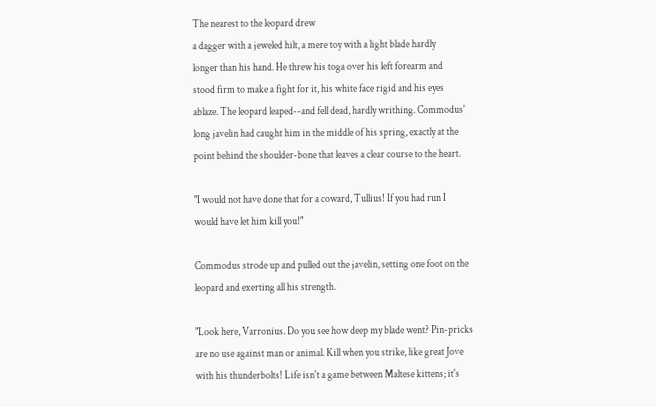The nearest to the leopard drew
a dagger with a jeweled hilt, a mere toy with a light blade hardly
longer than his hand. He threw his toga over his left forearm and
stood firm to make a fight for it, his white face rigid and his eyes
ablaze. The leopard leaped--and fell dead, hardly writhing. Commodus'
long javelin had caught him in the middle of his spring, exactly at the
point behind the shoulder-bone that leaves a clear course to the heart.

"I would not have done that for a coward, Tullius! If you had run I
would have let him kill you!"

Commodus strode up and pulled out the javelin, setting one foot on the
leopard and exerting all his strength.

"Look here, Varronius. Do you see how deep my blade went? Pin-pricks
are no use against man or animal. Kill when you strike, like great Jove
with his thunderbolts! Life isn't a game between Maltese kittens; it's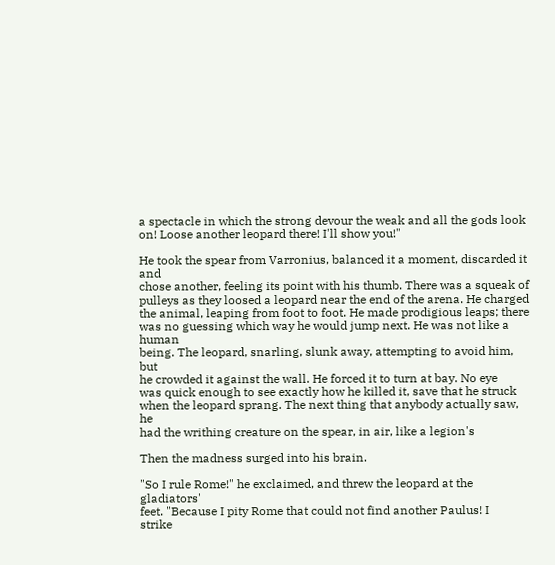a spectacle in which the strong devour the weak and all the gods look
on! Loose another leopard there! I'll show you!"

He took the spear from Varronius, balanced it a moment, discarded it and
chose another, feeling its point with his thumb. There was a squeak of
pulleys as they loosed a leopard near the end of the arena. He charged
the animal, leaping from foot to foot. He made prodigious leaps; there
was no guessing which way he would jump next. He was not like a human
being. The leopard, snarling, slunk away, attempting to avoid him, but
he crowded it against the wall. He forced it to turn at bay. No eye
was quick enough to see exactly how he killed it, save that he struck
when the leopard sprang. The next thing that anybody actually saw, he
had the writhing creature on the spear, in air, like a legion's

Then the madness surged into his brain.

"So I rule Rome!" he exclaimed, and threw the leopard at the gladiators'
feet. "Because I pity Rome that could not find another Paulus! I
strike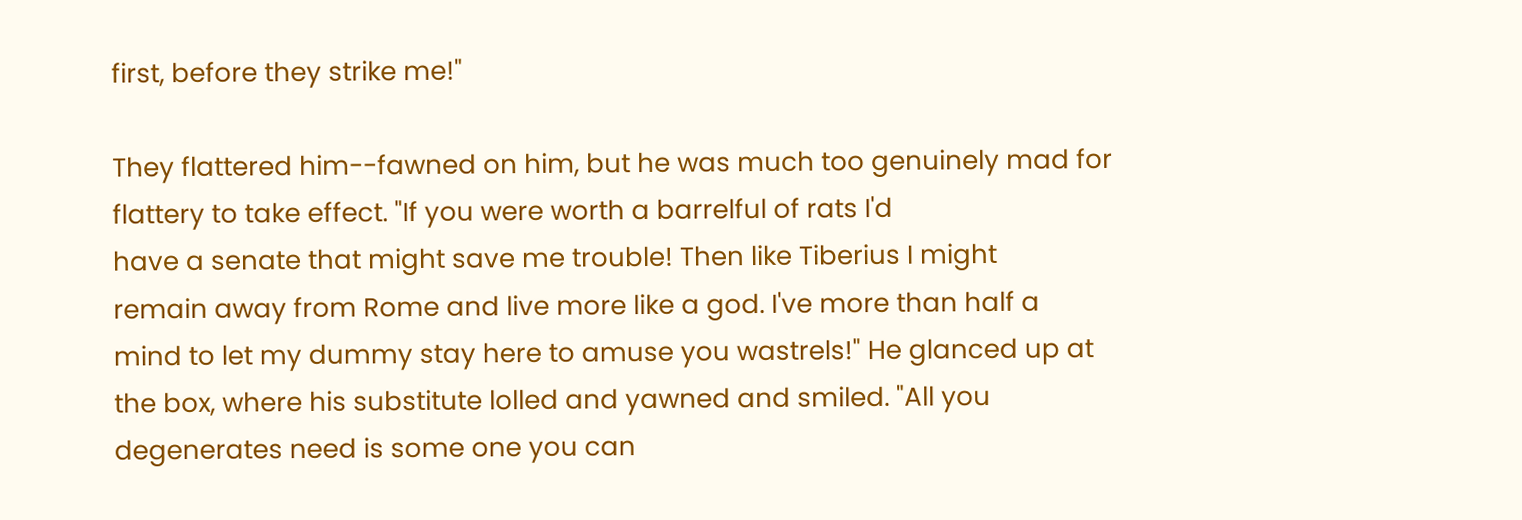first, before they strike me!"

They flattered him--fawned on him, but he was much too genuinely mad for
flattery to take effect. "If you were worth a barrelful of rats I'd
have a senate that might save me trouble! Then like Tiberius I might
remain away from Rome and live more like a god. I've more than half a
mind to let my dummy stay here to amuse you wastrels!" He glanced up at
the box, where his substitute lolled and yawned and smiled. "All you
degenerates need is some one you can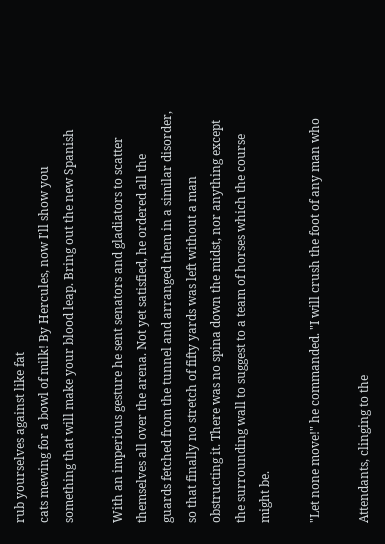rub yourselves against like fat
cats mewing for a bowl of milk! By Hercules, now I'll show you
something that will make your blood leap. Bring out the new Spanish

With an imperious gesture he sent senators and gladiators to scatter
themselves all over the arena. Not yet satisfied, he ordered all the
guards fetched from the tunnel and arranged them in a similar disorder,
so that finally no stretch of fifty yards was left without a man
obstructing it. There was no spina down the midst, nor anything except
the surrounding wall to suggest to a team of horses which the course
might be.

"Let none move!" he commanded. "I will crush the foot of any man who

Attendants, clinging to the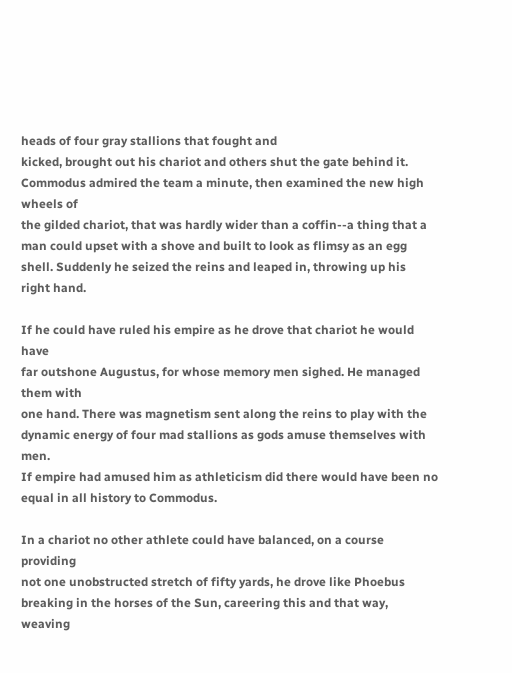heads of four gray stallions that fought and
kicked, brought out his chariot and others shut the gate behind it.
Commodus admired the team a minute, then examined the new high wheels of
the gilded chariot, that was hardly wider than a coffin--a thing that a
man could upset with a shove and built to look as flimsy as an egg
shell. Suddenly he seized the reins and leaped in, throwing up his
right hand.

If he could have ruled his empire as he drove that chariot he would have
far outshone Augustus, for whose memory men sighed. He managed them with
one hand. There was magnetism sent along the reins to play with the
dynamic energy of four mad stallions as gods amuse themselves with men.
If empire had amused him as athleticism did there would have been no
equal in all history to Commodus.

In a chariot no other athlete could have balanced, on a course providing
not one unobstructed stretch of fifty yards, he drove like Phoebus
breaking in the horses of the Sun, careering this and that way, weaving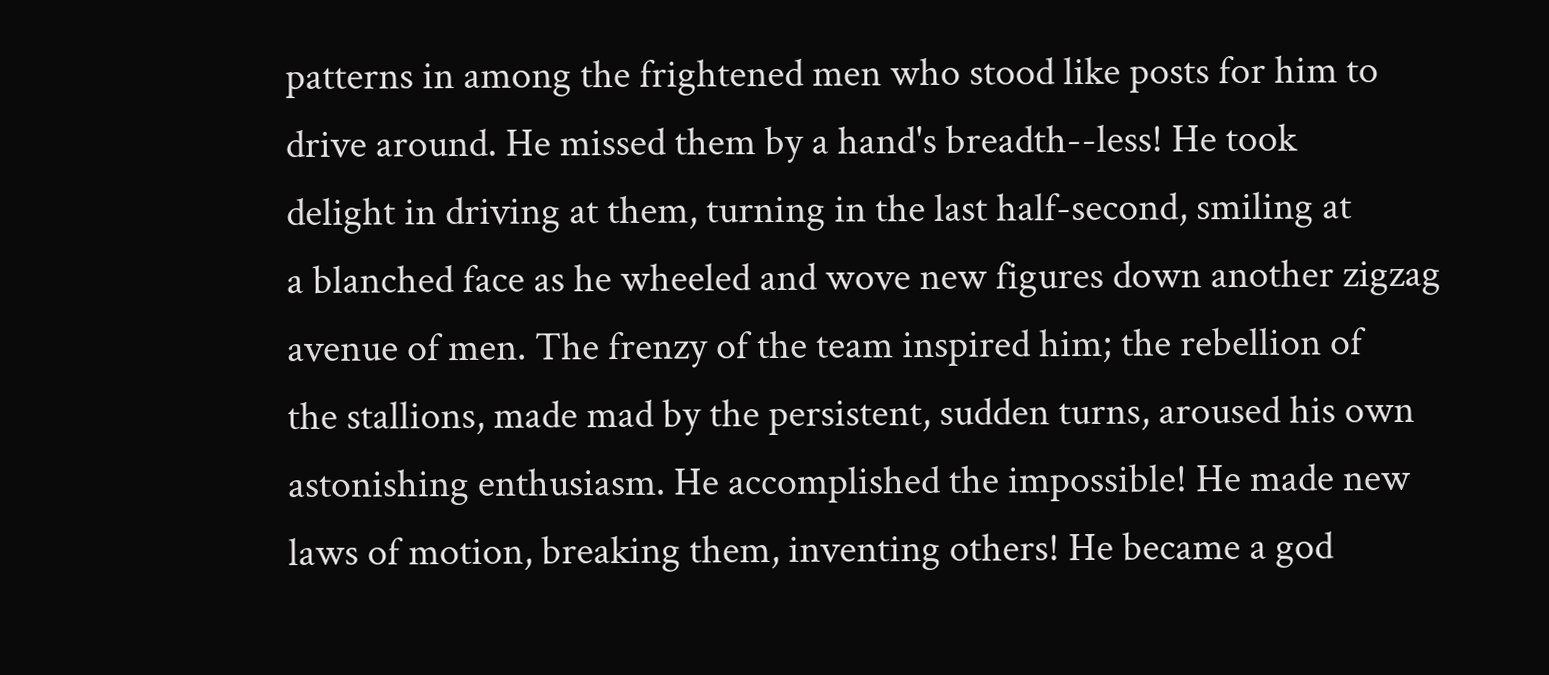patterns in among the frightened men who stood like posts for him to
drive around. He missed them by a hand's breadth--less! He took
delight in driving at them, turning in the last half-second, smiling at
a blanched face as he wheeled and wove new figures down another zigzag
avenue of men. The frenzy of the team inspired him; the rebellion of
the stallions, made mad by the persistent, sudden turns, aroused his own
astonishing enthusiasm. He accomplished the impossible! He made new
laws of motion, breaking them, inventing others! He became a god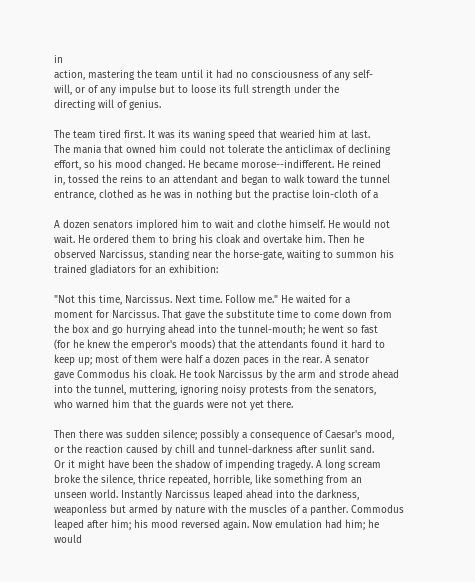in
action, mastering the team until it had no consciousness of any self-
will, or of any impulse but to loose its full strength under the
directing will of genius.

The team tired first. It was its waning speed that wearied him at last.
The mania that owned him could not tolerate the anticlimax of declining
effort, so his mood changed. He became morose--indifferent. He reined
in, tossed the reins to an attendant and began to walk toward the tunnel
entrance, clothed as he was in nothing but the practise loin-cloth of a

A dozen senators implored him to wait and clothe himself. He would not
wait. He ordered them to bring his cloak and overtake him. Then he
observed Narcissus, standing near the horse-gate, waiting to summon his
trained gladiators for an exhibition:

"Not this time, Narcissus. Next time. Follow me." He waited for a
moment for Narcissus. That gave the substitute time to come down from
the box and go hurrying ahead into the tunnel-mouth; he went so fast
(for he knew the emperor's moods) that the attendants found it hard to
keep up; most of them were half a dozen paces in the rear. A senator
gave Commodus his cloak. He took Narcissus by the arm and strode ahead
into the tunnel, muttering, ignoring noisy protests from the senators,
who warned him that the guards were not yet there.

Then there was sudden silence; possibly a consequence of Caesar's mood,
or the reaction caused by chill and tunnel-darkness after sunlit sand.
Or it might have been the shadow of impending tragedy. A long scream
broke the silence, thrice repeated, horrible, like something from an
unseen world. Instantly Narcissus leaped ahead into the darkness,
weaponless but armed by nature with the muscles of a panther. Commodus
leaped after him; his mood reversed again. Now emulation had him; he
would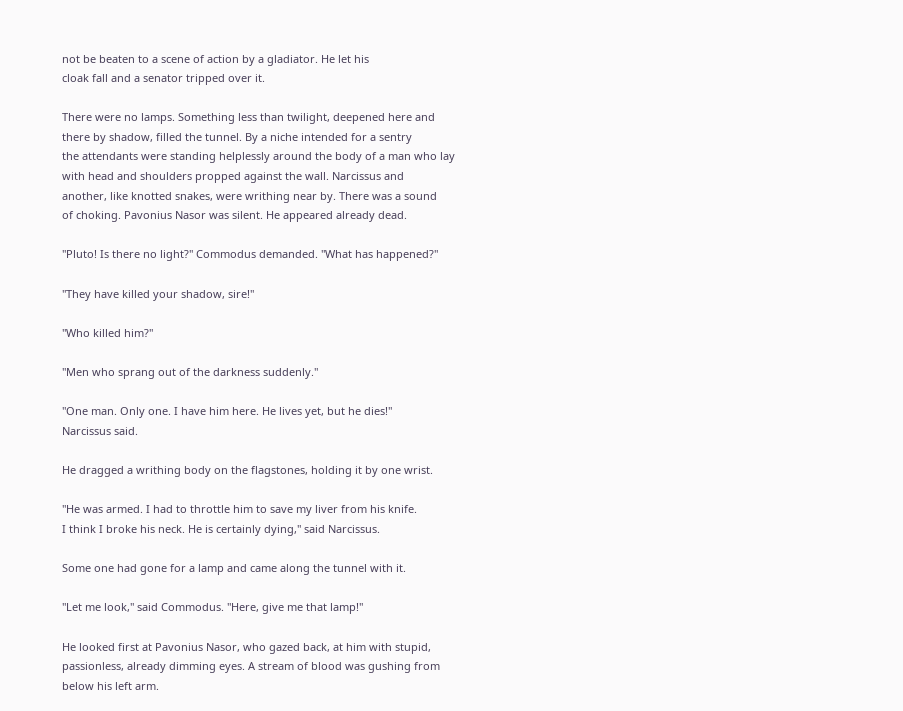not be beaten to a scene of action by a gladiator. He let his
cloak fall and a senator tripped over it.

There were no lamps. Something less than twilight, deepened here and
there by shadow, filled the tunnel. By a niche intended for a sentry
the attendants were standing helplessly around the body of a man who lay
with head and shoulders propped against the wall. Narcissus and
another, like knotted snakes, were writhing near by. There was a sound
of choking. Pavonius Nasor was silent. He appeared already dead.

"Pluto! Is there no light?" Commodus demanded. "What has happened?"

"They have killed your shadow, sire!"

"Who killed him?"

"Men who sprang out of the darkness suddenly."

"One man. Only one. I have him here. He lives yet, but he dies!"
Narcissus said.

He dragged a writhing body on the flagstones, holding it by one wrist.

"He was armed. I had to throttle him to save my liver from his knife.
I think I broke his neck. He is certainly dying," said Narcissus.

Some one had gone for a lamp and came along the tunnel with it.

"Let me look," said Commodus. "Here, give me that lamp!"

He looked first at Pavonius Nasor, who gazed back, at him with stupid,
passionless, already dimming eyes. A stream of blood was gushing from
below his left arm.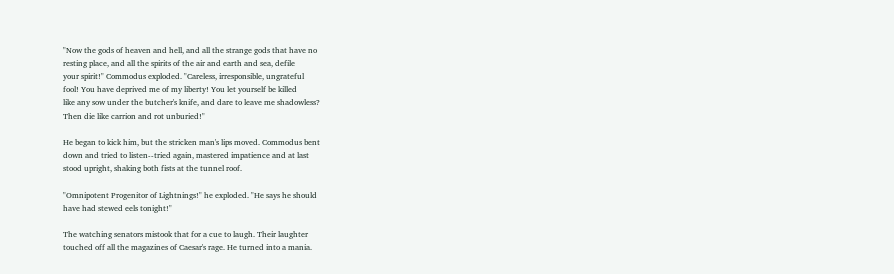"Now the gods of heaven and hell, and all the strange gods that have no
resting place, and all the spirits of the air and earth and sea, defile
your spirit!" Commodus exploded. "Careless, irresponsible, ungrateful
fool! You have deprived me of my liberty! You let yourself be killed
like any sow under the butcher's knife, and dare to leave me shadowless?
Then die like carrion and rot unburied!"

He began to kick him, but the stricken man's lips moved. Commodus bent
down and tried to listen--tried again, mastered impatience and at last
stood upright, shaking both fists at the tunnel roof.

"Omnipotent Progenitor of Lightnings!" he exploded. "He says he should
have had stewed eels tonight!"

The watching senators mistook that for a cue to laugh. Their laughter
touched off all the magazines of Caesar's rage. He turned into a mania.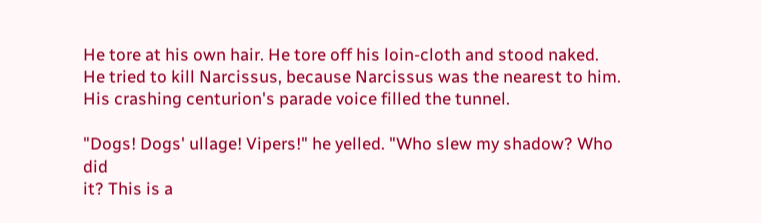He tore at his own hair. He tore off his loin-cloth and stood naked.
He tried to kill Narcissus, because Narcissus was the nearest to him.
His crashing centurion's parade voice filled the tunnel.

"Dogs! Dogs' ullage! Vipers!" he yelled. "Who slew my shadow? Who did
it? This is a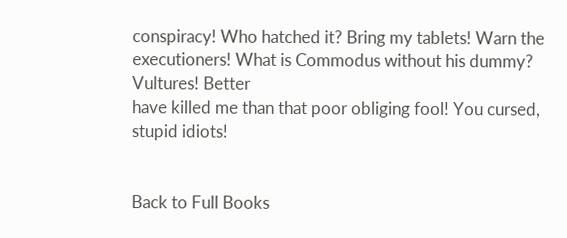conspiracy! Who hatched it? Bring my tablets! Warn the
executioners! What is Commodus without his dummy? Vultures! Better
have killed me than that poor obliging fool! You cursed, stupid idiots!


Back to Full Books